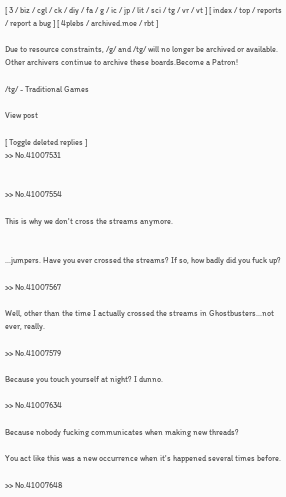[ 3 / biz / cgl / ck / diy / fa / g / ic / jp / lit / sci / tg / vr / vt ] [ index / top / reports / report a bug ] [ 4plebs / archived.moe / rbt ]

Due to resource constraints, /g/ and /tg/ will no longer be archived or available. Other archivers continue to archive these boards.Become a Patron!

/tg/ - Traditional Games

View post

[ Toggle deleted replies ]
>> No.41007531


>> No.41007554

This is why we don't cross the streams anymore.


...jumpers. Have you ever crossed the streams? If so, how badly did you fuck up?

>> No.41007567

Well, other than the time I actually crossed the streams in Ghostbusters...not ever, really.

>> No.41007579

Because you touch yourself at night? I dunno.

>> No.41007634

Because nobody fucking communicates when making new threads?

You act like this was a new occurrence when it's happened several times before.

>> No.41007648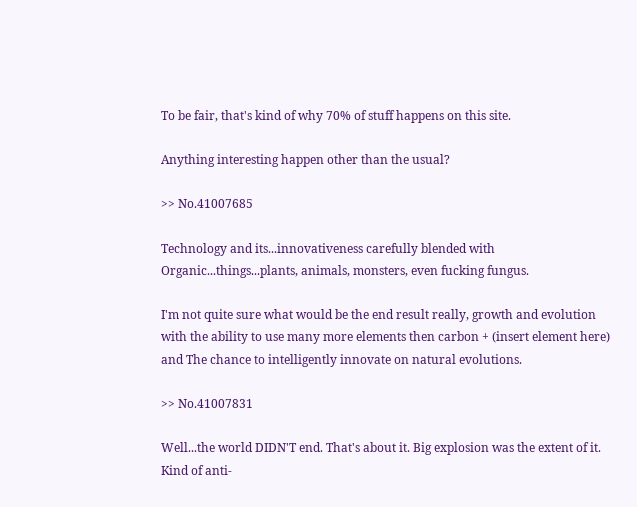To be fair, that's kind of why 70% of stuff happens on this site.

Anything interesting happen other than the usual?

>> No.41007685

Technology and its...innovativeness carefully blended with Organic...things...plants, animals, monsters, even fucking fungus.

I'm not quite sure what would be the end result really, growth and evolution with the ability to use many more elements then carbon + (insert element here) and The chance to intelligently innovate on natural evolutions.

>> No.41007831

Well...the world DIDN'T end. That's about it. Big explosion was the extent of it. Kind of anti-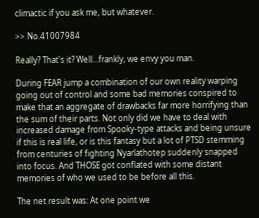climactic if you ask me, but whatever.

>> No.41007984

Really? That's it? Well...frankly, we envy you man.

During FEAR jump a combination of our own reality warping going out of control and some bad memories conspired to make that an aggregate of drawbacks far more horrifying than the sum of their parts. Not only did we have to deal with increased damage from Spooky-type attacks and being unsure if this is real life, or is this fantasy but a lot of PTSD stemming from centuries of fighting Nyarlathotep suddenly snapped into focus. And THOSE got conflated with some distant memories of who we used to be before all this.

The net result was: At one point we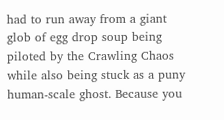had to run away from a giant glob of egg drop soup being piloted by the Crawling Chaos while also being stuck as a puny human-scale ghost. Because you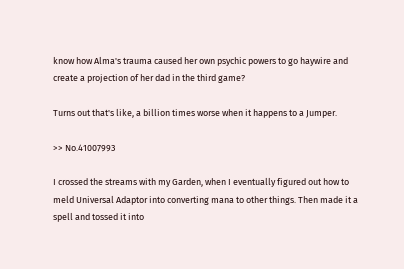know how Alma's trauma caused her own psychic powers to go haywire and create a projection of her dad in the third game?

Turns out that's like, a billion times worse when it happens to a Jumper.

>> No.41007993

I crossed the streams with my Garden, when I eventually figured out how to meld Universal Adaptor into converting mana to other things. Then made it a spell and tossed it into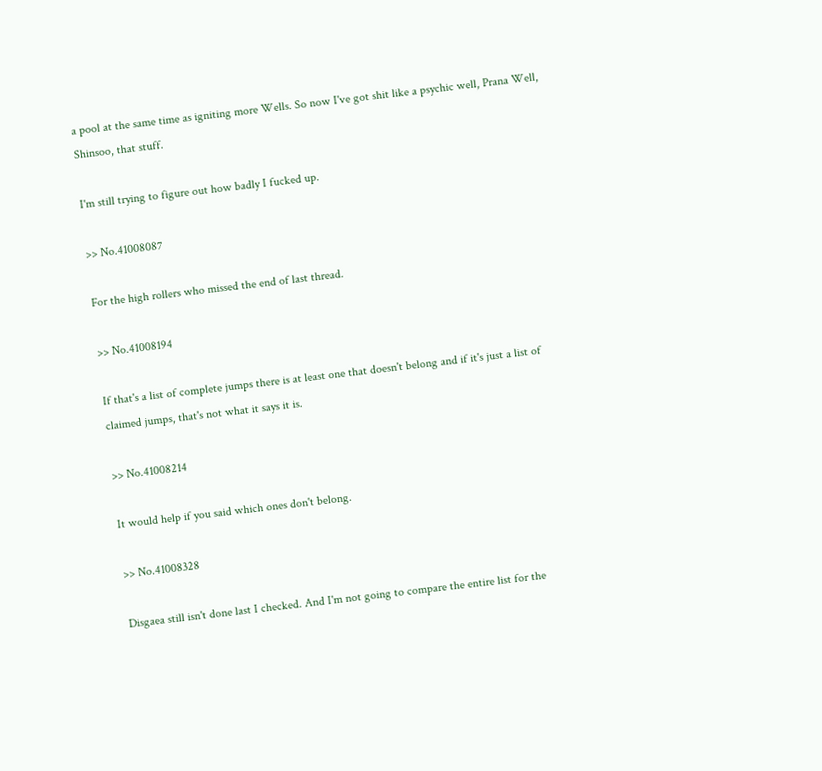a pool at the same time as igniting more Wells. So now I've got shit like a psychic well, Prana Well, Shinsoo, that stuff.

I'm still trying to figure out how badly I fucked up.

>> No.41008087

For the high rollers who missed the end of last thread.

>> No.41008194

If that's a list of complete jumps there is at least one that doesn't belong and if it's just a list of claimed jumps, that's not what it says it is.

>> No.41008214

It would help if you said which ones don't belong.

>> No.41008328

Disgaea still isn't done last I checked. And I'm not going to compare the entire list for the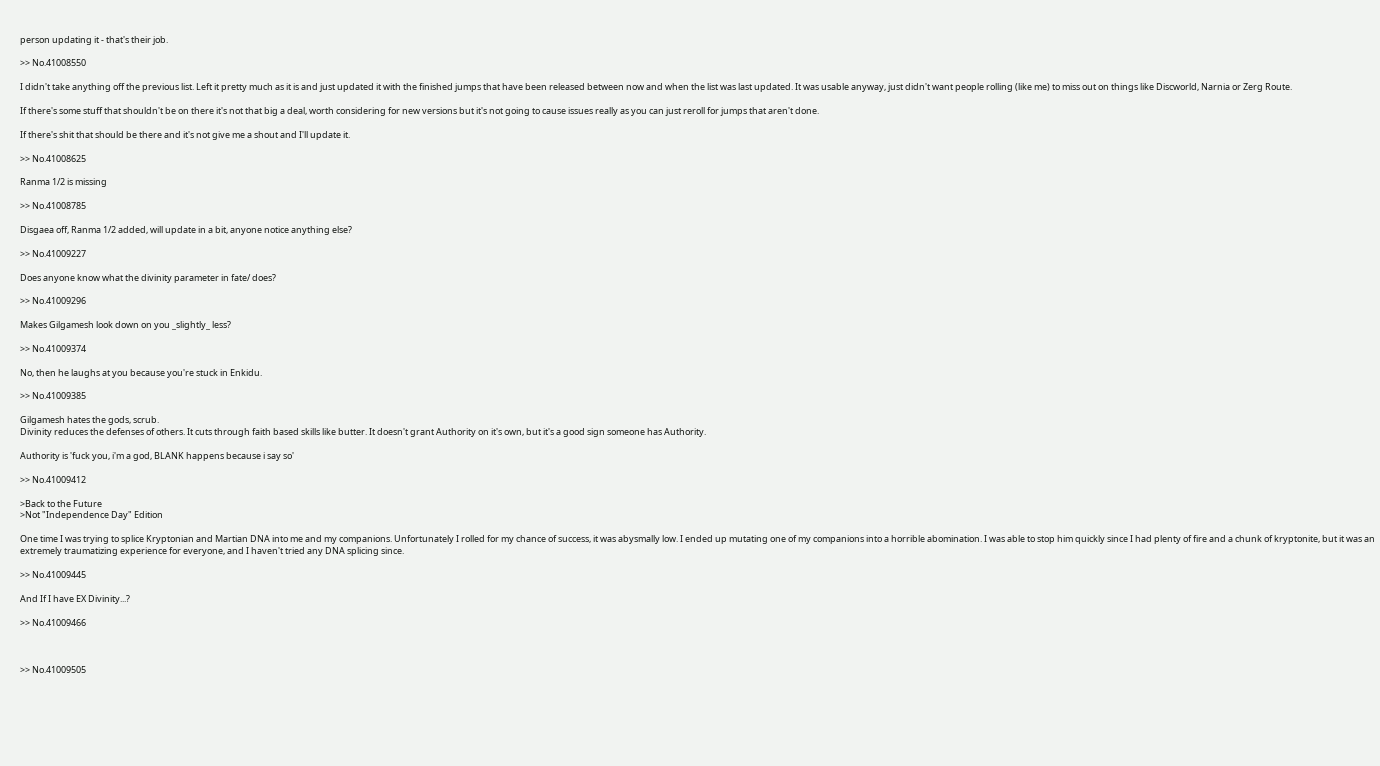person updating it - that's their job.

>> No.41008550

I didn't take anything off the previous list. Left it pretty much as it is and just updated it with the finished jumps that have been released between now and when the list was last updated. It was usable anyway, just didn't want people rolling (like me) to miss out on things like Discworld, Narnia or Zerg Route.

If there's some stuff that shouldn't be on there it's not that big a deal, worth considering for new versions but it's not going to cause issues really as you can just reroll for jumps that aren't done.

If there's shit that should be there and it's not give me a shout and I'll update it.

>> No.41008625

Ranma 1/2 is missing

>> No.41008785

Disgaea off, Ranma 1/2 added, will update in a bit, anyone notice anything else?

>> No.41009227

Does anyone know what the divinity parameter in fate/ does?

>> No.41009296

Makes Gilgamesh look down on you _slightly_ less?

>> No.41009374

No, then he laughs at you because you're stuck in Enkidu.

>> No.41009385

Gilgamesh hates the gods, scrub.
Divinity reduces the defenses of others. It cuts through faith based skills like butter. It doesn't grant Authority on it's own, but it's a good sign someone has Authority.

Authority is 'fuck you, i'm a god, BLANK happens because i say so'

>> No.41009412

>Back to the Future
>Not "Independence Day" Edition

One time I was trying to splice Kryptonian and Martian DNA into me and my companions. Unfortunately I rolled for my chance of success, it was abysmally low. I ended up mutating one of my companions into a horrible abomination. I was able to stop him quickly since I had plenty of fire and a chunk of kryptonite, but it was an extremely traumatizing experience for everyone, and I haven't tried any DNA splicing since.

>> No.41009445

And If I have EX Divinity...?

>> No.41009466



>> No.41009505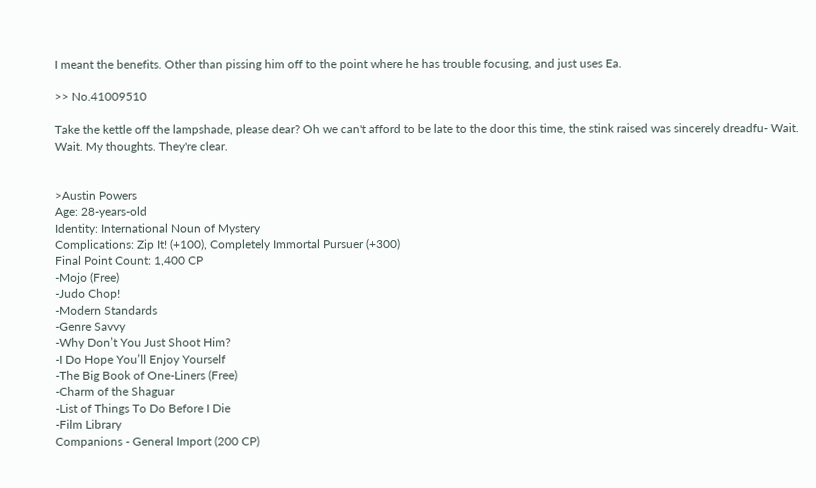I meant the benefits. Other than pissing him off to the point where he has trouble focusing, and just uses Ea.

>> No.41009510

Take the kettle off the lampshade, please dear? Oh we can't afford to be late to the door this time, the stink raised was sincerely dreadfu- Wait. Wait. My thoughts. They're clear.


>Austin Powers
Age: 28-years-old
Identity: International Noun of Mystery
Complications: Zip It! (+100), Completely Immortal Pursuer (+300)
Final Point Count: 1,400 CP
-Mojo (Free)
-Judo Chop!
-Modern Standards
-Genre Savvy
-Why Don’t You Just Shoot Him?
-I Do Hope You’ll Enjoy Yourself
-The Big Book of One-Liners (Free)
-Charm of the Shaguar
-List of Things To Do Before I Die
-Film Library
Companions - General Import (200 CP)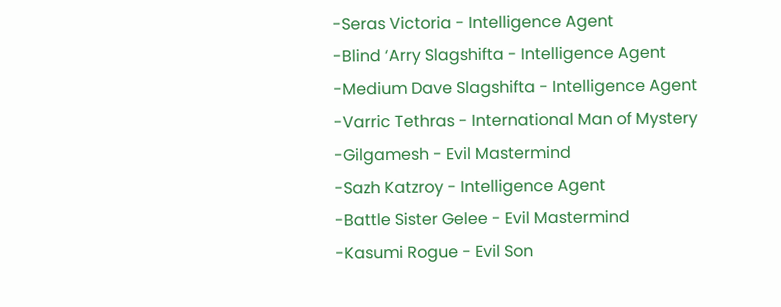-Seras Victoria - Intelligence Agent
-Blind ‘Arry Slagshifta - Intelligence Agent
-Medium Dave Slagshifta - Intelligence Agent
-Varric Tethras - International Man of Mystery
-Gilgamesh - Evil Mastermind
-Sazh Katzroy - Intelligence Agent
-Battle Sister Gelee - Evil Mastermind
-Kasumi Rogue - Evil Son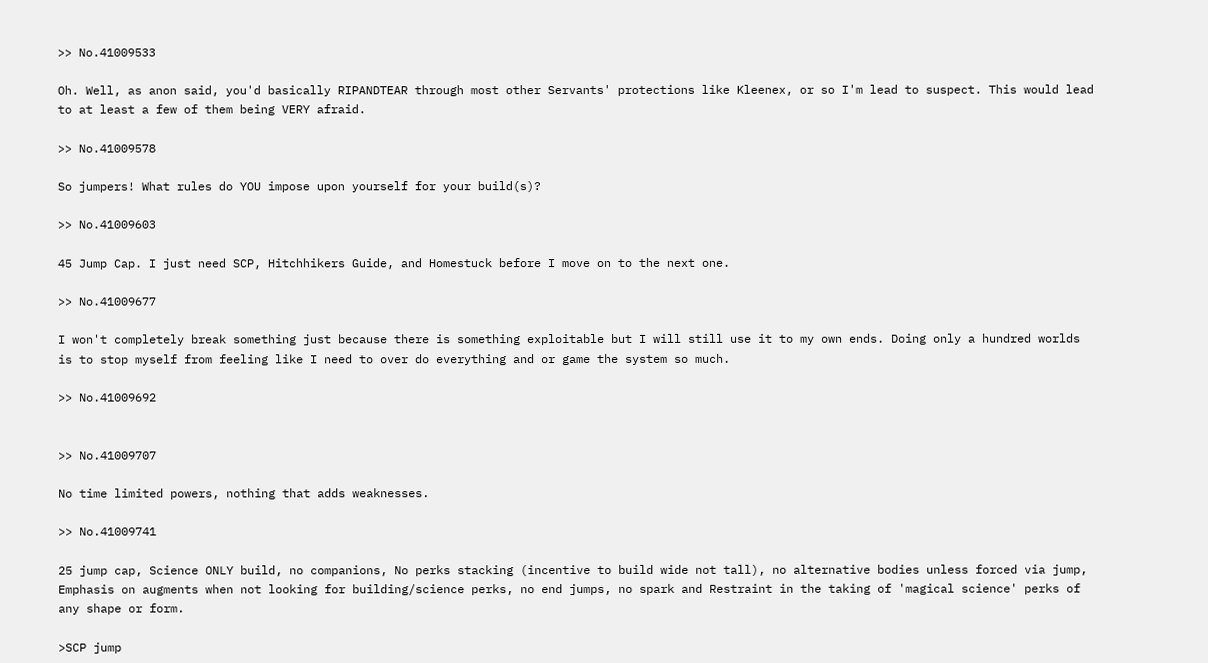>> No.41009533

Oh. Well, as anon said, you'd basically RIPANDTEAR through most other Servants' protections like Kleenex, or so I'm lead to suspect. This would lead to at least a few of them being VERY afraid.

>> No.41009578

So jumpers! What rules do YOU impose upon yourself for your build(s)?

>> No.41009603

45 Jump Cap. I just need SCP, Hitchhikers Guide, and Homestuck before I move on to the next one.

>> No.41009677

I won't completely break something just because there is something exploitable but I will still use it to my own ends. Doing only a hundred worlds is to stop myself from feeling like I need to over do everything and or game the system so much.

>> No.41009692


>> No.41009707

No time limited powers, nothing that adds weaknesses.

>> No.41009741

25 jump cap, Science ONLY build, no companions, No perks stacking (incentive to build wide not tall), no alternative bodies unless forced via jump, Emphasis on augments when not looking for building/science perks, no end jumps, no spark and Restraint in the taking of 'magical science' perks of any shape or form.

>SCP jump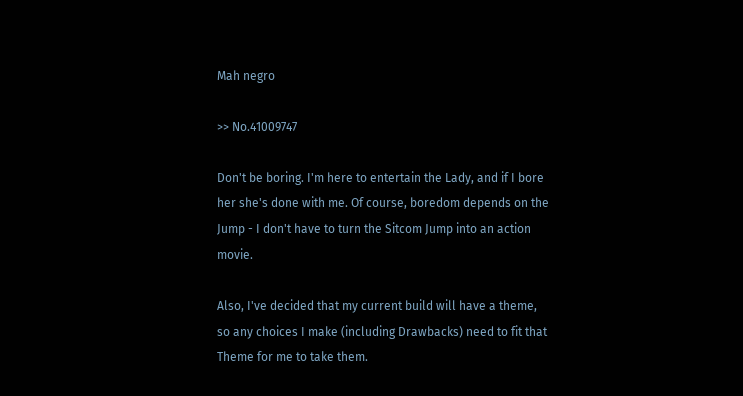Mah negro

>> No.41009747

Don't be boring. I'm here to entertain the Lady, and if I bore her she's done with me. Of course, boredom depends on the Jump - I don't have to turn the Sitcom Jump into an action movie.

Also, I've decided that my current build will have a theme, so any choices I make (including Drawbacks) need to fit that Theme for me to take them.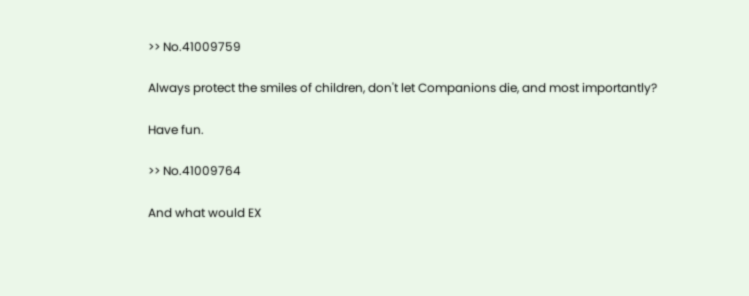>> No.41009759

Always protect the smiles of children, don't let Companions die, and most importantly?

Have fun.

>> No.41009764

And what would EX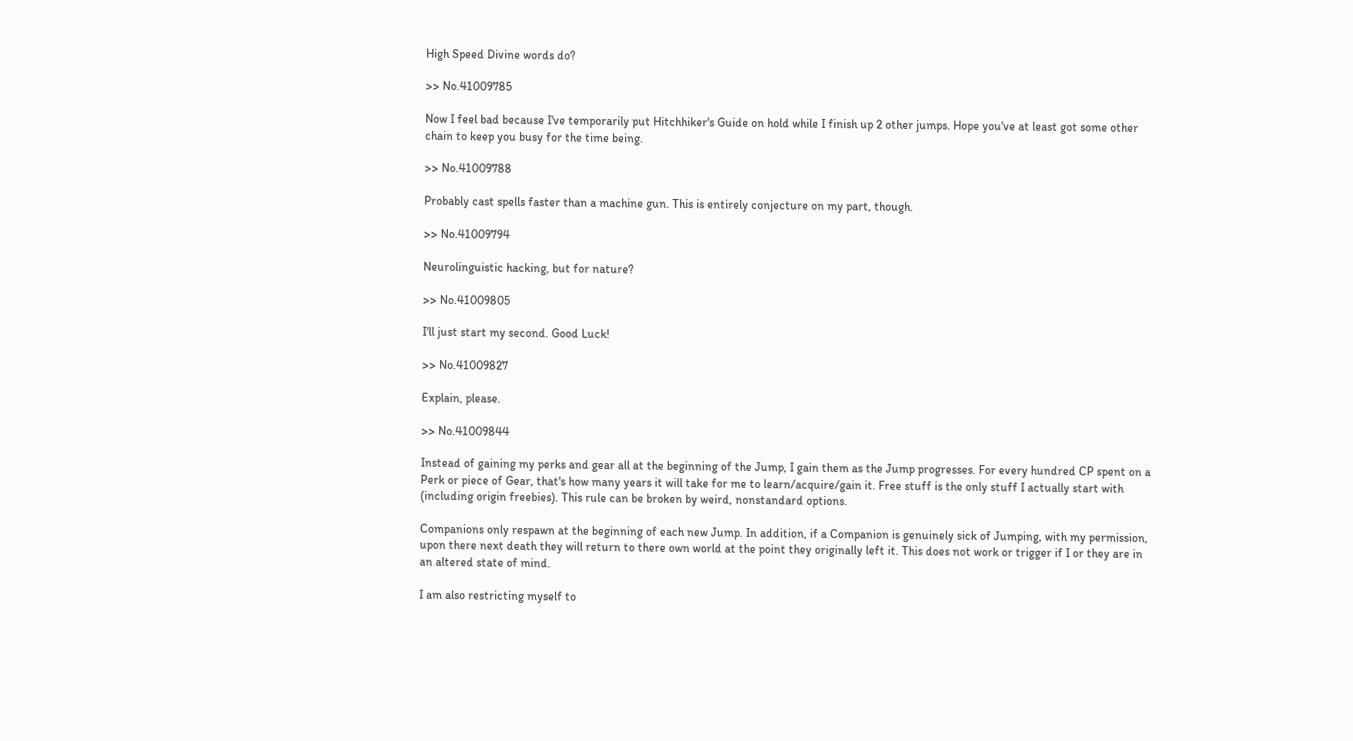High Speed Divine words do?

>> No.41009785

Now I feel bad because I've temporarily put Hitchhiker's Guide on hold while I finish up 2 other jumps. Hope you've at least got some other chain to keep you busy for the time being.

>> No.41009788

Probably cast spells faster than a machine gun. This is entirely conjecture on my part, though.

>> No.41009794

Neurolinguistic hacking, but for nature?

>> No.41009805

I'll just start my second. Good Luck!

>> No.41009827

Explain, please.

>> No.41009844

Instead of gaining my perks and gear all at the beginning of the Jump, I gain them as the Jump progresses. For every hundred CP spent on a Perk or piece of Gear, that's how many years it will take for me to learn/acquire/gain it. Free stuff is the only stuff I actually start with (including origin freebies). This rule can be broken by weird, nonstandard options.

Companions only respawn at the beginning of each new Jump. In addition, if a Companion is genuinely sick of Jumping, with my permission, upon there next death they will return to there own world at the point they originally left it. This does not work or trigger if I or they are in an altered state of mind.

I am also restricting myself to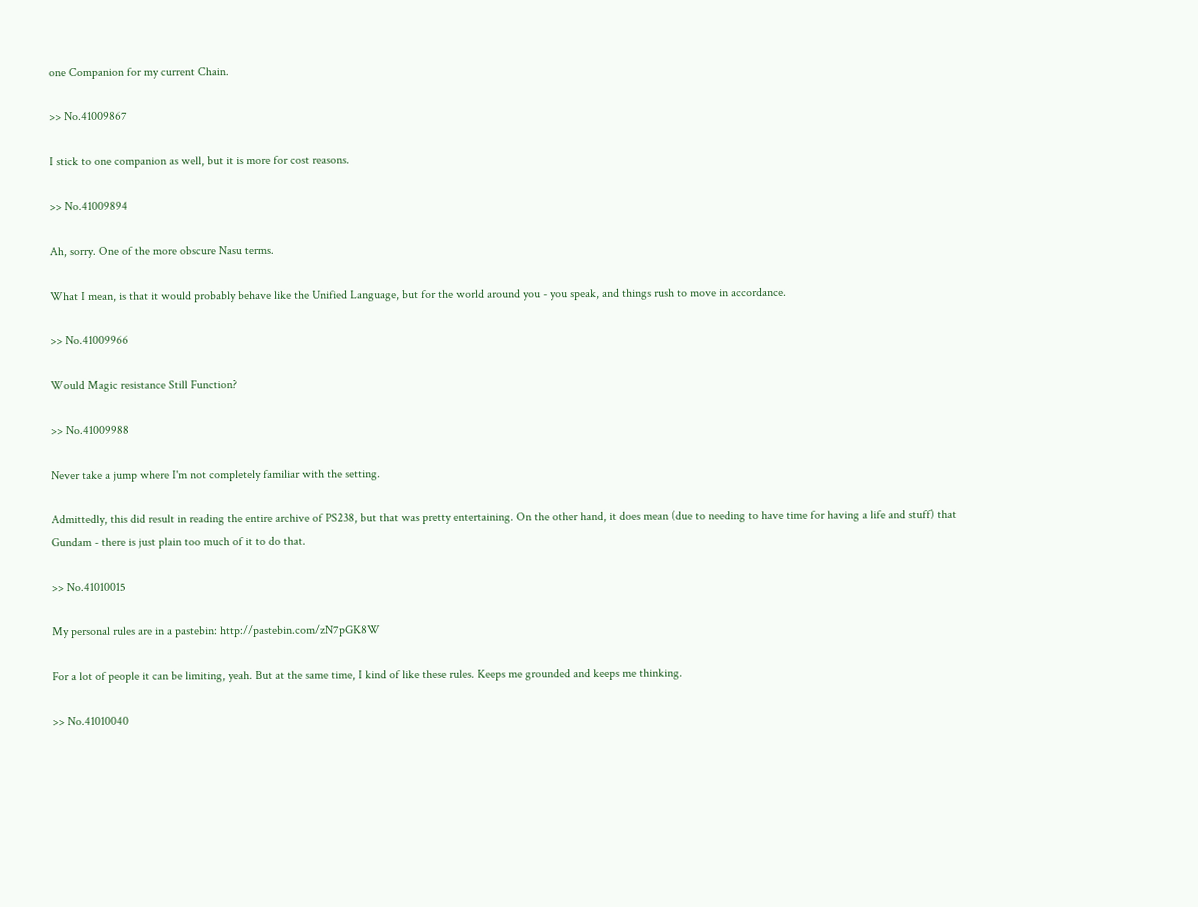one Companion for my current Chain.

>> No.41009867

I stick to one companion as well, but it is more for cost reasons.

>> No.41009894

Ah, sorry. One of the more obscure Nasu terms.

What I mean, is that it would probably behave like the Unified Language, but for the world around you - you speak, and things rush to move in accordance.

>> No.41009966

Would Magic resistance Still Function?

>> No.41009988

Never take a jump where I'm not completely familiar with the setting.

Admittedly, this did result in reading the entire archive of PS238, but that was pretty entertaining. On the other hand, it does mean (due to needing to have time for having a life and stuff) that Gundam - there is just plain too much of it to do that.

>> No.41010015

My personal rules are in a pastebin: http://pastebin.com/zN7pGK8W

For a lot of people it can be limiting, yeah. But at the same time, I kind of like these rules. Keeps me grounded and keeps me thinking.

>> No.41010040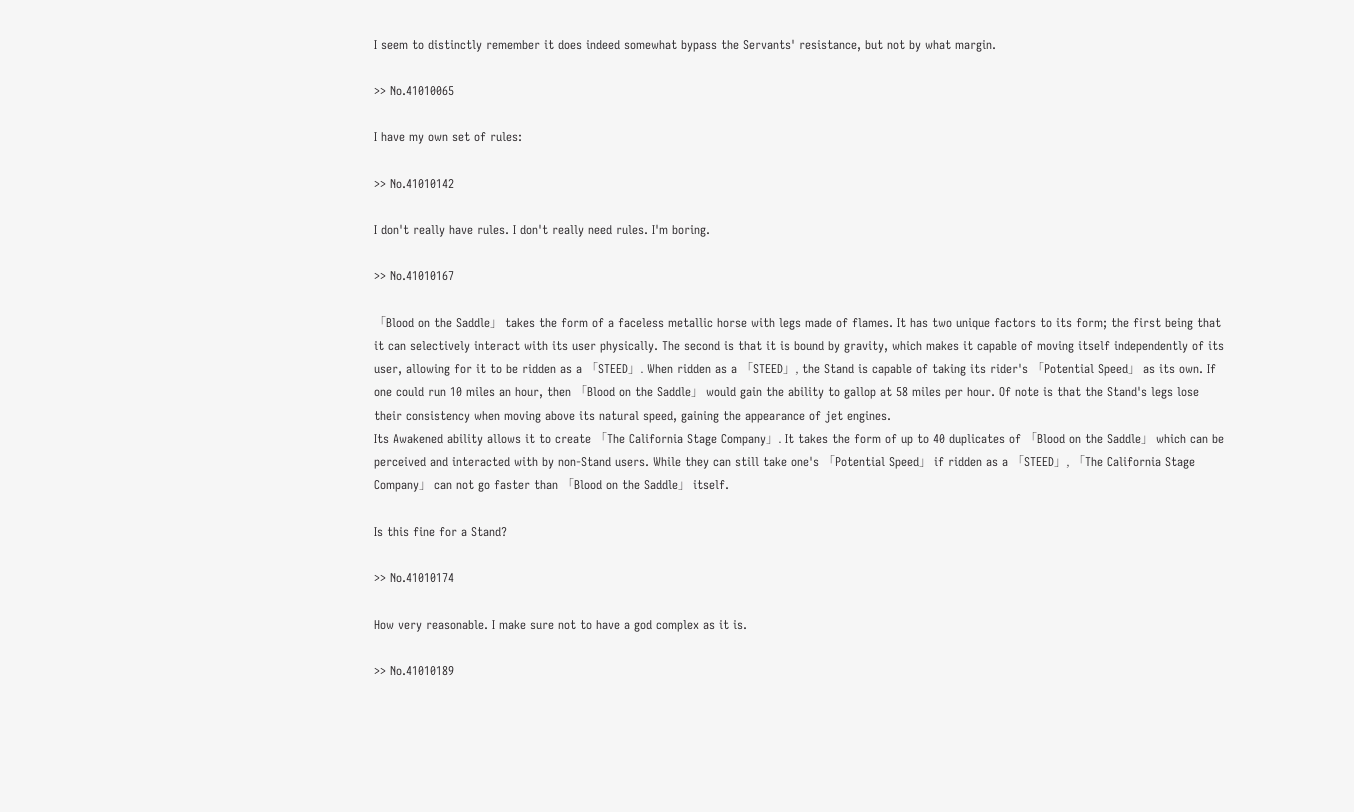I seem to distinctly remember it does indeed somewhat bypass the Servants' resistance, but not by what margin.

>> No.41010065

I have my own set of rules:

>> No.41010142

I don't really have rules. I don't really need rules. I'm boring.

>> No.41010167

「Blood on the Saddle」 takes the form of a faceless metallic horse with legs made of flames. It has two unique factors to its form; the first being that it can selectively interact with its user physically. The second is that it is bound by gravity, which makes it capable of moving itself independently of its user, allowing for it to be ridden as a 「STEED」. When ridden as a 「STEED」, the Stand is capable of taking its rider's 「Potential Speed」 as its own. If one could run 10 miles an hour, then 「Blood on the Saddle」 would gain the ability to gallop at 58 miles per hour. Of note is that the Stand's legs lose their consistency when moving above its natural speed, gaining the appearance of jet engines.
Its Awakened ability allows it to create 「The California Stage Company」. It takes the form of up to 40 duplicates of 「Blood on the Saddle」 which can be perceived and interacted with by non-Stand users. While they can still take one's 「Potential Speed」 if ridden as a 「STEED」, 「The California Stage Company」 can not go faster than 「Blood on the Saddle」 itself.

Is this fine for a Stand?

>> No.41010174

How very reasonable. I make sure not to have a god complex as it is.

>> No.41010189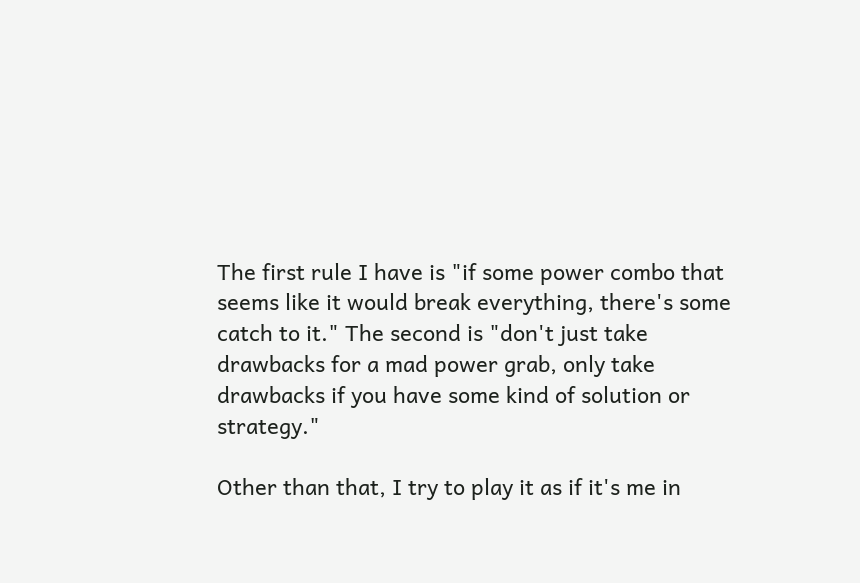The first rule I have is "if some power combo that seems like it would break everything, there's some catch to it." The second is "don't just take drawbacks for a mad power grab, only take drawbacks if you have some kind of solution or strategy."

Other than that, I try to play it as if it's me in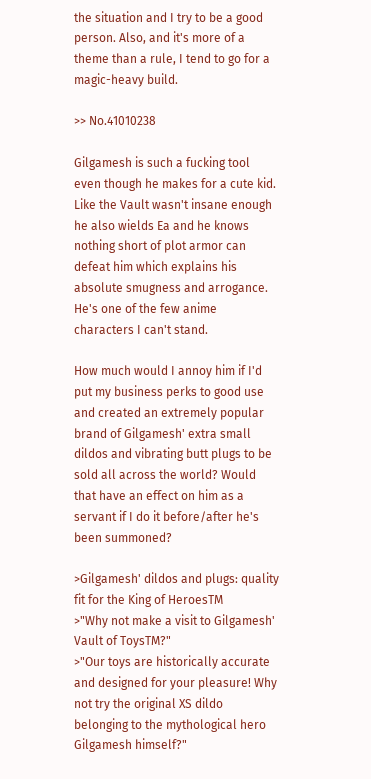the situation and I try to be a good person. Also, and it's more of a theme than a rule, I tend to go for a magic-heavy build.

>> No.41010238

Gilgamesh is such a fucking tool even though he makes for a cute kid. Like the Vault wasn't insane enough he also wields Ea and he knows nothing short of plot armor can defeat him which explains his absolute smugness and arrogance. He's one of the few anime characters I can't stand.

How much would I annoy him if I'd put my business perks to good use and created an extremely popular brand of Gilgamesh' extra small dildos and vibrating butt plugs to be sold all across the world? Would that have an effect on him as a servant if I do it before/after he's been summoned?

>Gilgamesh' dildos and plugs: quality fit for the King of HeroesTM
>"Why not make a visit to Gilgamesh' Vault of ToysTM?"
>"Our toys are historically accurate and designed for your pleasure! Why not try the original XS dildo belonging to the mythological hero Gilgamesh himself?"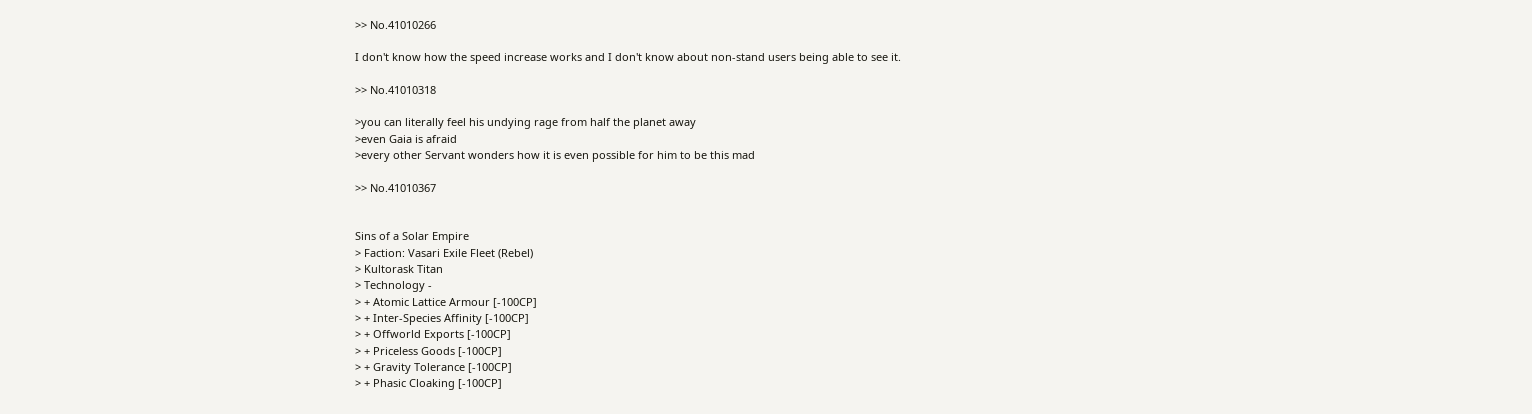>> No.41010266

I don't know how the speed increase works and I don't know about non-stand users being able to see it.

>> No.41010318

>you can literally feel his undying rage from half the planet away
>even Gaia is afraid
>every other Servant wonders how it is even possible for him to be this mad

>> No.41010367


Sins of a Solar Empire
> Faction: Vasari Exile Fleet (Rebel)
> Kultorask Titan
> Technology -
> + Atomic Lattice Armour [-100CP]
> + Inter-Species Affinity [-100CP]
> + Offworld Exports [-100CP]
> + Priceless Goods [-100CP]
> + Gravity Tolerance [-100CP]
> + Phasic Cloaking [-100CP]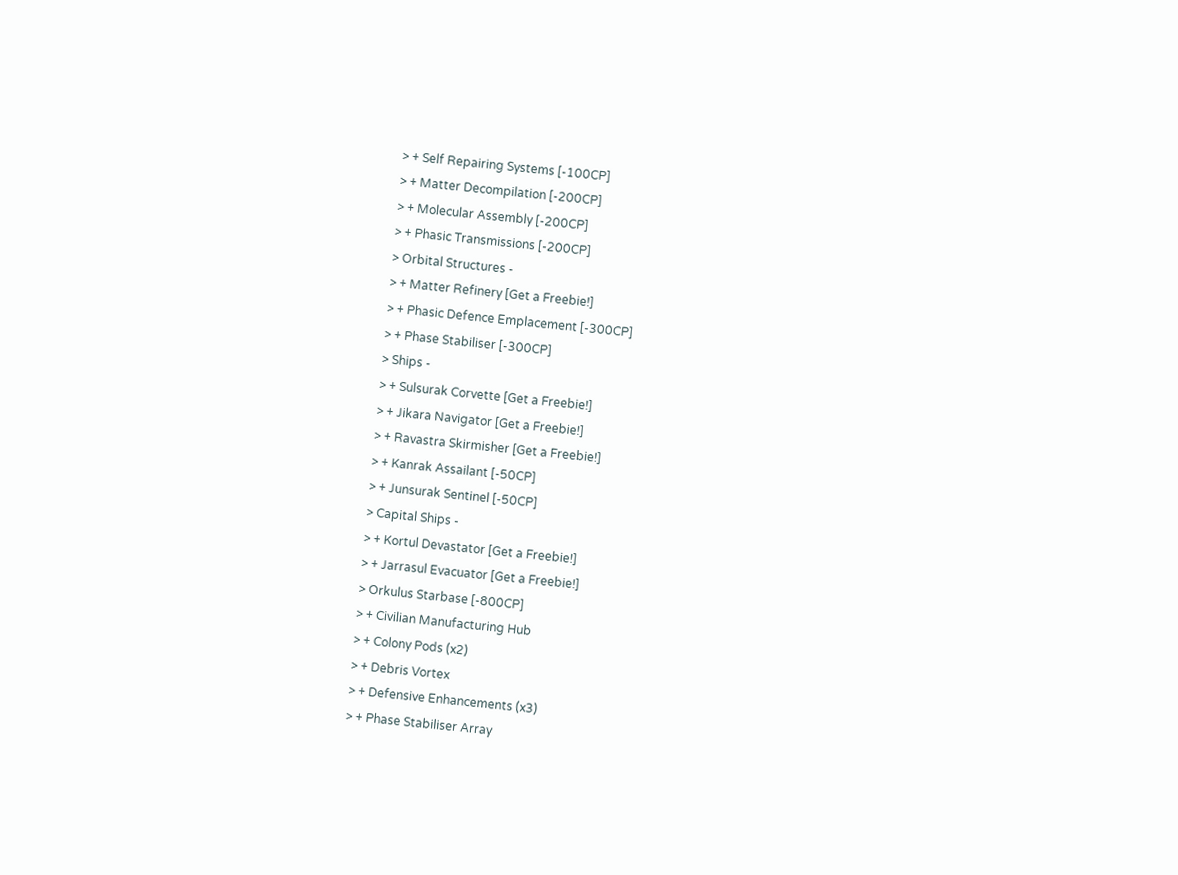> + Self Repairing Systems [-100CP]
> + Matter Decompilation [-200CP]
> + Molecular Assembly [-200CP]
> + Phasic Transmissions [-200CP]
> Orbital Structures -
> + Matter Refinery [Get a Freebie!]
> + Phasic Defence Emplacement [-300CP]
> + Phase Stabiliser [-300CP]
> Ships -
> + Sulsurak Corvette [Get a Freebie!]
> + Jikara Navigator [Get a Freebie!]
> + Ravastra Skirmisher [Get a Freebie!]
> + Kanrak Assailant [-50CP]
> + Junsurak Sentinel [-50CP]
> Capital Ships -
> + Kortul Devastator [Get a Freebie!]
> + Jarrasul Evacuator [Get a Freebie!]
> Orkulus Starbase [-800CP]
> + Civilian Manufacturing Hub
> + Colony Pods (x2)
> + Debris Vortex
> + Defensive Enhancements (x3)
> + Phase Stabiliser Array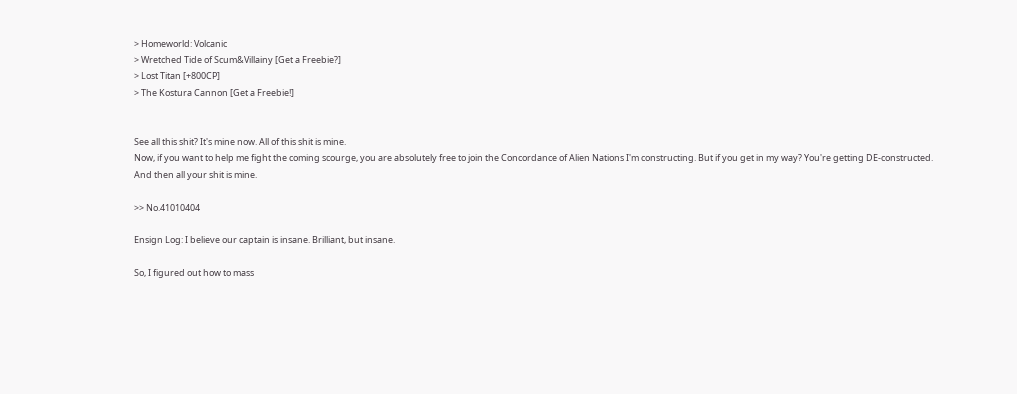> Homeworld: Volcanic
> Wretched Tide of Scum&Villainy [Get a Freebie?]
> Lost Titan [+800CP]
> The Kostura Cannon [Get a Freebie!]


See all this shit? It's mine now. All of this shit is mine.
Now, if you want to help me fight the coming scourge, you are absolutely free to join the Concordance of Alien Nations I'm constructing. But if you get in my way? You're getting DE-constructed.
And then all your shit is mine.

>> No.41010404

Ensign Log: I believe our captain is insane. Brilliant, but insane.

So, I figured out how to mass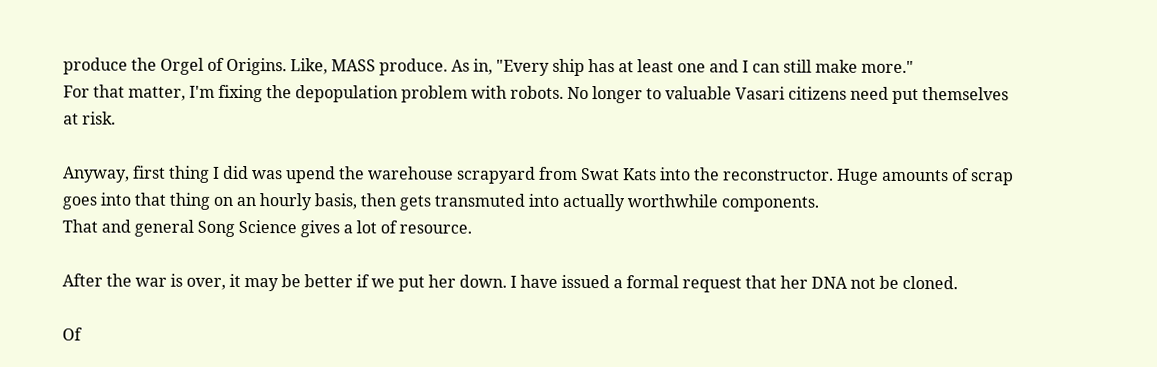produce the Orgel of Origins. Like, MASS produce. As in, "Every ship has at least one and I can still make more."
For that matter, I'm fixing the depopulation problem with robots. No longer to valuable Vasari citizens need put themselves at risk.

Anyway, first thing I did was upend the warehouse scrapyard from Swat Kats into the reconstructor. Huge amounts of scrap goes into that thing on an hourly basis, then gets transmuted into actually worthwhile components.
That and general Song Science gives a lot of resource.

After the war is over, it may be better if we put her down. I have issued a formal request that her DNA not be cloned.

Of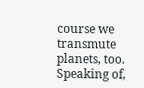course we transmute planets, too. Speaking of,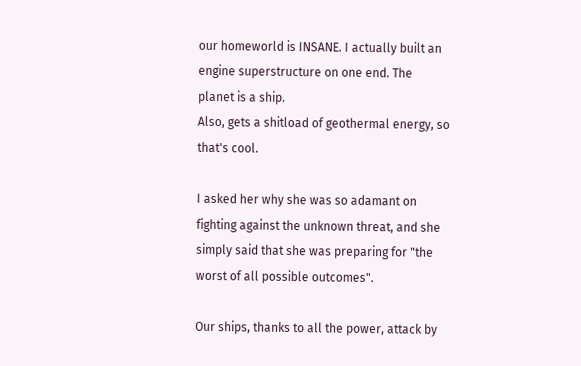our homeworld is INSANE. I actually built an engine superstructure on one end. The planet is a ship.
Also, gets a shitload of geothermal energy, so that's cool.

I asked her why she was so adamant on fighting against the unknown threat, and she simply said that she was preparing for "the worst of all possible outcomes".

Our ships, thanks to all the power, attack by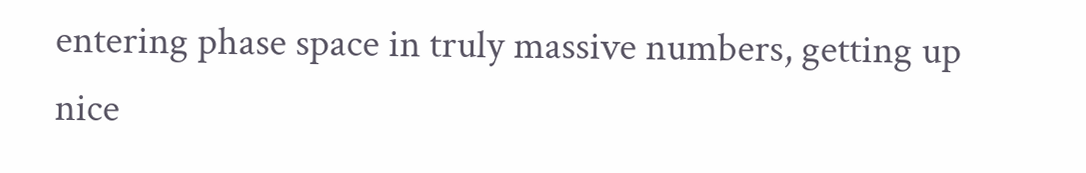entering phase space in truly massive numbers, getting up nice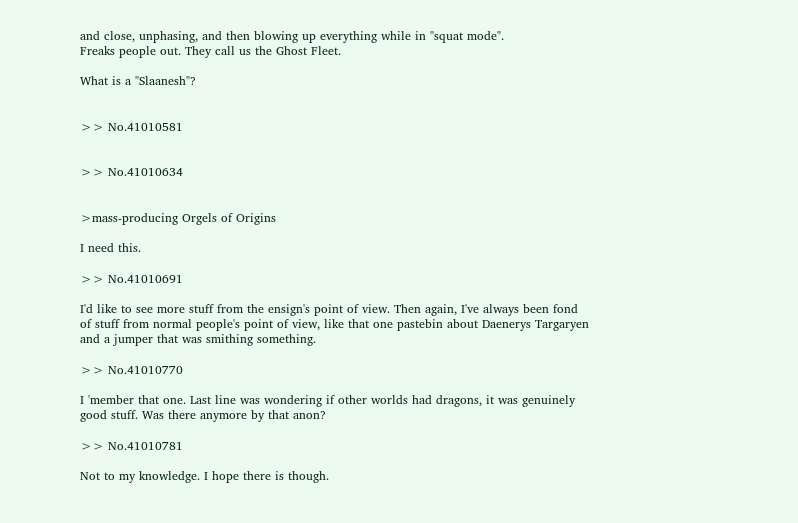and close, unphasing, and then blowing up everything while in "squat mode".
Freaks people out. They call us the Ghost Fleet.

What is a "Slaanesh"?


>> No.41010581


>> No.41010634


>mass-producing Orgels of Origins

I need this.

>> No.41010691

I'd like to see more stuff from the ensign's point of view. Then again, I've always been fond of stuff from normal people's point of view, like that one pastebin about Daenerys Targaryen and a jumper that was smithing something.

>> No.41010770

I 'member that one. Last line was wondering if other worlds had dragons, it was genuinely good stuff. Was there anymore by that anon?

>> No.41010781

Not to my knowledge. I hope there is though.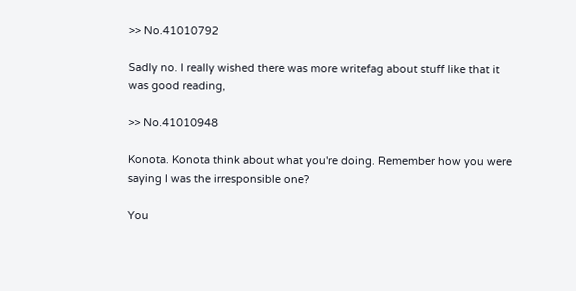>> No.41010792

Sadly no. I really wished there was more writefag about stuff like that it was good reading,

>> No.41010948

Konota. Konota think about what you're doing. Remember how you were saying I was the irresponsible one?

You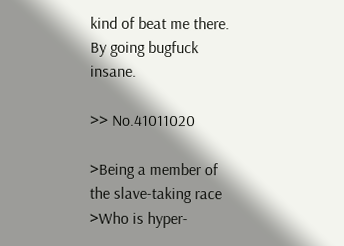kind of beat me there. By going bugfuck insane.

>> No.41011020

>Being a member of the slave-taking race
>Who is hyper-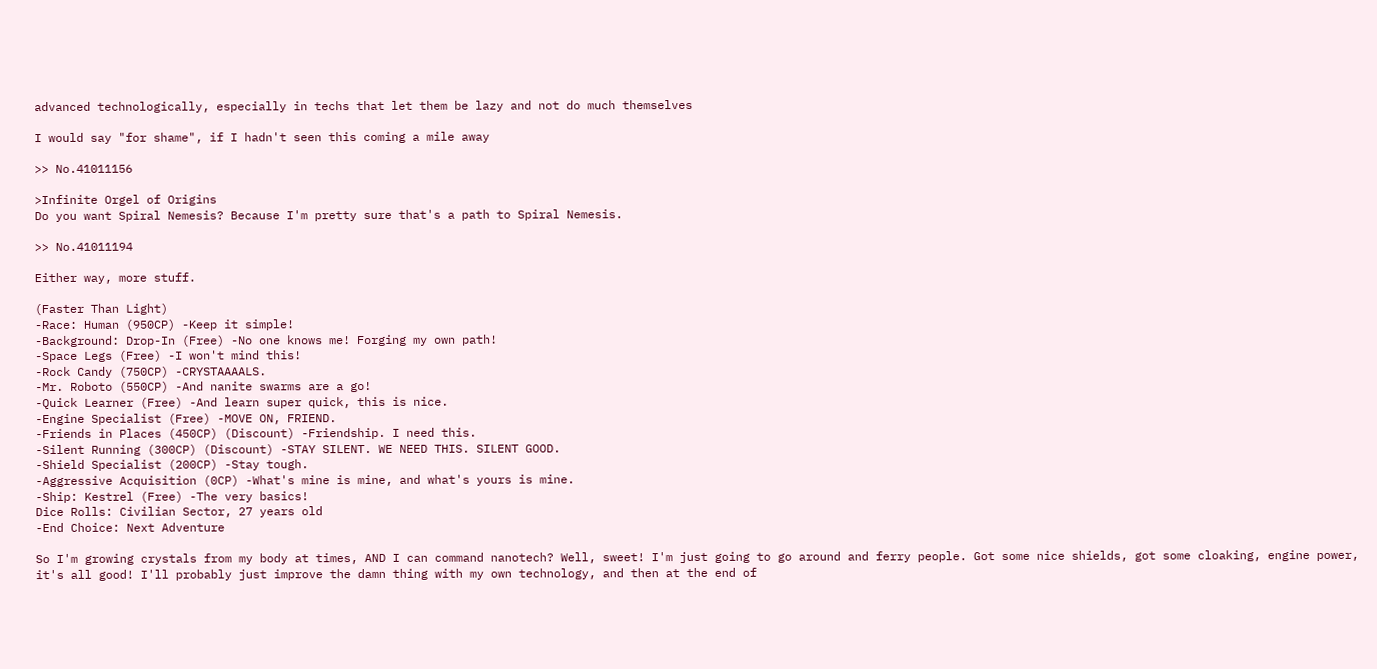advanced technologically, especially in techs that let them be lazy and not do much themselves

I would say "for shame", if I hadn't seen this coming a mile away

>> No.41011156

>Infinite Orgel of Origins
Do you want Spiral Nemesis? Because I'm pretty sure that's a path to Spiral Nemesis.

>> No.41011194

Either way, more stuff.

(Faster Than Light)
-Race: Human (950CP) -Keep it simple!
-Background: Drop-In (Free) -No one knows me! Forging my own path!
-Space Legs (Free) -I won't mind this!
-Rock Candy (750CP) -CRYSTAAAALS.
-Mr. Roboto (550CP) -And nanite swarms are a go!
-Quick Learner (Free) -And learn super quick, this is nice.
-Engine Specialist (Free) -MOVE ON, FRIEND.
-Friends in Places (450CP) (Discount) -Friendship. I need this.
-Silent Running (300CP) (Discount) -STAY SILENT. WE NEED THIS. SILENT GOOD.
-Shield Specialist (200CP) -Stay tough.
-Aggressive Acquisition (0CP) -What's mine is mine, and what's yours is mine.
-Ship: Kestrel (Free) -The very basics!
Dice Rolls: Civilian Sector, 27 years old
-End Choice: Next Adventure

So I'm growing crystals from my body at times, AND I can command nanotech? Well, sweet! I'm just going to go around and ferry people. Got some nice shields, got some cloaking, engine power, it's all good! I'll probably just improve the damn thing with my own technology, and then at the end of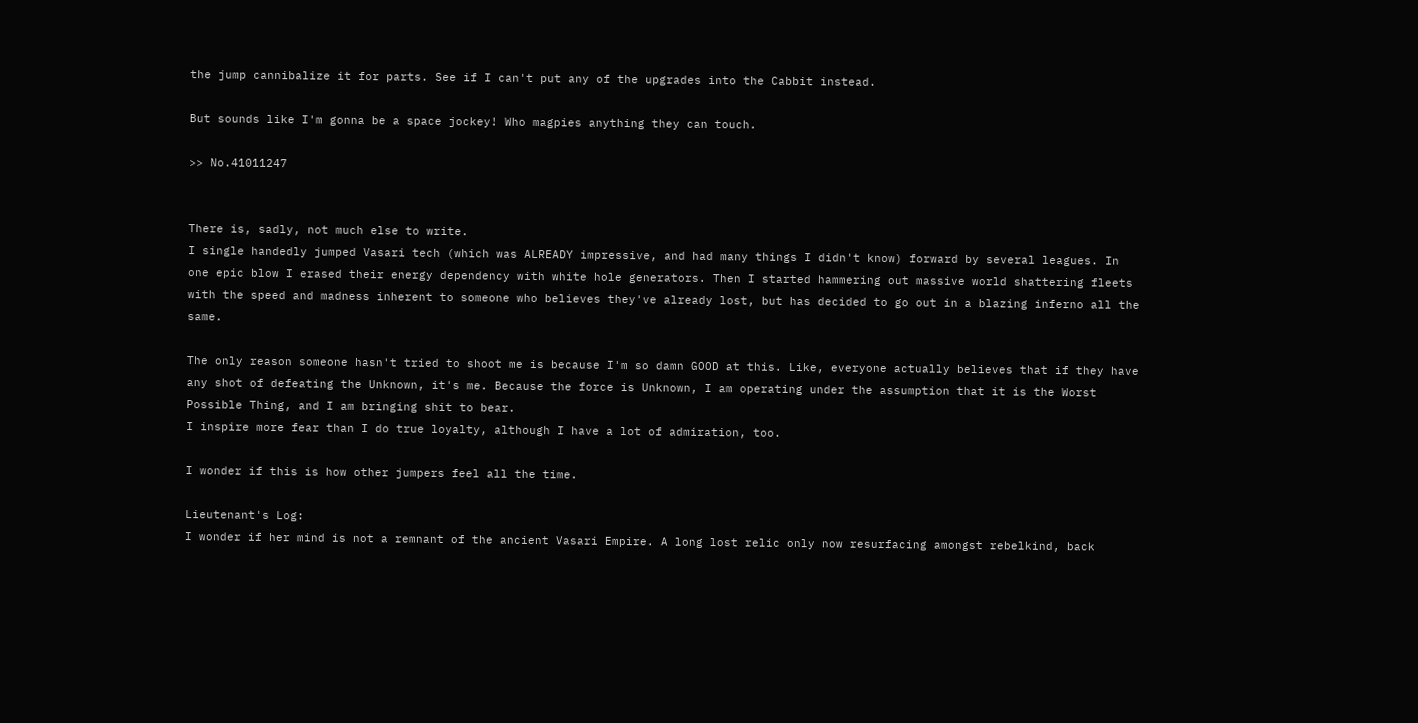the jump cannibalize it for parts. See if I can't put any of the upgrades into the Cabbit instead.

But sounds like I'm gonna be a space jockey! Who magpies anything they can touch.

>> No.41011247


There is, sadly, not much else to write.
I single handedly jumped Vasari tech (which was ALREADY impressive, and had many things I didn't know) forward by several leagues. In one epic blow I erased their energy dependency with white hole generators. Then I started hammering out massive world shattering fleets with the speed and madness inherent to someone who believes they've already lost, but has decided to go out in a blazing inferno all the same.

The only reason someone hasn't tried to shoot me is because I'm so damn GOOD at this. Like, everyone actually believes that if they have any shot of defeating the Unknown, it's me. Because the force is Unknown, I am operating under the assumption that it is the Worst Possible Thing, and I am bringing shit to bear.
I inspire more fear than I do true loyalty, although I have a lot of admiration, too.

I wonder if this is how other jumpers feel all the time.

Lieutenant's Log:
I wonder if her mind is not a remnant of the ancient Vasari Empire. A long lost relic only now resurfacing amongst rebelkind, back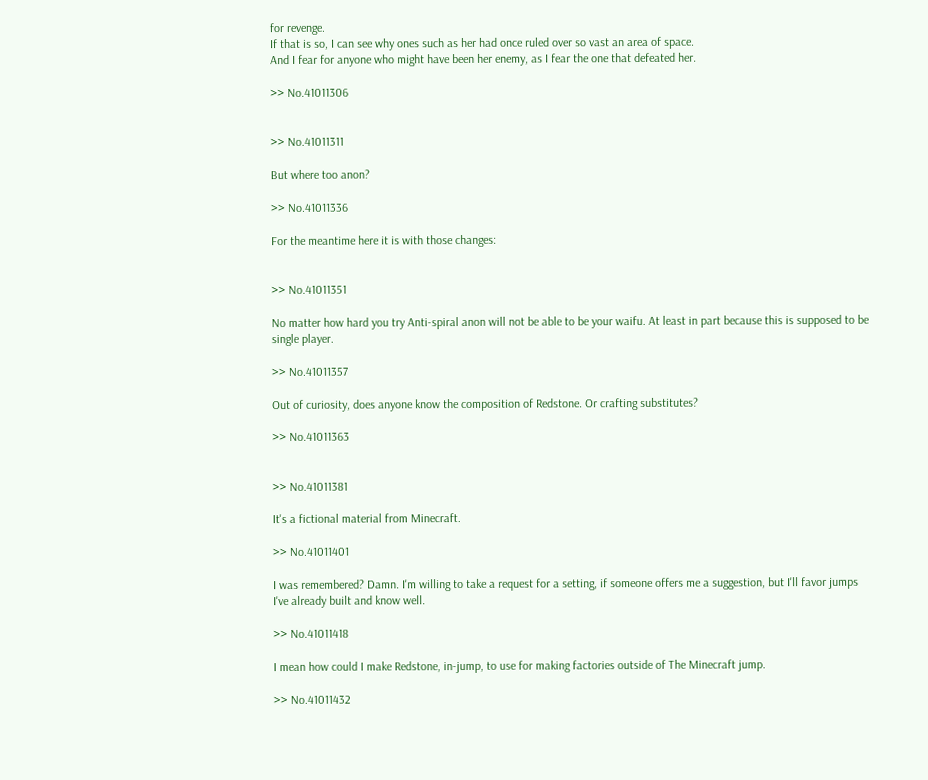for revenge.
If that is so, I can see why ones such as her had once ruled over so vast an area of space.
And I fear for anyone who might have been her enemy, as I fear the one that defeated her.

>> No.41011306


>> No.41011311

But where too anon?

>> No.41011336

For the meantime here it is with those changes:


>> No.41011351

No matter how hard you try Anti-spiral anon will not be able to be your waifu. At least in part because this is supposed to be single player.

>> No.41011357

Out of curiosity, does anyone know the composition of Redstone. Or crafting substitutes?

>> No.41011363


>> No.41011381

It's a fictional material from Minecraft.

>> No.41011401

I was remembered? Damn. I'm willing to take a request for a setting, if someone offers me a suggestion, but I'll favor jumps I've already built and know well.

>> No.41011418

I mean how could I make Redstone, in-jump, to use for making factories outside of The Minecraft jump.

>> No.41011432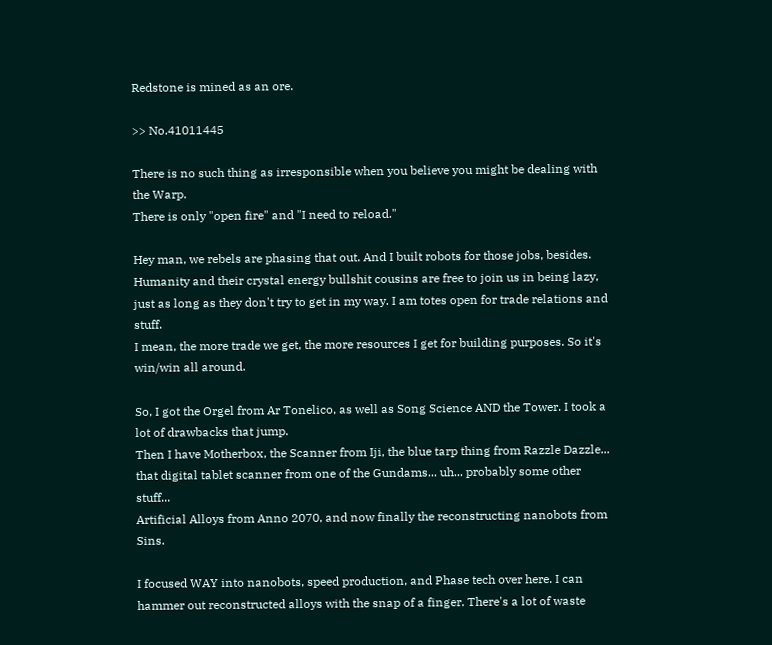Redstone is mined as an ore.

>> No.41011445

There is no such thing as irresponsible when you believe you might be dealing with the Warp.
There is only "open fire" and "I need to reload."

Hey man, we rebels are phasing that out. And I built robots for those jobs, besides. Humanity and their crystal energy bullshit cousins are free to join us in being lazy, just as long as they don't try to get in my way. I am totes open for trade relations and stuff.
I mean, the more trade we get, the more resources I get for building purposes. So it's win/win all around.

So, I got the Orgel from Ar Tonelico, as well as Song Science AND the Tower. I took a lot of drawbacks that jump.
Then I have Motherbox, the Scanner from Iji, the blue tarp thing from Razzle Dazzle... that digital tablet scanner from one of the Gundams... uh... probably some other stuff...
Artificial Alloys from Anno 2070, and now finally the reconstructing nanobots from Sins.

I focused WAY into nanobots, speed production, and Phase tech over here. I can hammer out reconstructed alloys with the snap of a finger. There's a lot of waste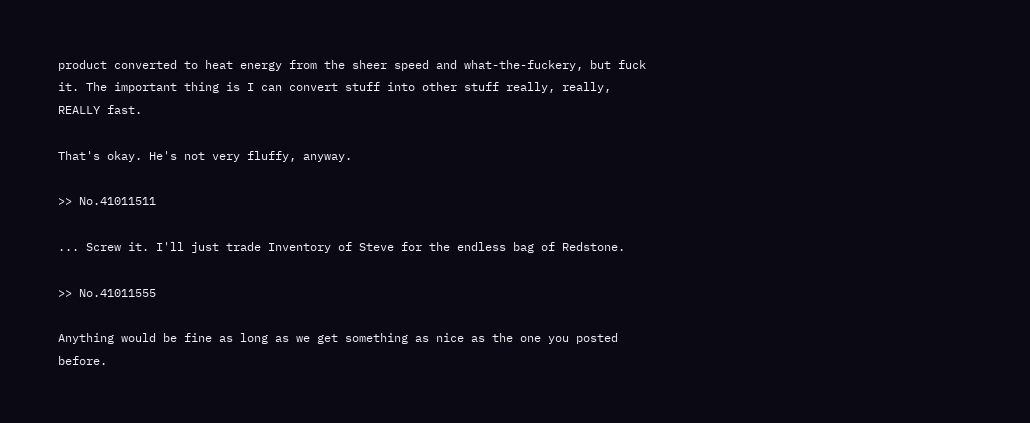product converted to heat energy from the sheer speed and what-the-fuckery, but fuck it. The important thing is I can convert stuff into other stuff really, really, REALLY fast.

That's okay. He's not very fluffy, anyway.

>> No.41011511

... Screw it. I'll just trade Inventory of Steve for the endless bag of Redstone.

>> No.41011555

Anything would be fine as long as we get something as nice as the one you posted before.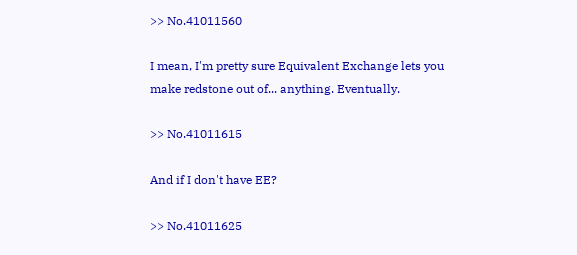>> No.41011560

I mean, I'm pretty sure Equivalent Exchange lets you make redstone out of... anything. Eventually.

>> No.41011615

And if I don't have EE?

>> No.41011625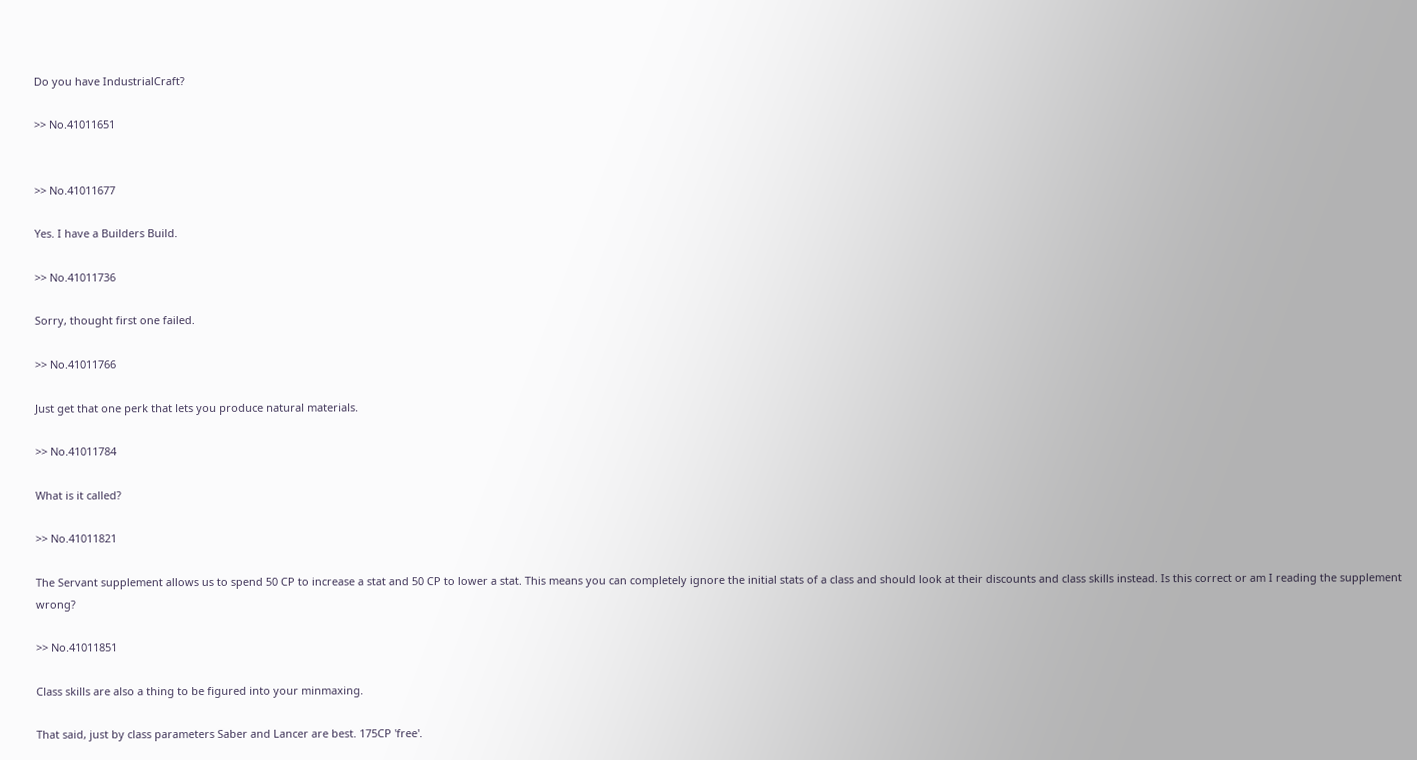Do you have IndustrialCraft?

>> No.41011651


>> No.41011677

Yes. I have a Builders Build.

>> No.41011736

Sorry, thought first one failed.

>> No.41011766

Just get that one perk that lets you produce natural materials.

>> No.41011784

What is it called?

>> No.41011821

The Servant supplement allows us to spend 50 CP to increase a stat and 50 CP to lower a stat. This means you can completely ignore the initial stats of a class and should look at their discounts and class skills instead. Is this correct or am I reading the supplement wrong?

>> No.41011851

Class skills are also a thing to be figured into your minmaxing.

That said, just by class parameters Saber and Lancer are best. 175CP 'free'.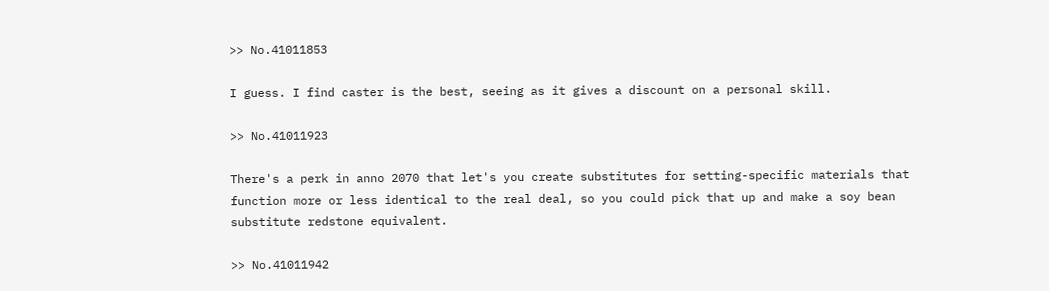>> No.41011853

I guess. I find caster is the best, seeing as it gives a discount on a personal skill.

>> No.41011923

There's a perk in anno 2070 that let's you create substitutes for setting-specific materials that function more or less identical to the real deal, so you could pick that up and make a soy bean substitute redstone equivalent.

>> No.41011942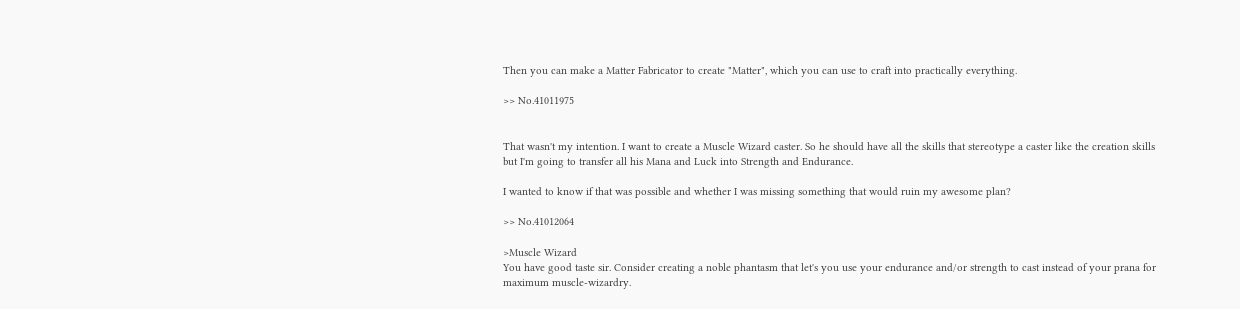Then you can make a Matter Fabricator to create "Matter", which you can use to craft into practically everything.

>> No.41011975


That wasn't my intention. I want to create a Muscle Wizard caster. So he should have all the skills that stereotype a caster like the creation skills but I'm going to transfer all his Mana and Luck into Strength and Endurance.

I wanted to know if that was possible and whether I was missing something that would ruin my awesome plan?

>> No.41012064

>Muscle Wizard
You have good taste sir. Consider creating a noble phantasm that let's you use your endurance and/or strength to cast instead of your prana for maximum muscle-wizardry.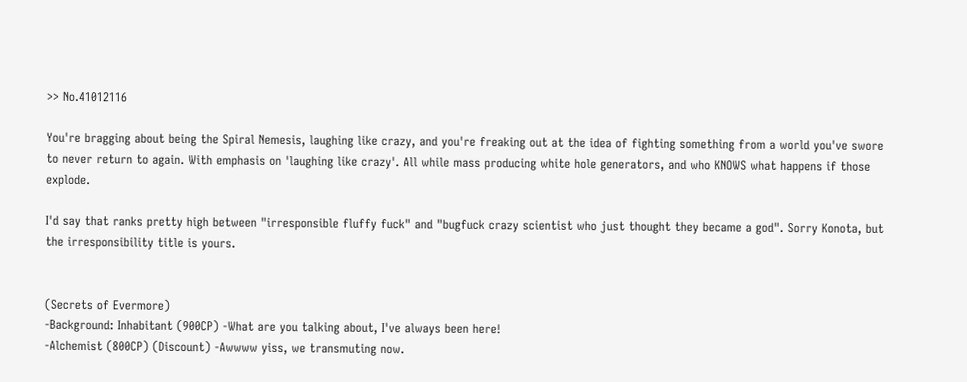>> No.41012116

You're bragging about being the Spiral Nemesis, laughing like crazy, and you're freaking out at the idea of fighting something from a world you've swore to never return to again. With emphasis on 'laughing like crazy'. All while mass producing white hole generators, and who KNOWS what happens if those explode.

I'd say that ranks pretty high between "irresponsible fluffy fuck" and "bugfuck crazy scientist who just thought they became a god". Sorry Konota, but the irresponsibility title is yours.


(Secrets of Evermore)
-Background: Inhabitant (900CP) -What are you talking about, I've always been here!
-Alchemist (800CP) (Discount) -Awwww yiss, we transmuting now.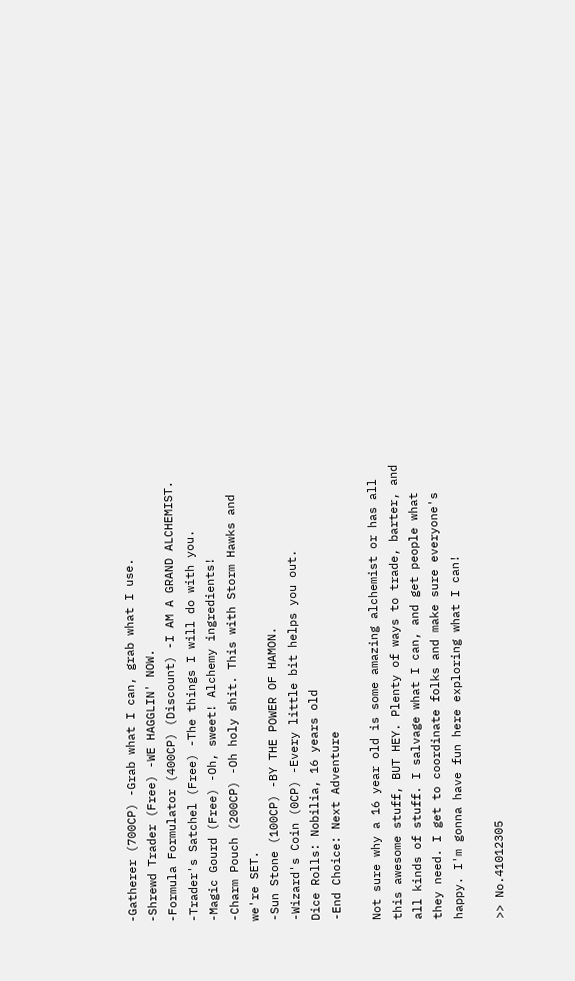-Gatherer (700CP) -Grab what I can, grab what I use.
-Shrewd Trader (Free) -WE HAGGLIN' NOW.
-Formula Formulator (400CP) (Discount) -I AM A GRAND ALCHEMIST.
-Trader's Satchel (Free) -The things I will do with you.
-Magic Gourd (Free) -Oh, sweet! Alchemy ingredients!
-Charm Pouch (200CP) -Oh holy shit. This with Storm Hawks and we're SET.
-Sun Stone (100CP) -BY THE POWER OF HAMON.
-Wizard's Coin (0CP) -Every little bit helps you out.
Dice Rolls: Nobilia, 16 years old
-End Choice: Next Adventure

Not sure why a 16 year old is some amazing alchemist or has all this awesome stuff, BUT HEY. Plenty of ways to trade, barter, and all kinds of stuff. I salvage what I can, and get people what they need. I get to coordinate folks and make sure everyone's happy. I'm gonna have fun here exploring what I can!

>> No.41012305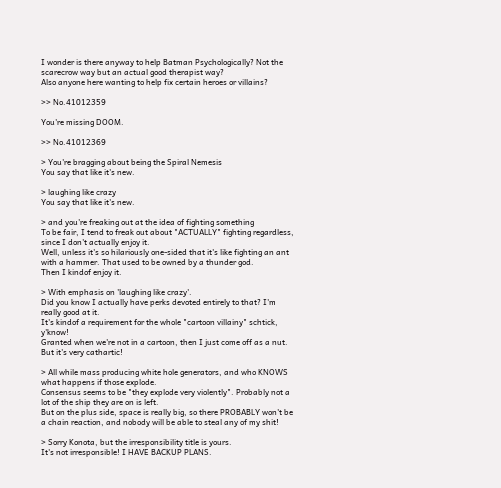I wonder is there anyway to help Batman Psychologically? Not the scarecrow way but an actual good therapist way?
Also anyone here wanting to help fix certain heroes or villains?

>> No.41012359

You're missing DOOM.

>> No.41012369

> You're bragging about being the Spiral Nemesis
You say that like it's new.

> laughing like crazy
You say that like it's new.

> and you're freaking out at the idea of fighting something
To be fair, I tend to freak out about "ACTUALLY" fighting regardless, since I don't actually enjoy it.
Well, unless it's so hilariously one-sided that it's like fighting an ant with a hammer. That used to be owned by a thunder god.
Then I kindof enjoy it.

> With emphasis on 'laughing like crazy'.
Did you know I actually have perks devoted entirely to that? I'm really good at it.
It's kindof a requirement for the whole "cartoon villainy" schtick, y'know!
Granted when we're not in a cartoon, then I just come off as a nut. But it's very cathartic!

> All while mass producing white hole generators, and who KNOWS what happens if those explode.
Consensus seems to be "they explode very violently". Probably not a lot of the ship they are on is left.
But on the plus side, space is really big, so there PROBABLY won't be a chain reaction, and nobody will be able to steal any of my shit!

> Sorry Konota, but the irresponsibility title is yours.
It's not irresponsible! I HAVE BACKUP PLANS.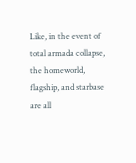Like, in the event of total armada collapse, the homeworld, flagship, and starbase are all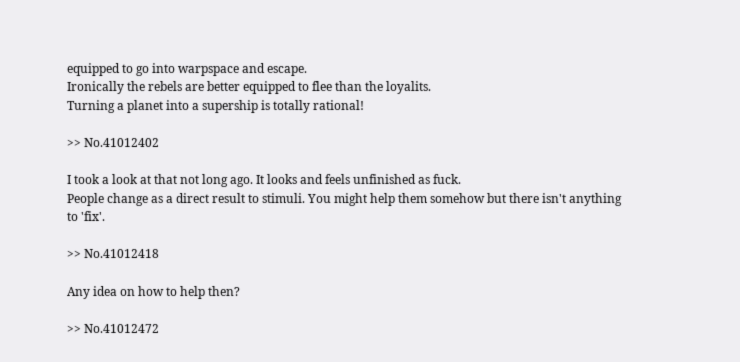equipped to go into warpspace and escape.
Ironically the rebels are better equipped to flee than the loyalits.
Turning a planet into a supership is totally rational!

>> No.41012402

I took a look at that not long ago. It looks and feels unfinished as fuck.
People change as a direct result to stimuli. You might help them somehow but there isn't anything to 'fix'.

>> No.41012418

Any idea on how to help then?

>> No.41012472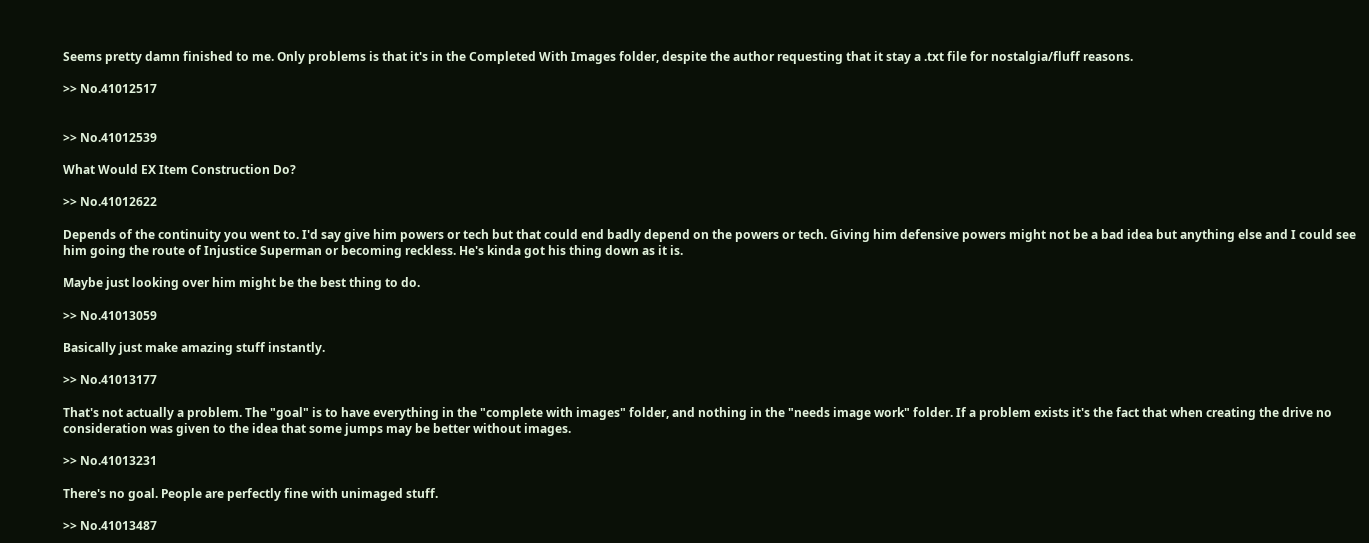Seems pretty damn finished to me. Only problems is that it's in the Completed With Images folder, despite the author requesting that it stay a .txt file for nostalgia/fluff reasons.

>> No.41012517


>> No.41012539

What Would EX Item Construction Do?

>> No.41012622

Depends of the continuity you went to. I'd say give him powers or tech but that could end badly depend on the powers or tech. Giving him defensive powers might not be a bad idea but anything else and I could see him going the route of Injustice Superman or becoming reckless. He's kinda got his thing down as it is.

Maybe just looking over him might be the best thing to do.

>> No.41013059

Basically just make amazing stuff instantly.

>> No.41013177

That's not actually a problem. The "goal" is to have everything in the "complete with images" folder, and nothing in the "needs image work" folder. If a problem exists it's the fact that when creating the drive no consideration was given to the idea that some jumps may be better without images.

>> No.41013231

There's no goal. People are perfectly fine with unimaged stuff.

>> No.41013487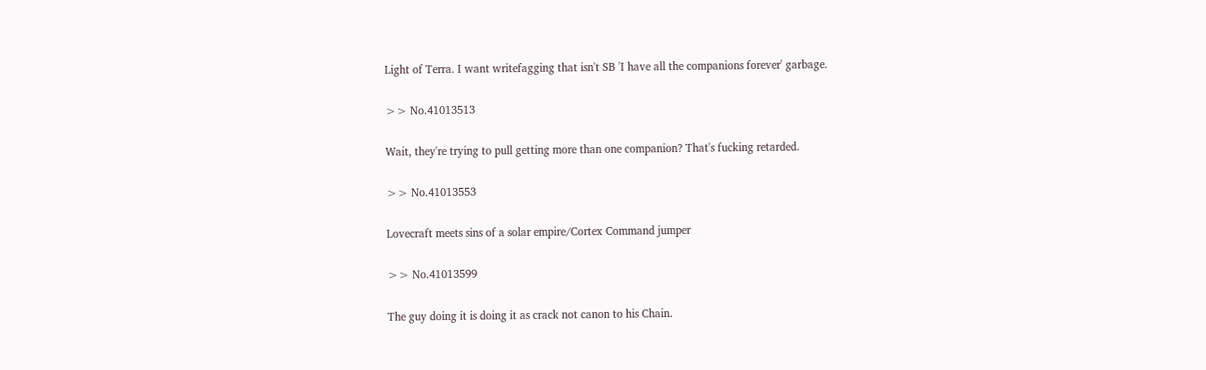Light of Terra. I want writefagging that isn't SB 'I have all the companions forever' garbage.

>> No.41013513

Wait, they're trying to pull getting more than one companion? That's fucking retarded.

>> No.41013553

Lovecraft meets sins of a solar empire/Cortex Command jumper

>> No.41013599

The guy doing it is doing it as crack not canon to his Chain.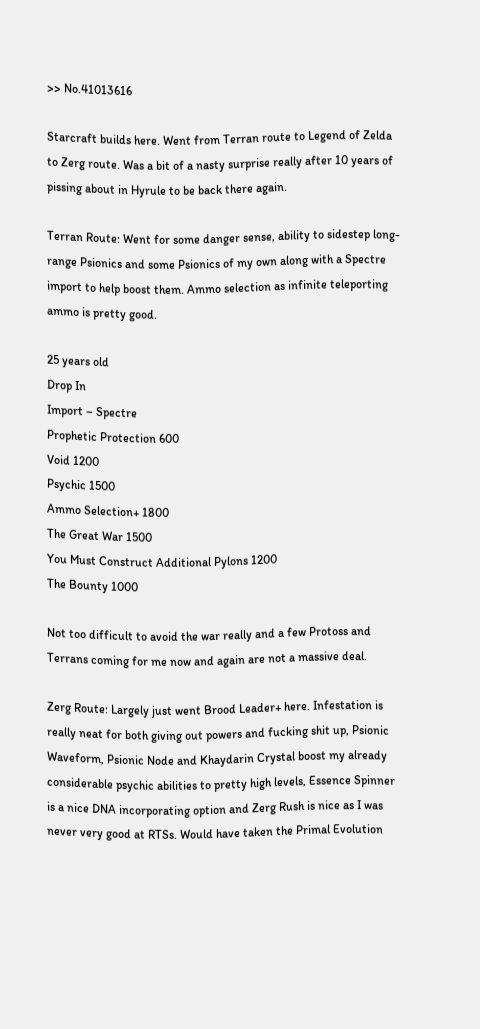>> No.41013616

Starcraft builds here. Went from Terran route to Legend of Zelda to Zerg route. Was a bit of a nasty surprise really after 10 years of pissing about in Hyrule to be back there again.

Terran Route: Went for some danger sense, ability to sidestep long-range Psionics and some Psionics of my own along with a Spectre import to help boost them. Ammo selection as infinite teleporting ammo is pretty good.

25 years old
Drop In
Import – Spectre
Prophetic Protection 600
Void 1200
Psychic 1500
Ammo Selection+ 1800
The Great War 1500
You Must Construct Additional Pylons 1200
The Bounty 1000

Not too difficult to avoid the war really and a few Protoss and Terrans coming for me now and again are not a massive deal.

Zerg Route: Largely just went Brood Leader+ here. Infestation is really neat for both giving out powers and fucking shit up, Psionic Waveform, Psionic Node and Khaydarin Crystal boost my already considerable psychic abilities to pretty high levels, Essence Spinner is a nice DNA incorporating option and Zerg Rush is nice as I was never very good at RTSs. Would have taken the Primal Evolution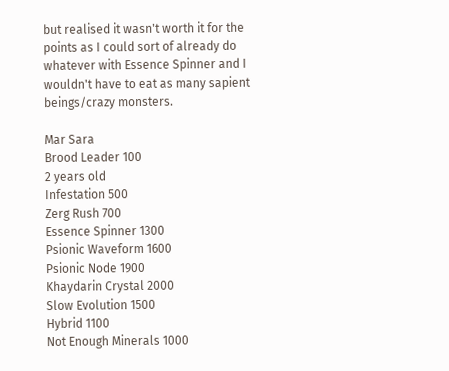but realised it wasn't worth it for the points as I could sort of already do whatever with Essence Spinner and I wouldn't have to eat as many sapient beings/crazy monsters.

Mar Sara
Brood Leader 100
2 years old
Infestation 500
Zerg Rush 700
Essence Spinner 1300
Psionic Waveform 1600
Psionic Node 1900
Khaydarin Crystal 2000
Slow Evolution 1500
Hybrid 1100
Not Enough Minerals 1000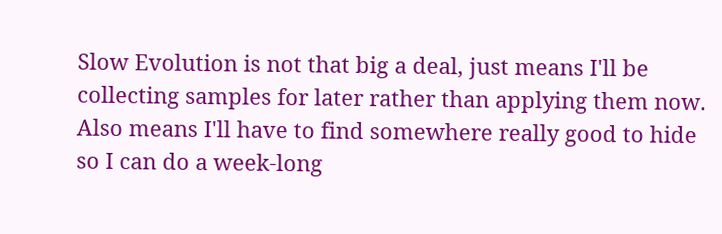Slow Evolution is not that big a deal, just means I'll be collecting samples for later rather than applying them now. Also means I'll have to find somewhere really good to hide so I can do a week-long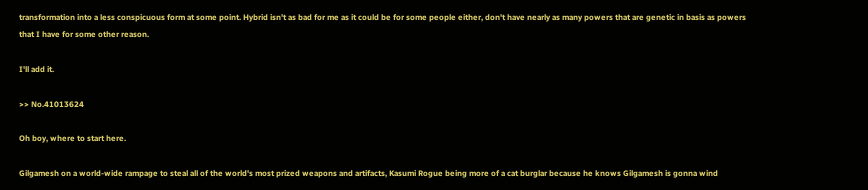transformation into a less conspicuous form at some point. Hybrid isn't as bad for me as it could be for some people either, don't have nearly as many powers that are genetic in basis as powers that I have for some other reason.

I'll add it.

>> No.41013624

Oh boy, where to start here.

Gilgamesh on a world-wide rampage to steal all of the world's most prized weapons and artifacts, Kasumi Rogue being more of a cat burglar because he knows Gilgamesh is gonna wind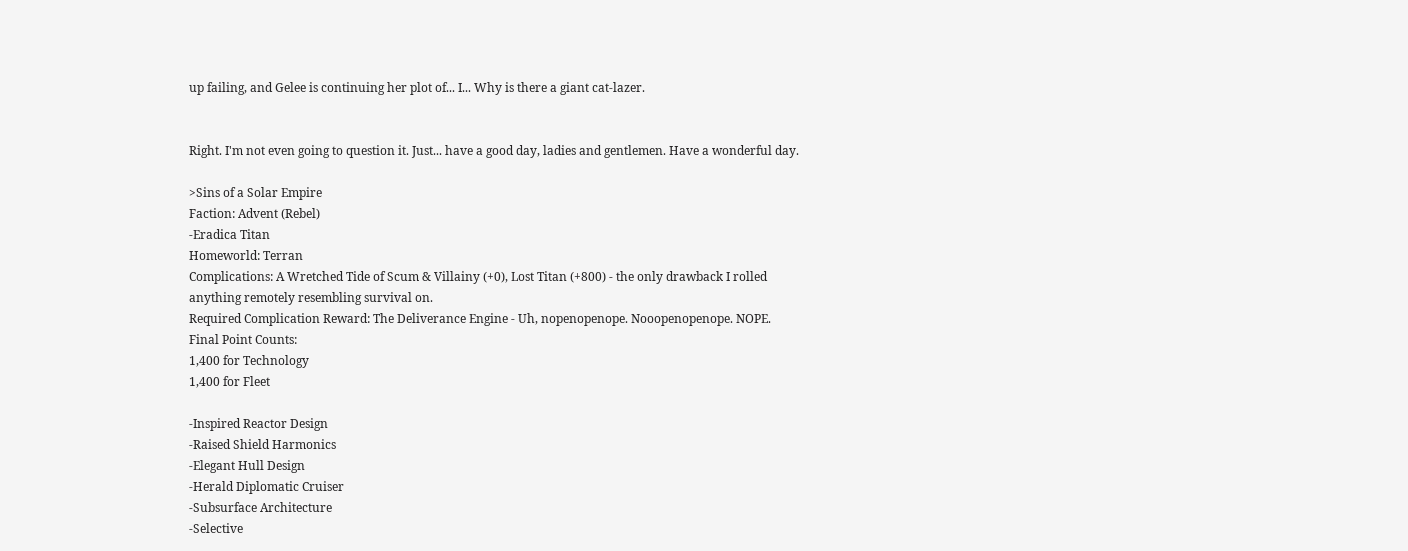up failing, and Gelee is continuing her plot of... I... Why is there a giant cat-lazer.


Right. I'm not even going to question it. Just... have a good day, ladies and gentlemen. Have a wonderful day.

>Sins of a Solar Empire
Faction: Advent (Rebel)
-Eradica Titan
Homeworld: Terran
Complications: A Wretched Tide of Scum & Villainy (+0), Lost Titan (+800) - the only drawback I rolled anything remotely resembling survival on.
Required Complication Reward: The Deliverance Engine - Uh, nopenopenope. Nooopenopenope. NOPE.
Final Point Counts:
1,400 for Technology
1,400 for Fleet

-Inspired Reactor Design
-Raised Shield Harmonics
-Elegant Hull Design
-Herald Diplomatic Cruiser
-Subsurface Architecture
-Selective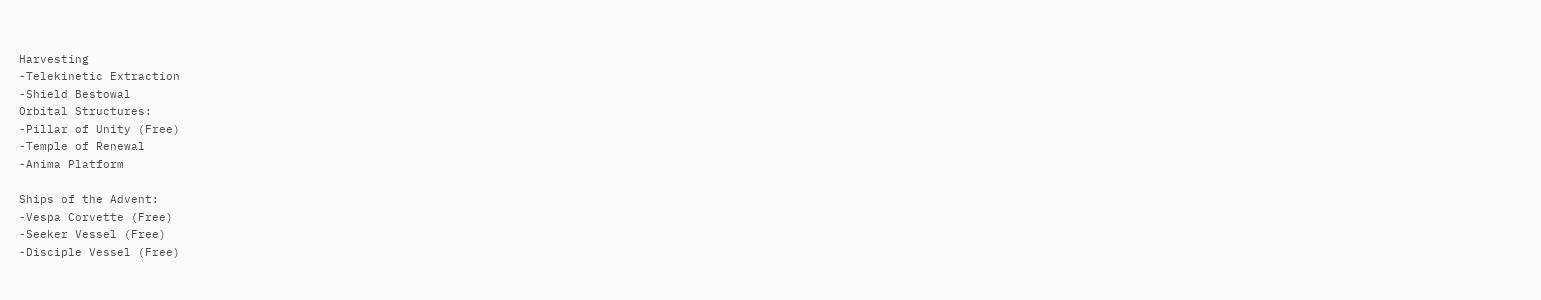Harvesting
-Telekinetic Extraction
-Shield Bestowal
Orbital Structures:
-Pillar of Unity (Free)
-Temple of Renewal
-Anima Platform

Ships of the Advent:
-Vespa Corvette (Free)
-Seeker Vessel (Free)
-Disciple Vessel (Free)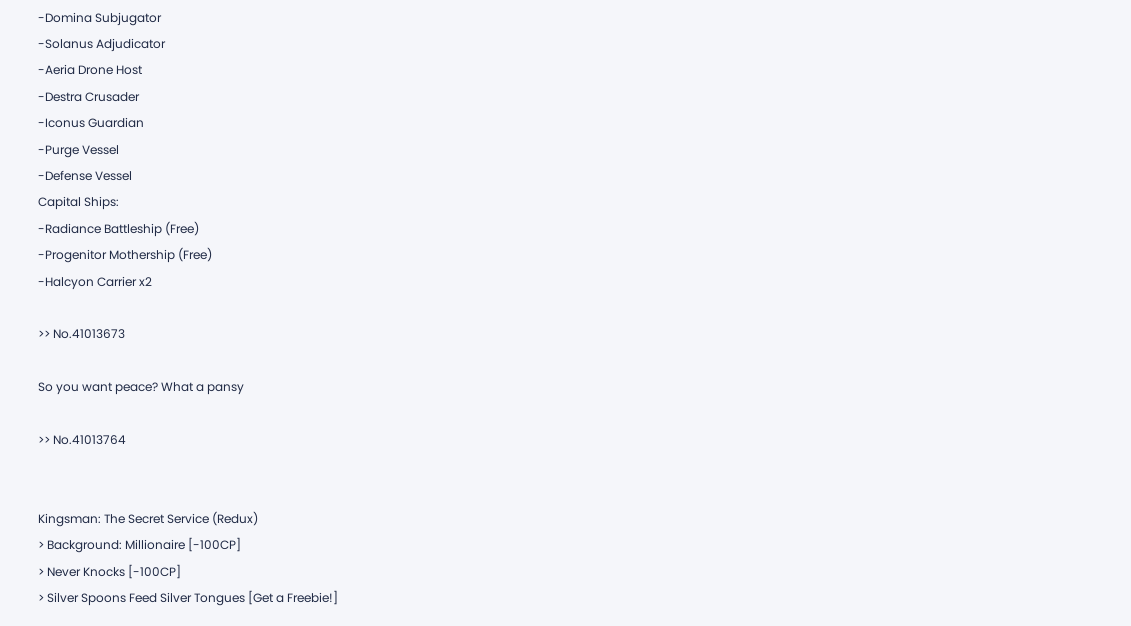-Domina Subjugator
-Solanus Adjudicator
-Aeria Drone Host
-Destra Crusader
-Iconus Guardian
-Purge Vessel
-Defense Vessel
Capital Ships:
-Radiance Battleship (Free)
-Progenitor Mothership (Free)
-Halcyon Carrier x2

>> No.41013673

So you want peace? What a pansy

>> No.41013764


Kingsman: The Secret Service (Redux)
> Background: Millionaire [-100CP]
> Never Knocks [-100CP]
> Silver Spoons Feed Silver Tongues [Get a Freebie!]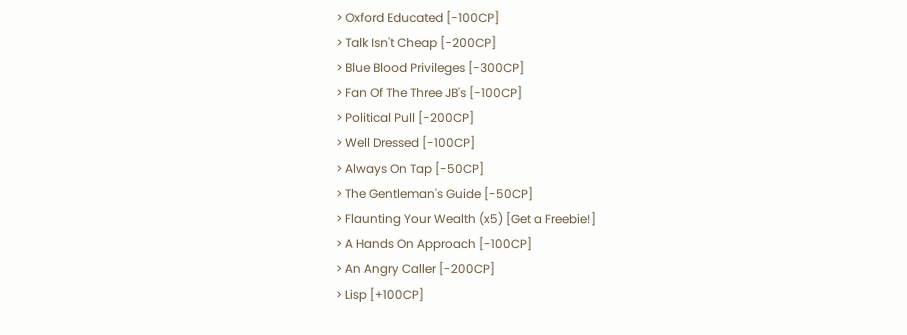> Oxford Educated [-100CP]
> Talk Isn't Cheap [-200CP]
> Blue Blood Privileges [-300CP]
> Fan Of The Three JB's [-100CP]
> Political Pull [-200CP]
> Well Dressed [-100CP]
> Always On Tap [-50CP]
> The Gentleman's Guide [-50CP]
> Flaunting Your Wealth (x5) [Get a Freebie!]
> A Hands On Approach [-100CP]
> An Angry Caller [-200CP]
> Lisp [+100CP]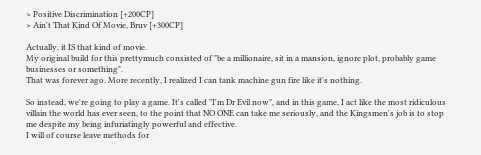> Positive Discrimination [+200CP]
> Ain't That Kind Of Movie, Bruv [+300CP]

Actually, it IS that kind of movie.
My original build for this prettymuch consisted of "be a millionaire, sit in a mansion, ignore plot, probably game businesses or something".
That was forever ago. More recently, I realized I can tank machine gun fire like it's nothing.

So instead, we're going to play a game. It's called "I'm Dr Evil now", and in this game, I act like the most ridiculous villain the world has ever seen, to the point that NO ONE can take me seriously, and the Kingsmen's job is to stop me despite my being infuriatingly powerful and effective.
I will of course leave methods for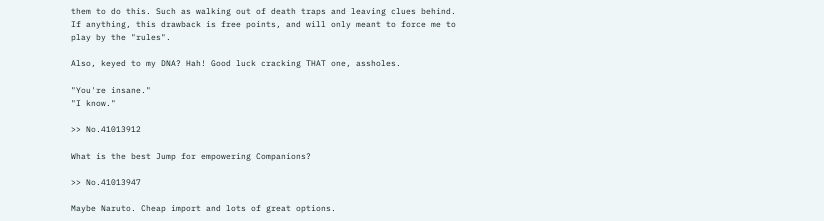them to do this. Such as walking out of death traps and leaving clues behind.
If anything, this drawback is free points, and will only meant to force me to play by the "rules".

Also, keyed to my DNA? Hah! Good luck cracking THAT one, assholes.

"You're insane."
"I know."

>> No.41013912

What is the best Jump for empowering Companions?

>> No.41013947

Maybe Naruto. Cheap import and lots of great options.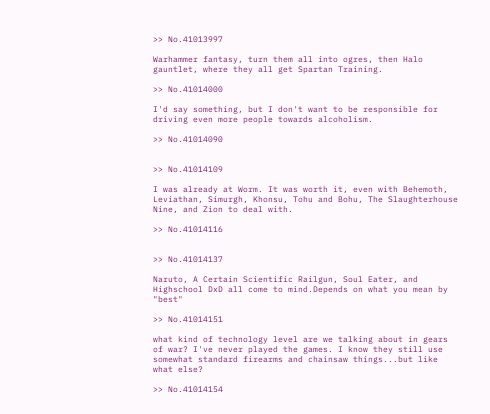>> No.41013997

Warhammer fantasy, turn them all into ogres, then Halo gauntlet, where they all get Spartan Training.

>> No.41014000

I'd say something, but I don't want to be responsible for driving even more people towards alcoholism.

>> No.41014090


>> No.41014109

I was already at Worm. It was worth it, even with Behemoth, Leviathan, Simurgh, Khonsu, Tohu and Bohu, The Slaughterhouse Nine, and Zion to deal with.

>> No.41014116


>> No.41014137

Naruto, A Certain Scientific Railgun, Soul Eater, and Highschool DxD all come to mind.Depends on what you mean by "best"

>> No.41014151

what kind of technology level are we talking about in gears of war? I've never played the games. I know they still use somewhat standard firearms and chainsaw things...but like what else?

>> No.41014154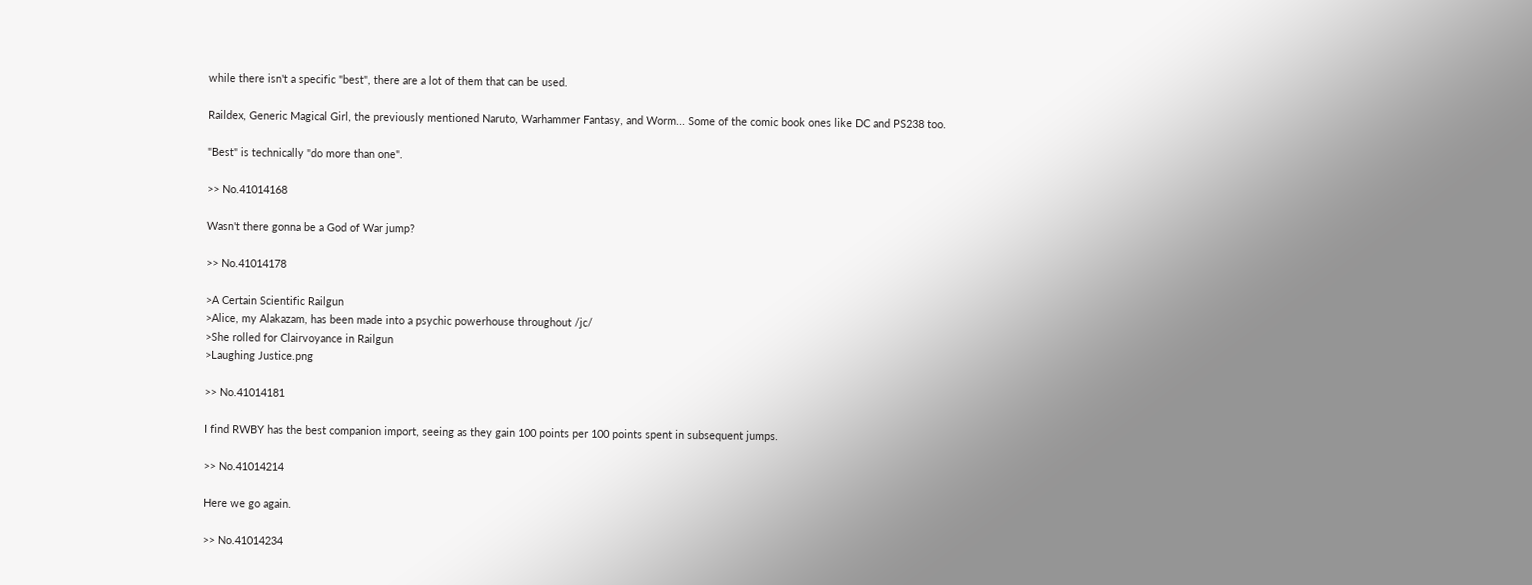while there isn't a specific "best", there are a lot of them that can be used.

Raildex, Generic Magical Girl, the previously mentioned Naruto, Warhammer Fantasy, and Worm... Some of the comic book ones like DC and PS238 too.

"Best" is technically "do more than one".

>> No.41014168

Wasn't there gonna be a God of War jump?

>> No.41014178

>A Certain Scientific Railgun
>Alice, my Alakazam, has been made into a psychic powerhouse throughout /jc/
>She rolled for Clairvoyance in Railgun
>Laughing Justice.png

>> No.41014181

I find RWBY has the best companion import, seeing as they gain 100 points per 100 points spent in subsequent jumps.

>> No.41014214

Here we go again.

>> No.41014234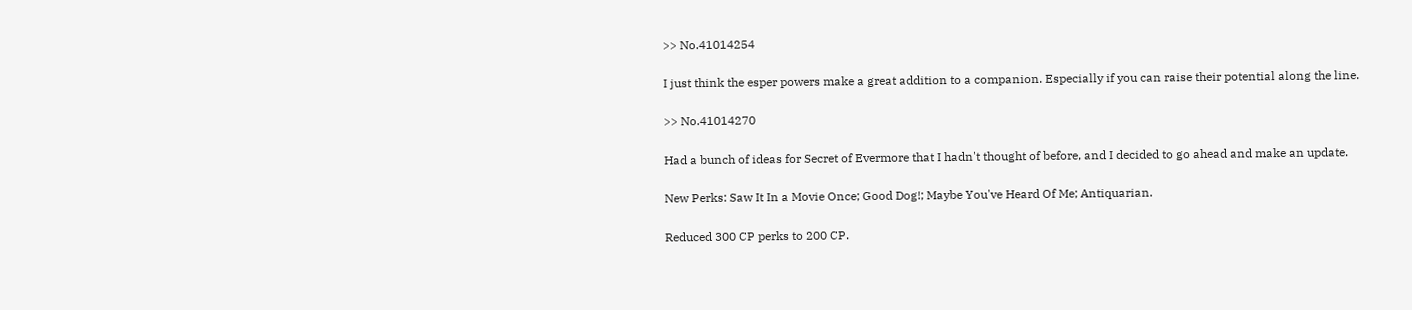>> No.41014254

I just think the esper powers make a great addition to a companion. Especially if you can raise their potential along the line.

>> No.41014270

Had a bunch of ideas for Secret of Evermore that I hadn't thought of before, and I decided to go ahead and make an update.

New Perks: Saw It In a Movie Once; Good Dog!; Maybe You've Heard Of Me; Antiquarian.

Reduced 300 CP perks to 200 CP.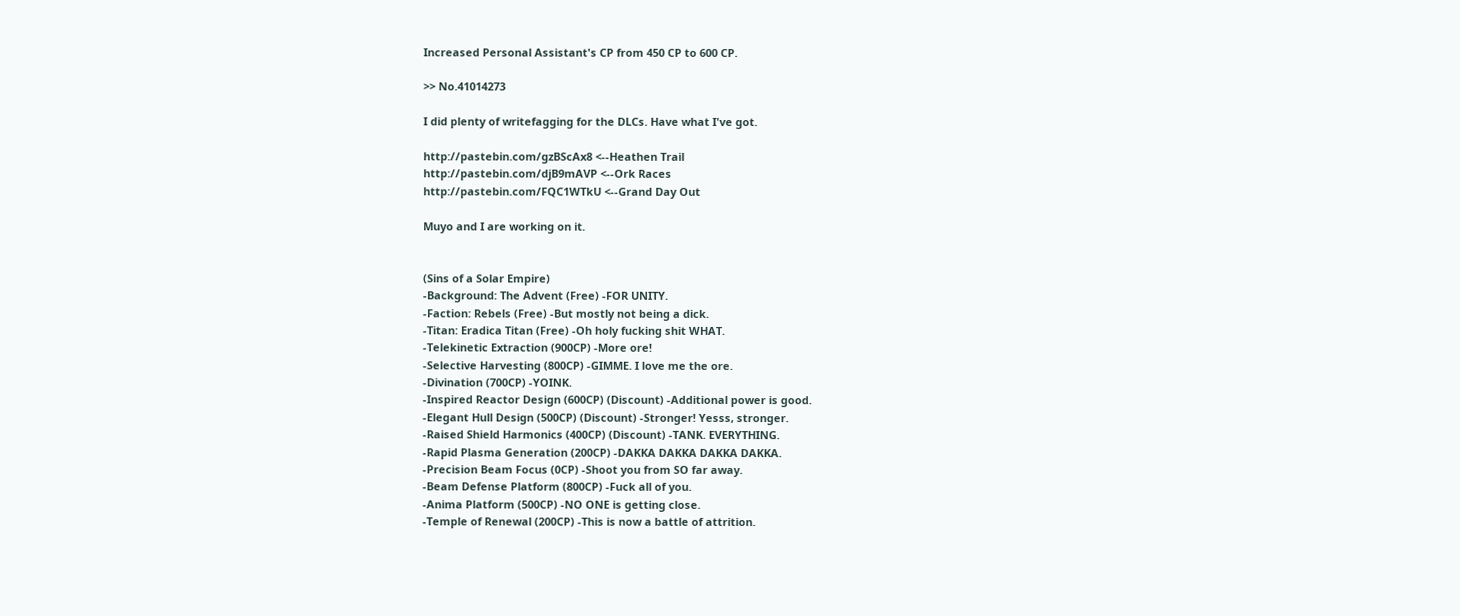Increased Personal Assistant's CP from 450 CP to 600 CP.

>> No.41014273

I did plenty of writefagging for the DLCs. Have what I've got.

http://pastebin.com/gzBScAx8 <--Heathen Trail
http://pastebin.com/djB9mAVP <--Ork Races
http://pastebin.com/FQC1WTkU <--Grand Day Out

Muyo and I are working on it.


(Sins of a Solar Empire)
-Background: The Advent (Free) -FOR UNITY.
-Faction: Rebels (Free) -But mostly not being a dick.
-Titan: Eradica Titan (Free) -Oh holy fucking shit WHAT.
-Telekinetic Extraction (900CP) -More ore!
-Selective Harvesting (800CP) -GIMME. I love me the ore.
-Divination (700CP) -YOINK.
-Inspired Reactor Design (600CP) (Discount) -Additional power is good.
-Elegant Hull Design (500CP) (Discount) -Stronger! Yesss, stronger.
-Raised Shield Harmonics (400CP) (Discount) -TANK. EVERYTHING.
-Rapid Plasma Generation (200CP) -DAKKA DAKKA DAKKA DAKKA.
-Precision Beam Focus (0CP) -Shoot you from SO far away.
-Beam Defense Platform (800CP) -Fuck all of you.
-Anima Platform (500CP) -NO ONE is getting close.
-Temple of Renewal (200CP) -This is now a battle of attrition.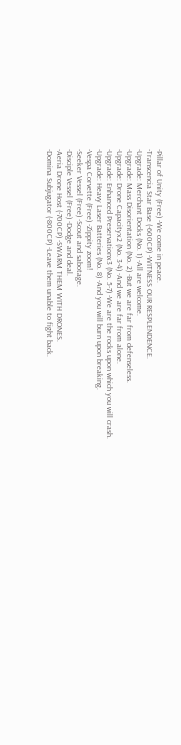-Pillar of Unity (Free) -We come in peace.
-Transcencia Star Base (-600CP) -WITNESS OUR RESPLENDENCE.
-Upgrade: Merchant Docks (No. 1) -All are welcome.
-Upgrade: Mass Disorientation (No. 2) -But we are far from defenseless.
-Upgrade: Drone Capacityx2 (No. 3-4) -And we are far from alone.
-Upgrade: Enhanced Preservationx3 (No. 5-7) -We are the rocks upon which you will crash.
-Upgrade: Heavy Laser Batteries (No. 8) -And you will burn upon breaking.
-Vespa Corvette (Free) -Zippity zoom!
-Seeker Vessel (Free) -Scout and sabotage.
-Disciple Vessel (Free) -Dodge and deal.
-Aeria Drone Host (-700CP) -SWARM THEM WITH DRONES.
-Domina Subjugator (-800CP) -Leave them unable to fight back.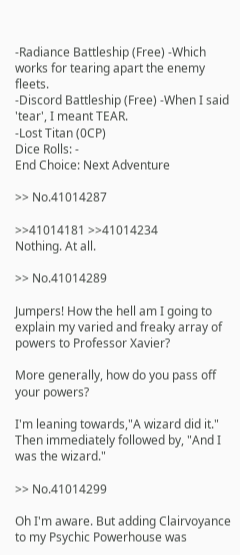-Radiance Battleship (Free) -Which works for tearing apart the enemy fleets.
-Discord Battleship (Free) -When I said 'tear', I meant TEAR.
-Lost Titan (0CP)
Dice Rolls: -
End Choice: Next Adventure

>> No.41014287

>>41014181 >>41014234
Nothing. At all.

>> No.41014289

Jumpers! How the hell am I going to explain my varied and freaky array of powers to Professor Xavier?

More generally, how do you pass off your powers?

I'm leaning towards,"A wizard did it." Then immediately followed by, "And I was the wizard."

>> No.41014299

Oh I'm aware. But adding Clairvoyance to my Psychic Powerhouse was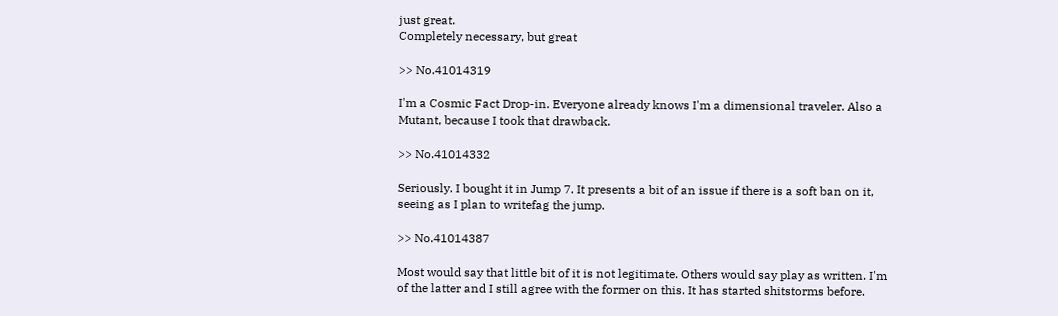just great.
Completely necessary, but great

>> No.41014319

I'm a Cosmic Fact Drop-in. Everyone already knows I'm a dimensional traveler. Also a Mutant, because I took that drawback.

>> No.41014332

Seriously. I bought it in Jump 7. It presents a bit of an issue if there is a soft ban on it, seeing as I plan to writefag the jump.

>> No.41014387

Most would say that little bit of it is not legitimate. Others would say play as written. I'm of the latter and I still agree with the former on this. It has started shitstorms before.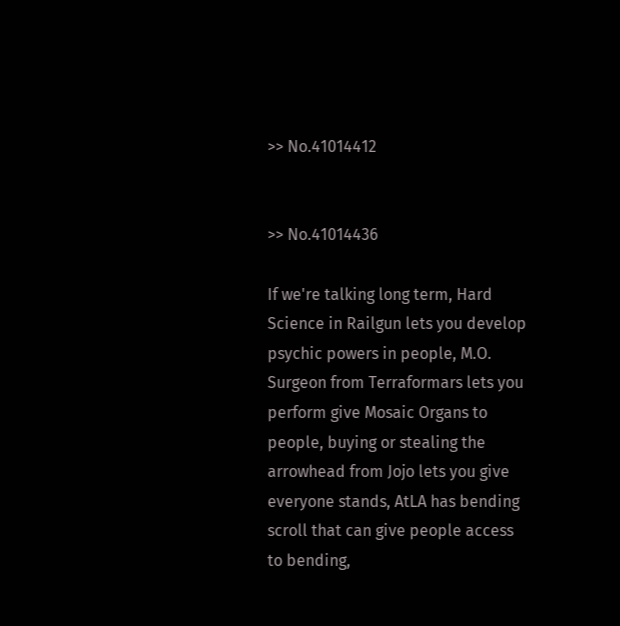>> No.41014412


>> No.41014436

If we're talking long term, Hard Science in Railgun lets you develop psychic powers in people, M.O. Surgeon from Terraformars lets you perform give Mosaic Organs to people, buying or stealing the arrowhead from Jojo lets you give everyone stands, AtLA has bending scroll that can give people access to bending,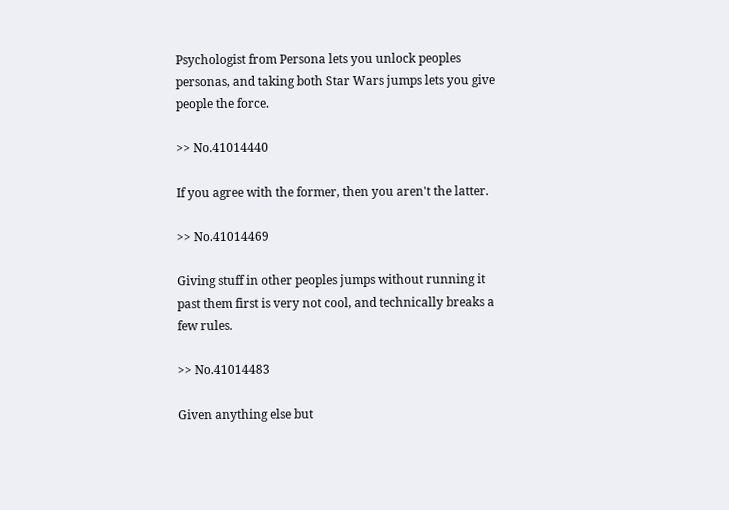Psychologist from Persona lets you unlock peoples personas, and taking both Star Wars jumps lets you give people the force.

>> No.41014440

If you agree with the former, then you aren't the latter.

>> No.41014469

Giving stuff in other peoples jumps without running it past them first is very not cool, and technically breaks a few rules.

>> No.41014483

Given anything else but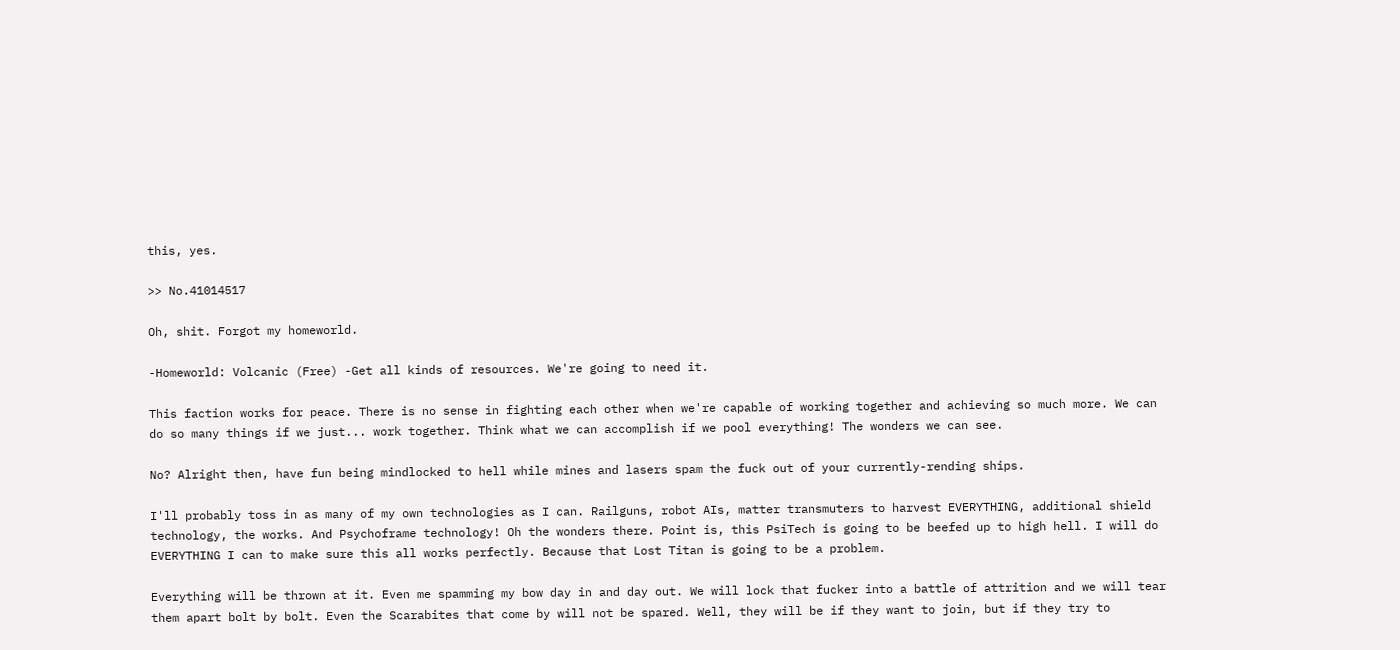this, yes.

>> No.41014517

Oh, shit. Forgot my homeworld.

-Homeworld: Volcanic (Free) -Get all kinds of resources. We're going to need it.

This faction works for peace. There is no sense in fighting each other when we're capable of working together and achieving so much more. We can do so many things if we just... work together. Think what we can accomplish if we pool everything! The wonders we can see.

No? Alright then, have fun being mindlocked to hell while mines and lasers spam the fuck out of your currently-rending ships.

I'll probably toss in as many of my own technologies as I can. Railguns, robot AIs, matter transmuters to harvest EVERYTHING, additional shield technology, the works. And Psychoframe technology! Oh the wonders there. Point is, this PsiTech is going to be beefed up to high hell. I will do EVERYTHING I can to make sure this all works perfectly. Because that Lost Titan is going to be a problem.

Everything will be thrown at it. Even me spamming my bow day in and day out. We will lock that fucker into a battle of attrition and we will tear them apart bolt by bolt. Even the Scarabites that come by will not be spared. Well, they will be if they want to join, but if they try to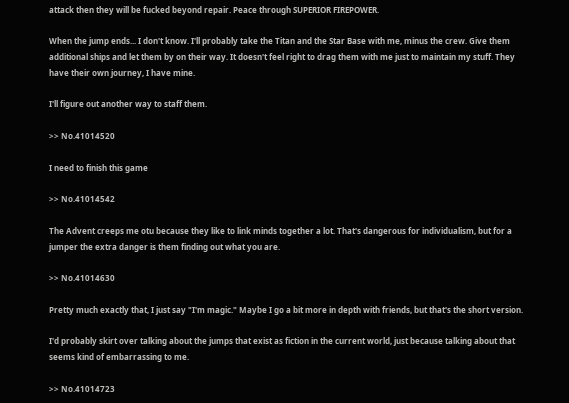attack then they will be fucked beyond repair. Peace through SUPERIOR FIREPOWER.

When the jump ends... I don't know. I'll probably take the Titan and the Star Base with me, minus the crew. Give them additional ships and let them by on their way. It doesn't feel right to drag them with me just to maintain my stuff. They have their own journey, I have mine.

I'll figure out another way to staff them.

>> No.41014520

I need to finish this game

>> No.41014542

The Advent creeps me otu because they like to link minds together a lot. That's dangerous for individualism, but for a jumper the extra danger is them finding out what you are.

>> No.41014630

Pretty much exactly that, I just say "I'm magic." Maybe I go a bit more in depth with friends, but that's the short version.

I'd probably skirt over talking about the jumps that exist as fiction in the current world, just because talking about that seems kind of embarrassing to me.

>> No.41014723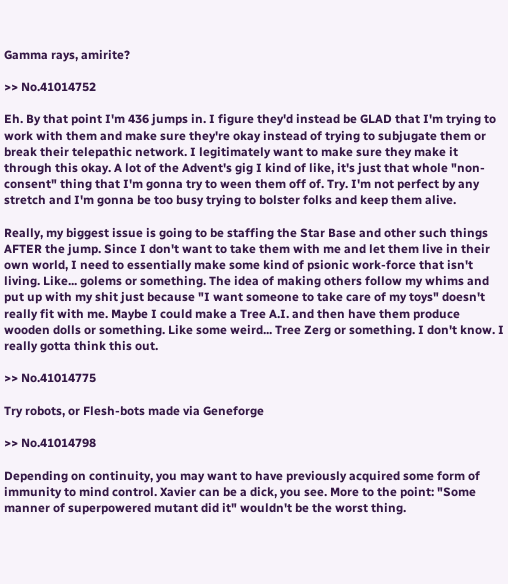Gamma rays, amirite?

>> No.41014752

Eh. By that point I'm 436 jumps in. I figure they'd instead be GLAD that I'm trying to work with them and make sure they're okay instead of trying to subjugate them or break their telepathic network. I legitimately want to make sure they make it through this okay. A lot of the Advent's gig I kind of like, it's just that whole "non-consent" thing that I'm gonna try to ween them off of. Try. I'm not perfect by any stretch and I'm gonna be too busy trying to bolster folks and keep them alive.

Really, my biggest issue is going to be staffing the Star Base and other such things AFTER the jump. Since I don't want to take them with me and let them live in their own world, I need to essentially make some kind of psionic work-force that isn't living. Like... golems or something. The idea of making others follow my whims and put up with my shit just because "I want someone to take care of my toys" doesn't really fit with me. Maybe I could make a Tree A.I. and then have them produce wooden dolls or something. Like some weird... Tree Zerg or something. I don't know. I really gotta think this out.

>> No.41014775

Try robots, or Flesh-bots made via Geneforge

>> No.41014798

Depending on continuity, you may want to have previously acquired some form of immunity to mind control. Xavier can be a dick, you see. More to the point: "Some manner of superpowered mutant did it" wouldn't be the worst thing.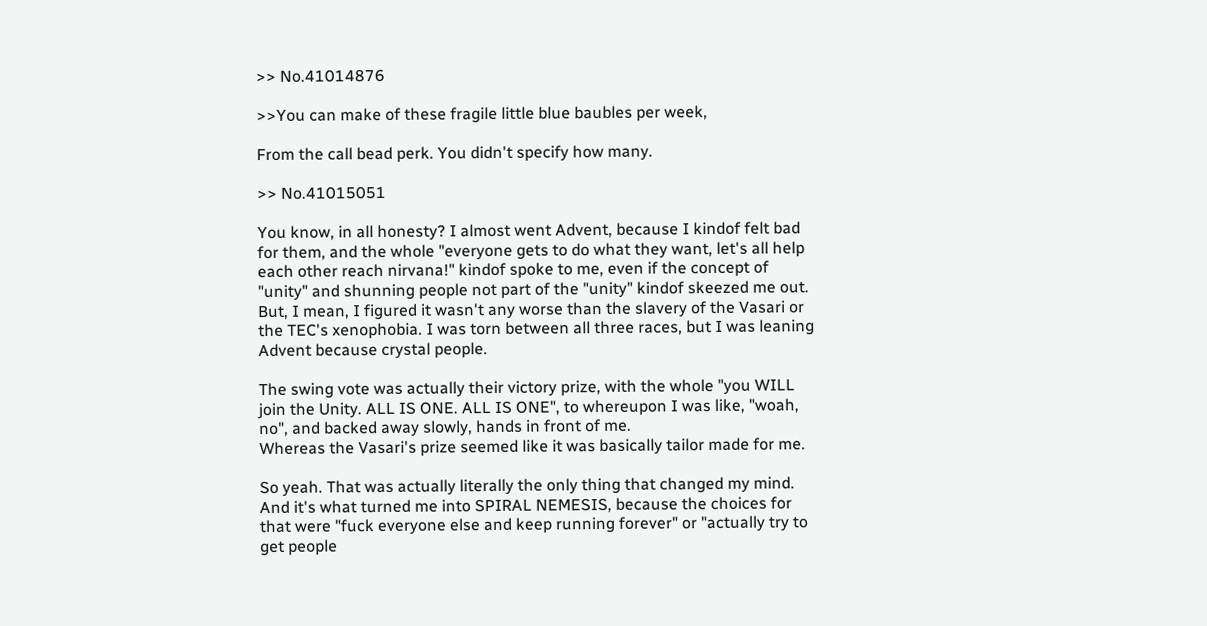>> No.41014876

>>You can make of these fragile little blue baubles per week,

From the call bead perk. You didn't specify how many.

>> No.41015051

You know, in all honesty? I almost went Advent, because I kindof felt bad for them, and the whole "everyone gets to do what they want, let's all help each other reach nirvana!" kindof spoke to me, even if the concept of "unity" and shunning people not part of the "unity" kindof skeezed me out.
But, I mean, I figured it wasn't any worse than the slavery of the Vasari or the TEC's xenophobia. I was torn between all three races, but I was leaning Advent because crystal people.

The swing vote was actually their victory prize, with the whole "you WILL join the Unity. ALL IS ONE. ALL IS ONE", to whereupon I was like, "woah, no", and backed away slowly, hands in front of me.
Whereas the Vasari's prize seemed like it was basically tailor made for me.

So yeah. That was actually literally the only thing that changed my mind. And it's what turned me into SPIRAL NEMESIS, because the choices for that were "fuck everyone else and keep running forever" or "actually try to get people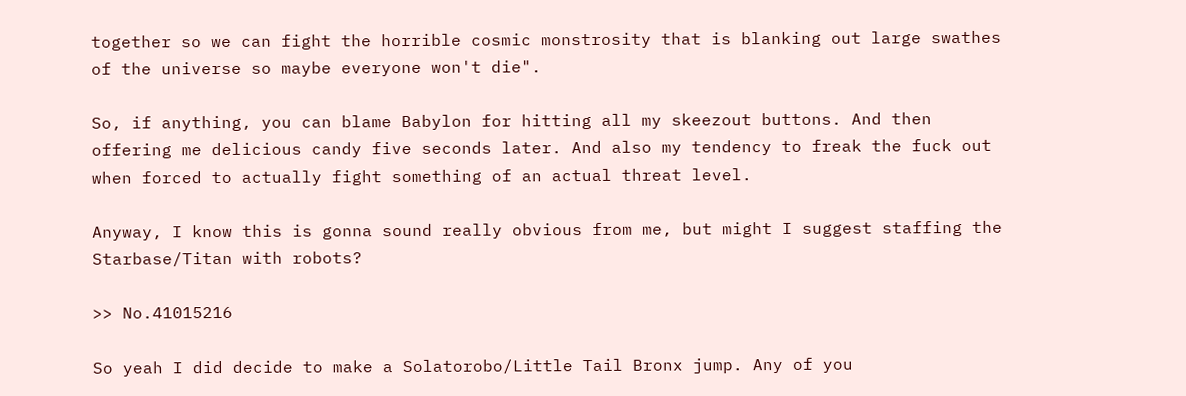together so we can fight the horrible cosmic monstrosity that is blanking out large swathes of the universe so maybe everyone won't die".

So, if anything, you can blame Babylon for hitting all my skeezout buttons. And then offering me delicious candy five seconds later. And also my tendency to freak the fuck out when forced to actually fight something of an actual threat level.

Anyway, I know this is gonna sound really obvious from me, but might I suggest staffing the Starbase/Titan with robots?

>> No.41015216

So yeah I did decide to make a Solatorobo/Little Tail Bronx jump. Any of you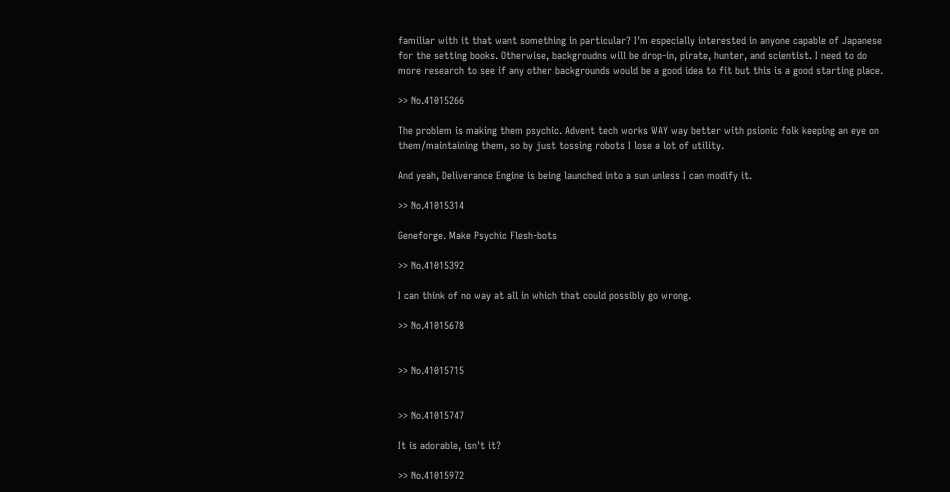familiar with it that want something in particular? I'm especially interested in anyone capable of Japanese for the setting books. Otherwise, backgroudns will be drop-in, pirate, hunter, and scientist. I need to do more research to see if any other backgrounds would be a good idea to fit but this is a good starting place.

>> No.41015266

The problem is making them psychic. Advent tech works WAY way better with psionic folk keeping an eye on them/maintaining them, so by just tossing robots I lose a lot of utility.

And yeah, Deliverance Engine is being launched into a sun unless I can modify it.

>> No.41015314

Geneforge. Make Psychic Flesh-bots

>> No.41015392

I can think of no way at all in which that could possibly go wrong.

>> No.41015678


>> No.41015715


>> No.41015747

It is adorable, isn't it?

>> No.41015972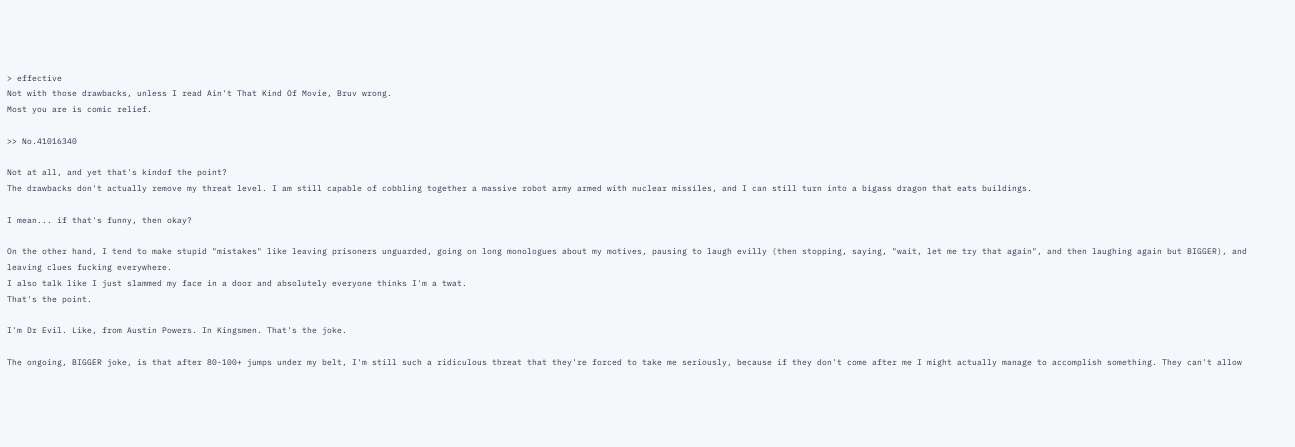> effective
Not with those drawbacks, unless I read Ain't That Kind Of Movie, Bruv wrong.
Most you are is comic relief.

>> No.41016340

Not at all, and yet that's kindof the point?
The drawbacks don't actually remove my threat level. I am still capable of cobbling together a massive robot army armed with nuclear missiles, and I can still turn into a bigass dragon that eats buildings.

I mean... if that's funny, then okay?

On the other hand, I tend to make stupid "mistakes" like leaving prisoners unguarded, going on long monologues about my motives, pausing to laugh evilly (then stopping, saying, "wait, let me try that again", and then laughing again but BIGGER), and leaving clues fucking everywhere.
I also talk like I just slammed my face in a door and absolutely everyone thinks I'm a twat.
That's the point.

I'm Dr Evil. Like, from Austin Powers. In Kingsmen. That's the joke.

The ongoing, BIGGER joke, is that after 80-100+ jumps under my belt, I'm still such a ridiculous threat that they're forced to take me seriously, because if they don't come after me I might actually manage to accomplish something. They can't allow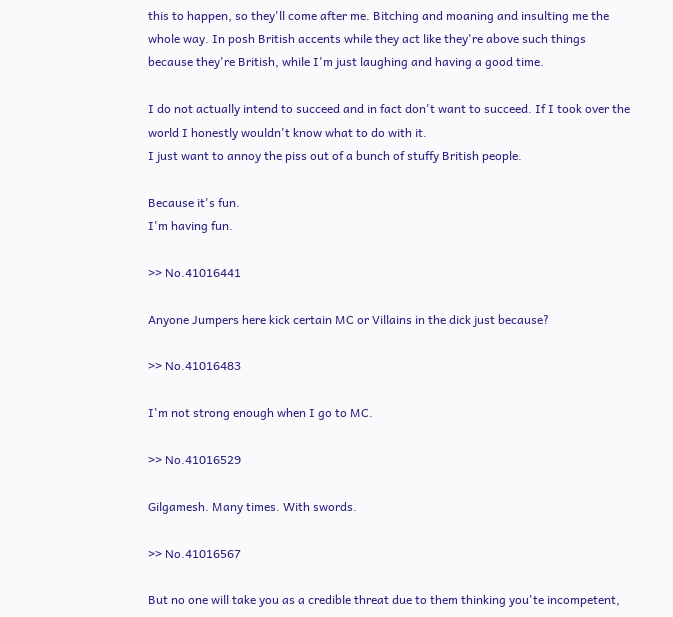this to happen, so they'll come after me. Bitching and moaning and insulting me the whole way. In posh British accents while they act like they're above such things because they're British, while I'm just laughing and having a good time.

I do not actually intend to succeed and in fact don't want to succeed. If I took over the world I honestly wouldn't know what to do with it.
I just want to annoy the piss out of a bunch of stuffy British people.

Because it's fun.
I'm having fun.

>> No.41016441

Anyone Jumpers here kick certain MC or Villains in the dick just because?

>> No.41016483

I'm not strong enough when I go to MC.

>> No.41016529

Gilgamesh. Many times. With swords.

>> No.41016567

But no one will take you as a credible threat due to them thinking you'te incompetent,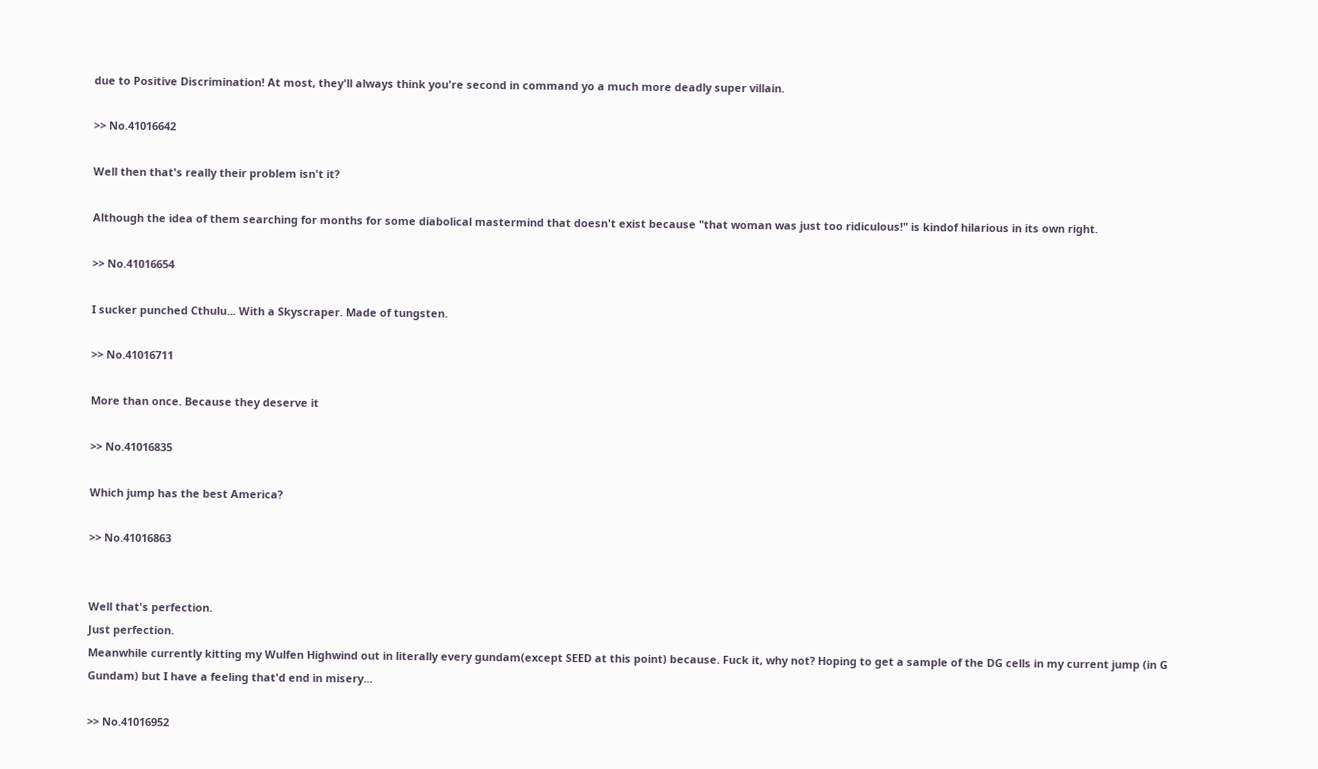due to Positive Discrimination! At most, they'll always think you're second in command yo a much more deadly super villain.

>> No.41016642

Well then that's really their problem isn't it?

Although the idea of them searching for months for some diabolical mastermind that doesn't exist because "that woman was just too ridiculous!" is kindof hilarious in its own right.

>> No.41016654

I sucker punched Cthulu... With a Skyscraper. Made of tungsten.

>> No.41016711

More than once. Because they deserve it

>> No.41016835

Which jump has the best America?

>> No.41016863


Well that's perfection.
Just perfection.
Meanwhile currently kitting my Wulfen Highwind out in literally every gundam(except SEED at this point) because. Fuck it, why not? Hoping to get a sample of the DG cells in my current jump (in G Gundam) but I have a feeling that'd end in misery...

>> No.41016952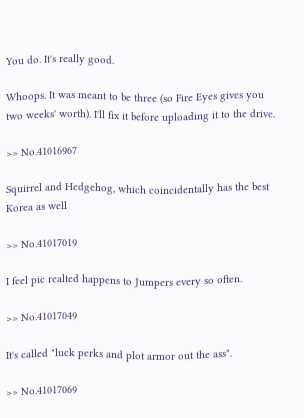You do. It's really good.

Whoops. It was meant to be three (so Fire Eyes gives you two weeks' worth). I'll fix it before uploading it to the drive.

>> No.41016967

Squirrel and Hedgehog, which coincidentally has the best Korea as well

>> No.41017019

I feel pic realted happens to Jumpers every so often.

>> No.41017049

It's called "luck perks and plot armor out the ass".

>> No.41017069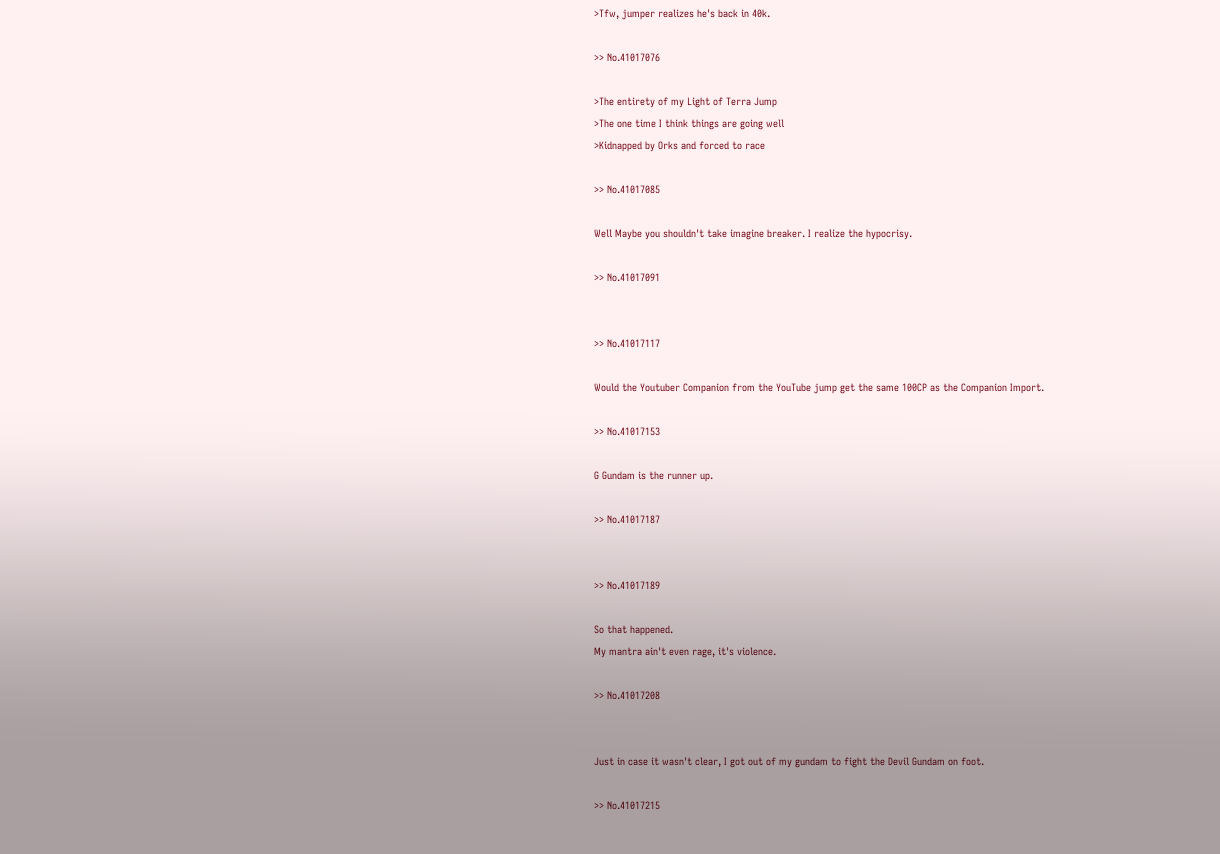>Tfw, jumper realizes he's back in 40k.

>> No.41017076

>The entirety of my Light of Terra Jump
>The one time I think things are going well
>Kidnapped by Orks and forced to race

>> No.41017085

Well Maybe you shouldn't take imagine breaker. I realize the hypocrisy.

>> No.41017091


>> No.41017117

Would the Youtuber Companion from the YouTube jump get the same 100CP as the Companion Import.

>> No.41017153

G Gundam is the runner up.

>> No.41017187


>> No.41017189

So that happened.
My mantra ain't even rage, it's violence.

>> No.41017208


Just in case it wasn't clear, I got out of my gundam to fight the Devil Gundam on foot.

>> No.41017215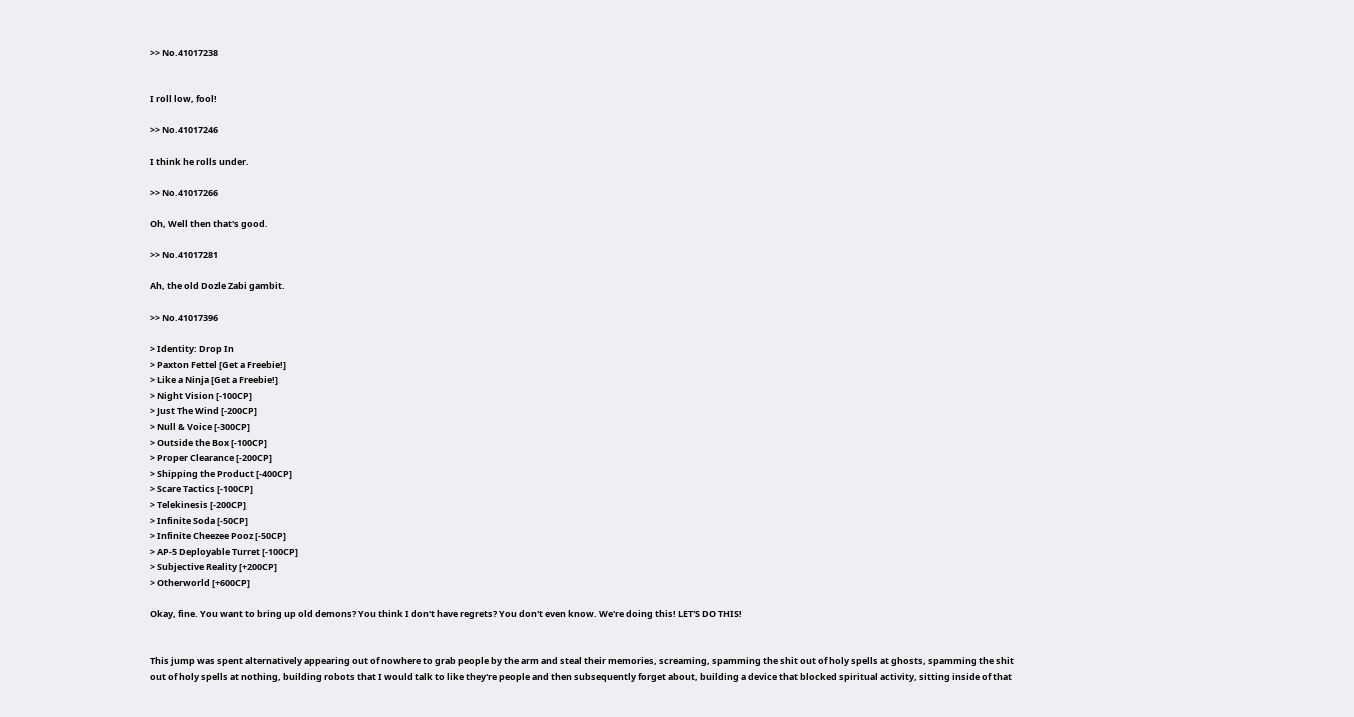>> No.41017238


I roll low, fool!

>> No.41017246

I think he rolls under.

>> No.41017266

Oh, Well then that's good.

>> No.41017281

Ah, the old Dozle Zabi gambit.

>> No.41017396

> Identity: Drop In
> Paxton Fettel [Get a Freebie!]
> Like a Ninja [Get a Freebie!]
> Night Vision [-100CP]
> Just The Wind [-200CP]
> Null & Voice [-300CP]
> Outside the Box [-100CP]
> Proper Clearance [-200CP]
> Shipping the Product [-400CP]
> Scare Tactics [-100CP]
> Telekinesis [-200CP]
> Infinite Soda [-50CP]
> Infinite Cheezee Pooz [-50CP]
> AP-5 Deployable Turret [-100CP]
> Subjective Reality [+200CP]
> Otherworld [+600CP]

Okay, fine. You want to bring up old demons? You think I don't have regrets? You don't even know. We're doing this! LET'S DO THIS!


This jump was spent alternatively appearing out of nowhere to grab people by the arm and steal their memories, screaming, spamming the shit out of holy spells at ghosts, spamming the shit out of holy spells at nothing, building robots that I would talk to like they're people and then subsequently forget about, building a device that blocked spiritual activity, sitting inside of that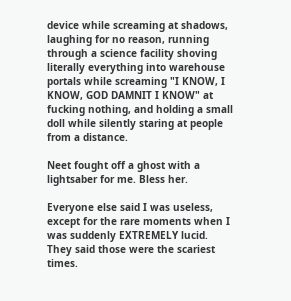device while screaming at shadows, laughing for no reason, running through a science facility shoving literally everything into warehouse portals while screaming "I KNOW, I KNOW, GOD DAMNIT I KNOW" at fucking nothing, and holding a small doll while silently staring at people from a distance.

Neet fought off a ghost with a lightsaber for me. Bless her.

Everyone else said I was useless, except for the rare moments when I was suddenly EXTREMELY lucid.
They said those were the scariest times.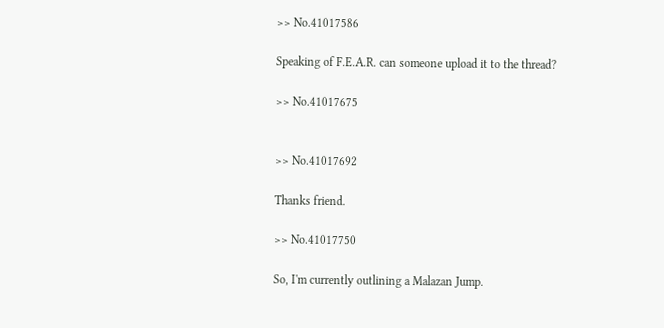>> No.41017586

Speaking of F.E.A.R. can someone upload it to the thread?

>> No.41017675


>> No.41017692

Thanks friend.

>> No.41017750

So, I'm currently outlining a Malazan Jump.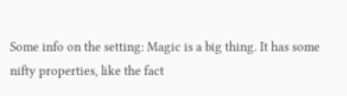Some info on the setting: Magic is a big thing. It has some nifty properties, like the fact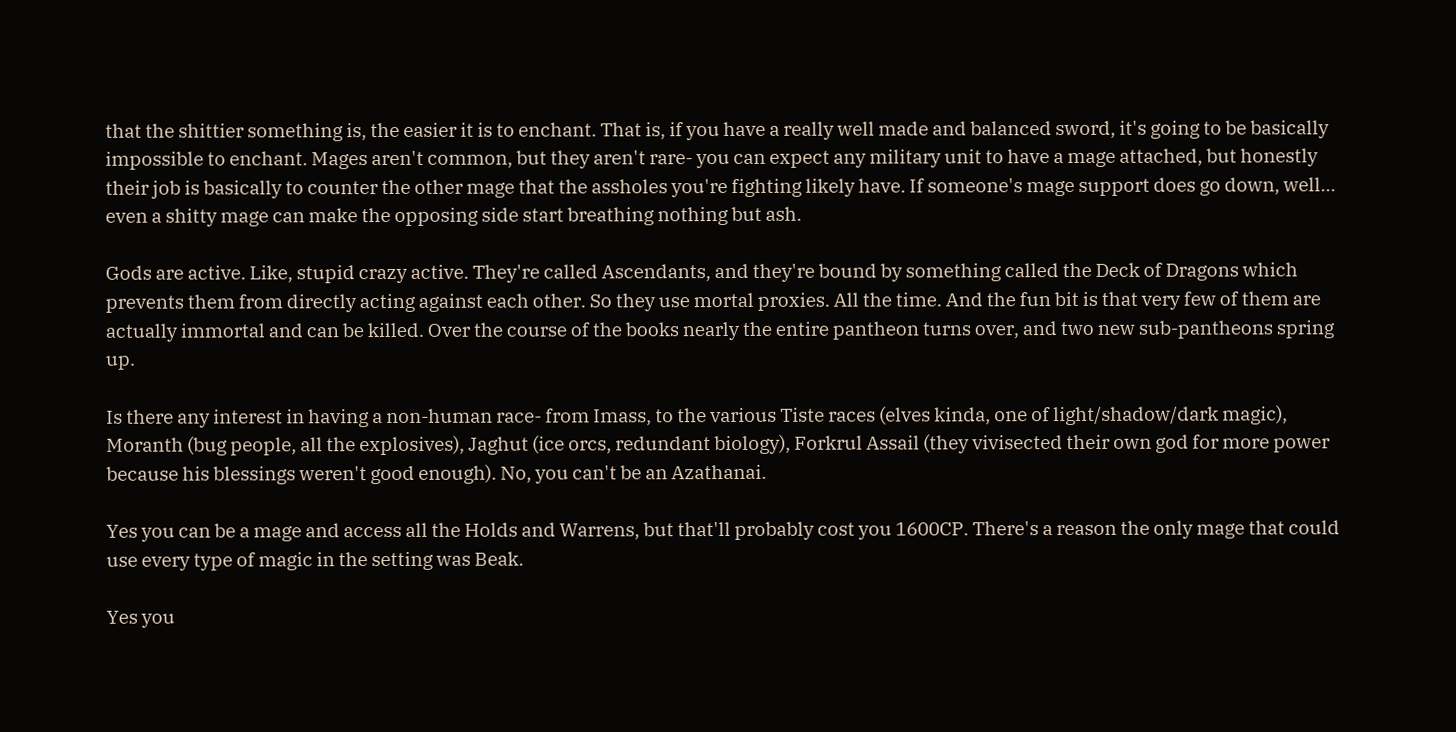that the shittier something is, the easier it is to enchant. That is, if you have a really well made and balanced sword, it's going to be basically impossible to enchant. Mages aren't common, but they aren't rare- you can expect any military unit to have a mage attached, but honestly their job is basically to counter the other mage that the assholes you're fighting likely have. If someone's mage support does go down, well... even a shitty mage can make the opposing side start breathing nothing but ash.

Gods are active. Like, stupid crazy active. They're called Ascendants, and they're bound by something called the Deck of Dragons which prevents them from directly acting against each other. So they use mortal proxies. All the time. And the fun bit is that very few of them are actually immortal and can be killed. Over the course of the books nearly the entire pantheon turns over, and two new sub-pantheons spring up.

Is there any interest in having a non-human race- from Imass, to the various Tiste races (elves kinda, one of light/shadow/dark magic), Moranth (bug people, all the explosives), Jaghut (ice orcs, redundant biology), Forkrul Assail (they vivisected their own god for more power because his blessings weren't good enough). No, you can't be an Azathanai.

Yes you can be a mage and access all the Holds and Warrens, but that'll probably cost you 1600CP. There's a reason the only mage that could use every type of magic in the setting was Beak.

Yes you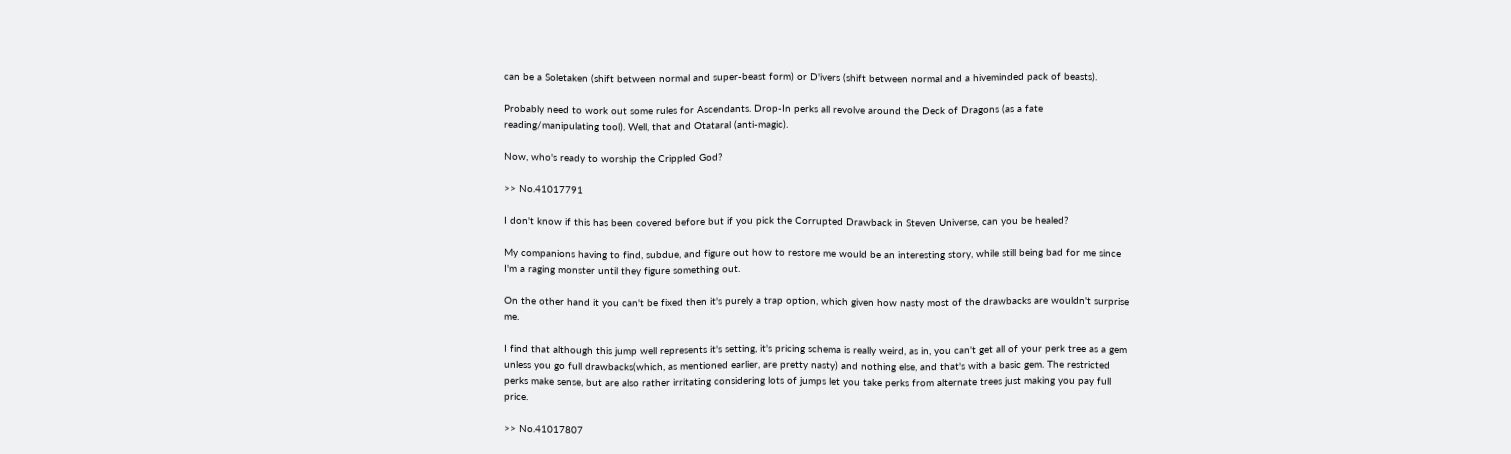can be a Soletaken (shift between normal and super-beast form) or D'ivers (shift between normal and a hiveminded pack of beasts).

Probably need to work out some rules for Ascendants. Drop-In perks all revolve around the Deck of Dragons (as a fate reading/manipulating tool). Well, that and Otataral (anti-magic).

Now, who's ready to worship the Crippled God?

>> No.41017791

I don't know if this has been covered before but if you pick the Corrupted Drawback in Steven Universe, can you be healed?

My companions having to find, subdue, and figure out how to restore me would be an interesting story, while still being bad for me since I'm a raging monster until they figure something out.

On the other hand it you can't be fixed then it's purely a trap option, which given how nasty most of the drawbacks are wouldn't surprise me.

I find that although this jump well represents it's setting, it's pricing schema is really weird, as in, you can't get all of your perk tree as a gem unless you go full drawbacks(which, as mentioned earlier, are pretty nasty) and nothing else, and that's with a basic gem. The restricted perks make sense, but are also rather irritating considering lots of jumps let you take perks from alternate trees just making you pay full price.

>> No.41017807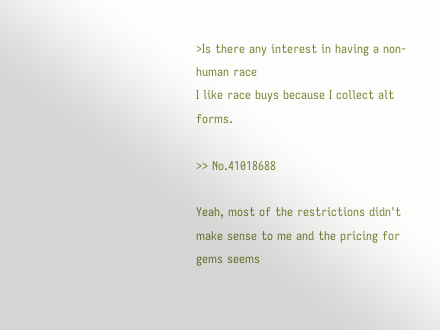>Is there any interest in having a non-human race
I like race buys because I collect alt forms.

>> No.41018688

Yeah, most of the restrictions didn't make sense to me and the pricing for gems seems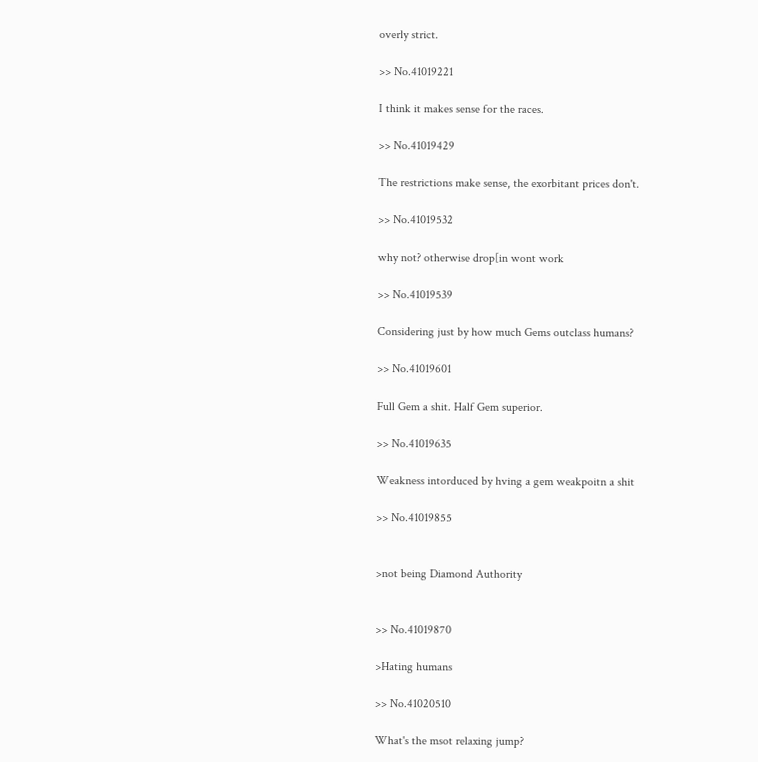overly strict.

>> No.41019221

I think it makes sense for the races.

>> No.41019429

The restrictions make sense, the exorbitant prices don't.

>> No.41019532

why not? otherwise drop[in wont work

>> No.41019539

Considering just by how much Gems outclass humans?

>> No.41019601

Full Gem a shit. Half Gem superior.

>> No.41019635

Weakness intorduced by hving a gem weakpoitn a shit

>> No.41019855


>not being Diamond Authority


>> No.41019870

>Hating humans

>> No.41020510

What's the msot relaxing jump?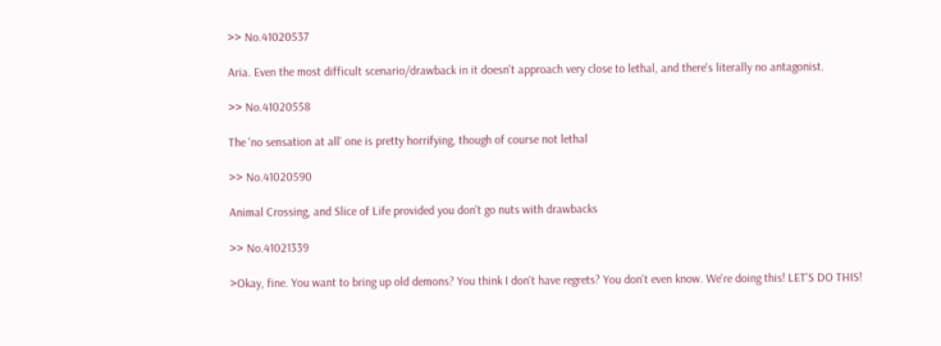>> No.41020537

Aria. Even the most difficult scenario/drawback in it doesn't approach very close to lethal, and there's literally no antagonist.

>> No.41020558

The 'no sensation at all' one is pretty horrifying, though of course not lethal

>> No.41020590

Animal Crossing, and Slice of Life provided you don't go nuts with drawbacks

>> No.41021339

>Okay, fine. You want to bring up old demons? You think I don't have regrets? You don't even know. We're doing this! LET'S DO THIS!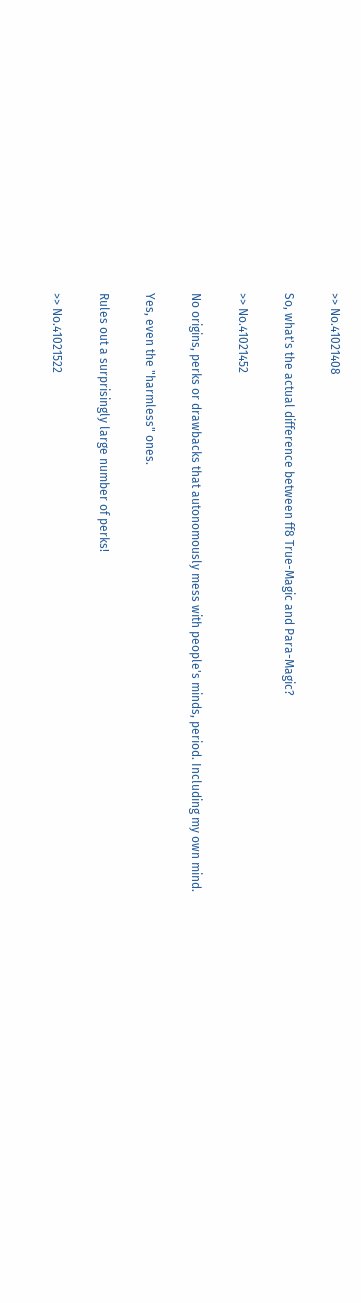>> No.41021408

So, what's the actual difference between ff8 True-Magic and Para-Magic?

>> No.41021452

No origins, perks or drawbacks that autonomously mess with people's minds, period. Including my own mind.

Yes, even the "harmless" ones.

Rules out a surprisingly large number of perks!

>> No.41021522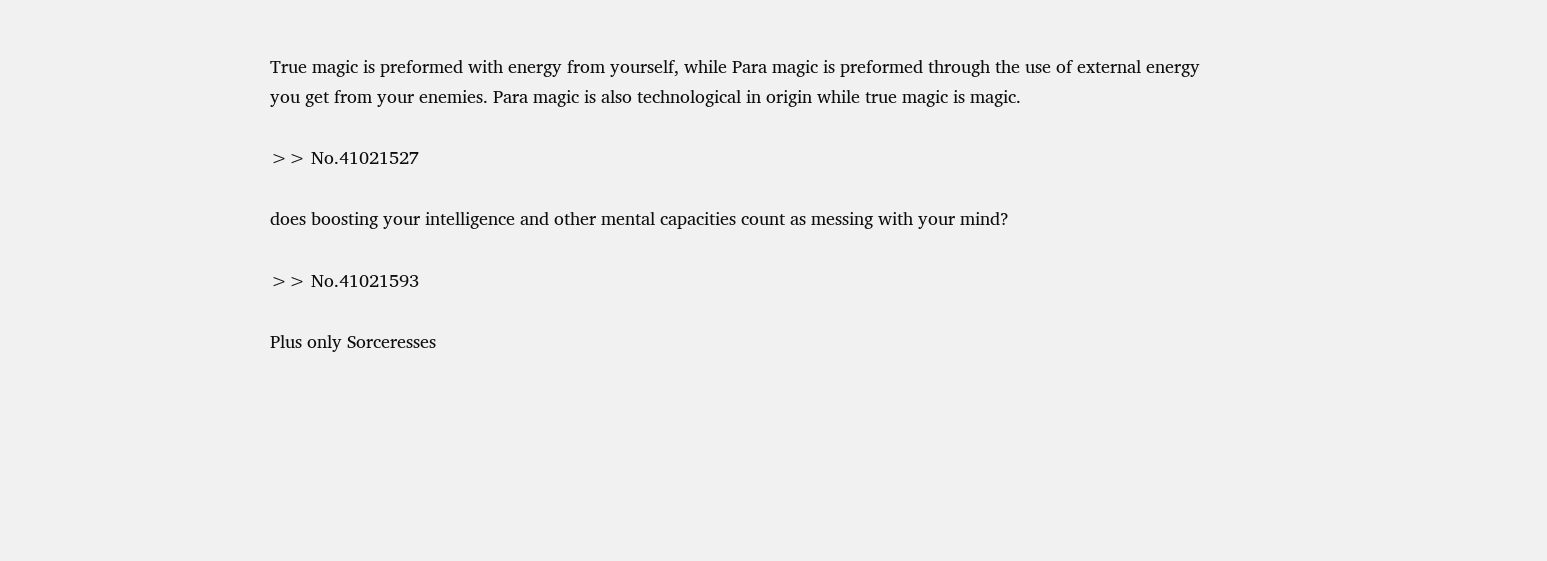True magic is preformed with energy from yourself, while Para magic is preformed through the use of external energy you get from your enemies. Para magic is also technological in origin while true magic is magic.

>> No.41021527

does boosting your intelligence and other mental capacities count as messing with your mind?

>> No.41021593

Plus only Sorceresses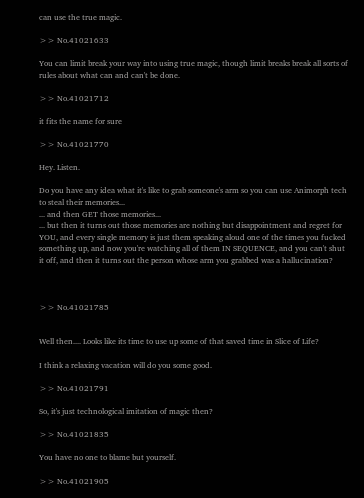can use the true magic.

>> No.41021633

You can limit break your way into using true magic, though limit breaks break all sorts of rules about what can and can't be done.

>> No.41021712

it fits the name for sure

>> No.41021770

Hey. Listen.

Do you have any idea what it's like to grab someone's arm so you can use Animorph tech to steal their memories...
... and then GET those memories...
... but then it turns out those memories are nothing but disappointment and regret for YOU, and every single memory is just them speaking aloud one of the times you fucked something up, and now you're watching all of them IN SEQUENCE, and you can't shut it off, and then it turns out the person whose arm you grabbed was a hallucination?



>> No.41021785


Well then.... Looks like its time to use up some of that saved time in Slice of Life?

I think a relaxing vacation will do you some good.

>> No.41021791

So, it's just technological imitation of magic then?

>> No.41021835

You have no one to blame but yourself.

>> No.41021905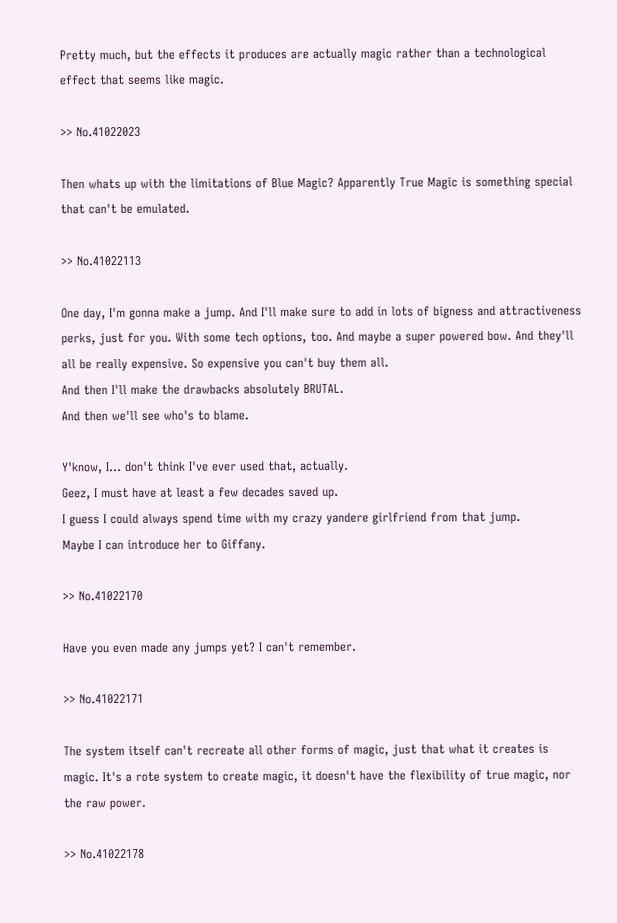Pretty much, but the effects it produces are actually magic rather than a technological effect that seems like magic.

>> No.41022023

Then whats up with the limitations of Blue Magic? Apparently True Magic is something special that can't be emulated.

>> No.41022113

One day, I'm gonna make a jump. And I'll make sure to add in lots of bigness and attractiveness perks, just for you. With some tech options, too. And maybe a super powered bow. And they'll all be really expensive. So expensive you can't buy them all.
And then I'll make the drawbacks absolutely BRUTAL.
And then we'll see who's to blame.

Y'know, I... don't think I've ever used that, actually.
Geez, I must have at least a few decades saved up.
I guess I could always spend time with my crazy yandere girlfriend from that jump.
Maybe I can introduce her to Giffany.

>> No.41022170

Have you even made any jumps yet? I can't remember.

>> No.41022171

The system itself can't recreate all other forms of magic, just that what it creates is magic. It's a rote system to create magic, it doesn't have the flexibility of true magic, nor the raw power.

>> No.41022178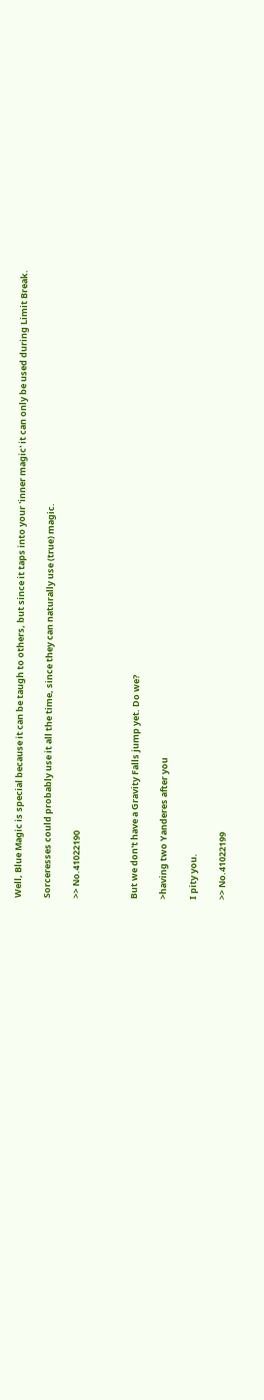Well, Blue Magic is special because it can be taugh to others, but since it taps into your 'inner magic' it can only be used during Limit Break.

Sorceresses could probably use it all the time, since they can naturally use (true) magic.

>> No.41022190



But we don't have a Gravity Falls jump yet. Do we?

>having two Yanderes after you

I pity you.

>> No.41022199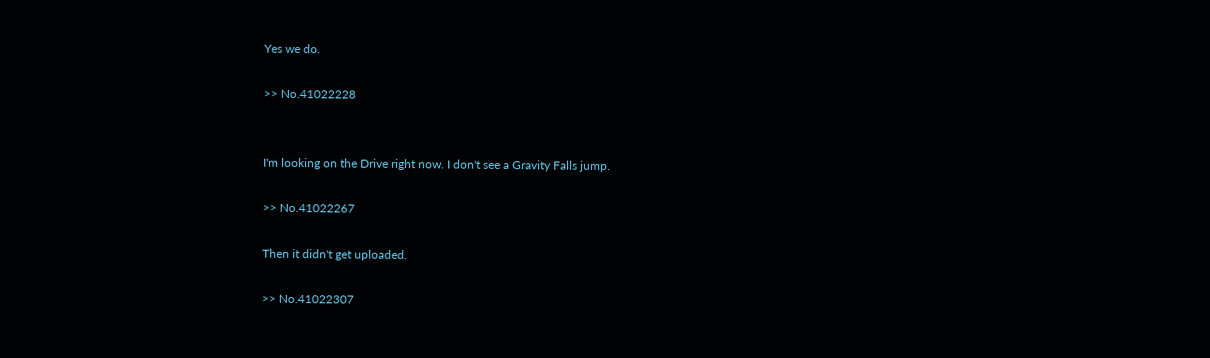Yes we do.

>> No.41022228


I'm looking on the Drive right now. I don't see a Gravity Falls jump.

>> No.41022267

Then it didn't get uploaded.

>> No.41022307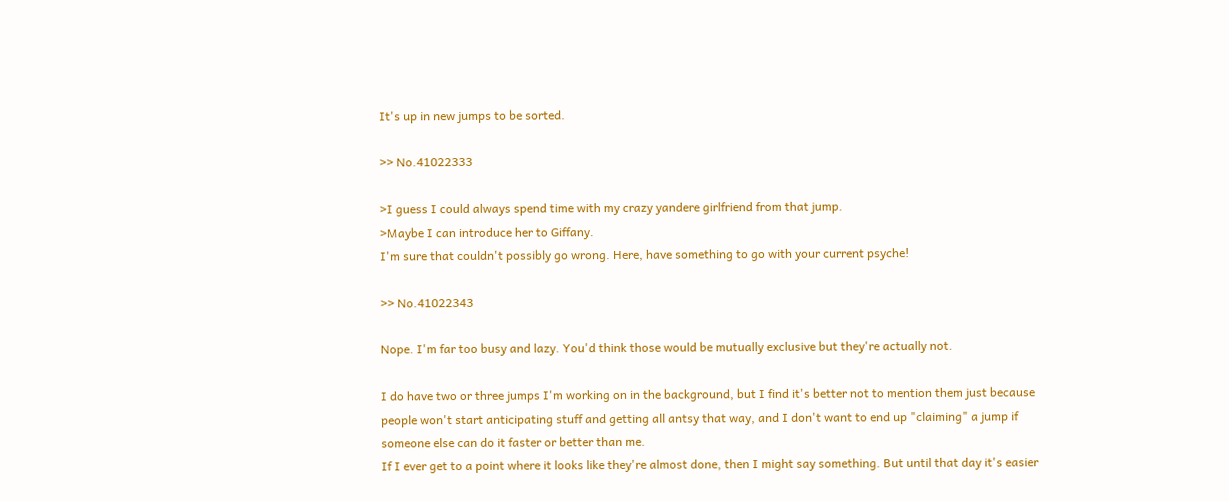It's up in new jumps to be sorted.

>> No.41022333

>I guess I could always spend time with my crazy yandere girlfriend from that jump.
>Maybe I can introduce her to Giffany.
I'm sure that couldn't possibly go wrong. Here, have something to go with your current psyche!

>> No.41022343

Nope. I'm far too busy and lazy. You'd think those would be mutually exclusive but they're actually not.

I do have two or three jumps I'm working on in the background, but I find it's better not to mention them just because people won't start anticipating stuff and getting all antsy that way, and I don't want to end up "claiming" a jump if someone else can do it faster or better than me.
If I ever get to a point where it looks like they're almost done, then I might say something. But until that day it's easier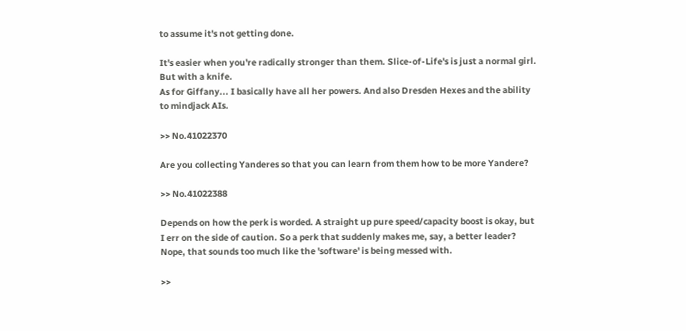to assume it's not getting done.

It's easier when you're radically stronger than them. Slice-of-Life's is just a normal girl. But with a knife.
As for Giffany... I basically have all her powers. And also Dresden Hexes and the ability to mindjack AIs.

>> No.41022370

Are you collecting Yanderes so that you can learn from them how to be more Yandere?

>> No.41022388

Depends on how the perk is worded. A straight up pure speed/capacity boost is okay, but I err on the side of caution. So a perk that suddenly makes me, say, a better leader? Nope, that sounds too much like the 'software' is being messed with.

>>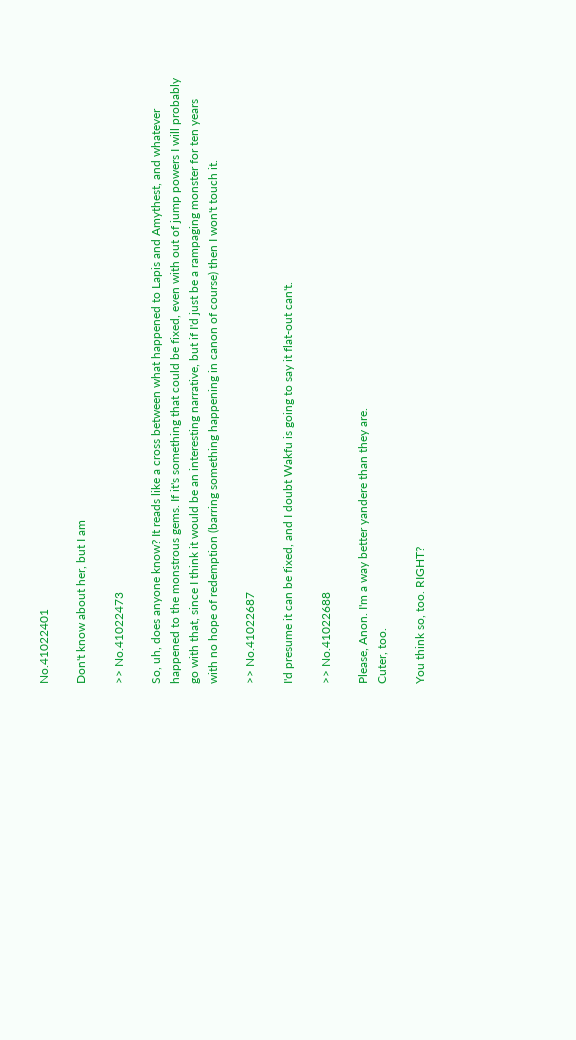No.41022401

Don't know about her, but I am

>> No.41022473

So, uh, does anyone know? It reads like a cross between what happened to Lapis and Amythest, and whatever happened to the monstrous gems. If it's something that could be fixed, even with out of jump powers I will probably go with that, since I think it would be an interesting narrative, but if I'd just be a rampaging monster for ten years with no hope of redemption (barring something happening in canon of course) then I won't touch it.

>> No.41022687

I'd presume it can be fixed, and I doubt Wakfu is going to say it flat-out can't.

>> No.41022688

Please, Anon. I'm a way better yandere than they are.
Cuter, too.

You think so, too. RIGHT?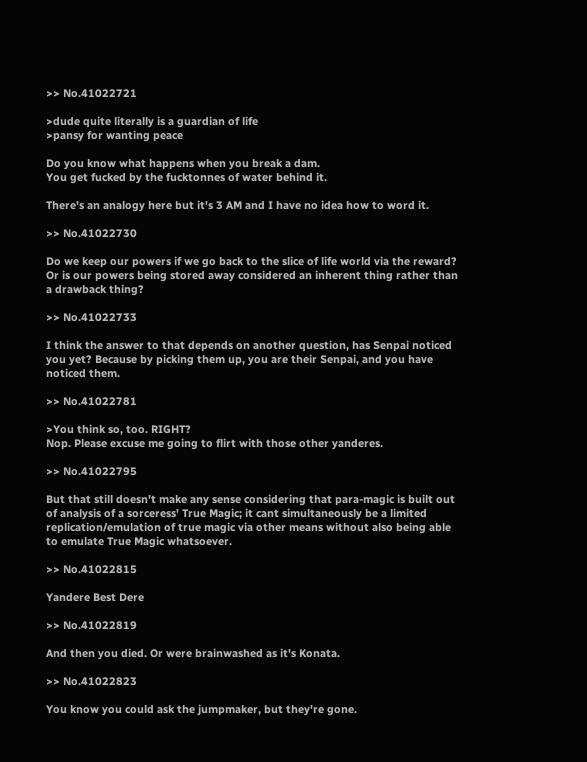>> No.41022721

>dude quite literally is a guardian of life
>pansy for wanting peace

Do you know what happens when you break a dam.
You get fucked by the fucktonnes of water behind it.

There's an analogy here but it's 3 AM and I have no idea how to word it.

>> No.41022730

Do we keep our powers if we go back to the slice of life world via the reward? Or is our powers being stored away considered an inherent thing rather than a drawback thing?

>> No.41022733

I think the answer to that depends on another question, has Senpai noticed you yet? Because by picking them up, you are their Senpai, and you have noticed them.

>> No.41022781

>You think so, too. RIGHT?
Nop. Please excuse me going to flirt with those other yanderes.

>> No.41022795

But that still doesn't make any sense considering that para-magic is built out of analysis of a sorceress' True Magic; it cant simultaneously be a limited replication/emulation of true magic via other means without also being able to emulate True Magic whatsoever.

>> No.41022815

Yandere Best Dere

>> No.41022819

And then you died. Or were brainwashed as it's Konata.

>> No.41022823

You know you could ask the jumpmaker, but they're gone.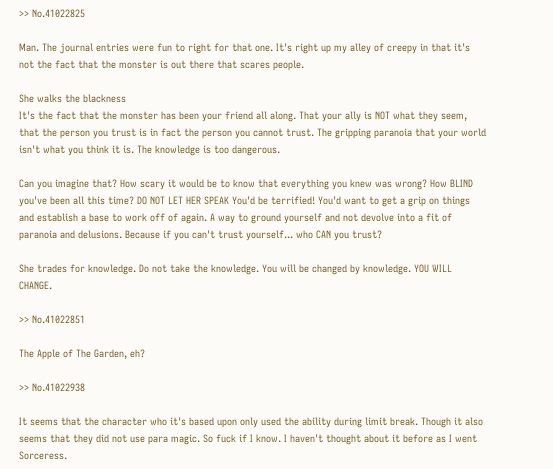>> No.41022825

Man. The journal entries were fun to right for that one. It's right up my alley of creepy in that it's not the fact that the monster is out there that scares people.

She walks the blackness
It's the fact that the monster has been your friend all along. That your ally is NOT what they seem, that the person you trust is in fact the person you cannot trust. The gripping paranoia that your world isn't what you think it is. The knowledge is too dangerous.

Can you imagine that? How scary it would be to know that everything you knew was wrong? How BLIND you've been all this time? DO NOT LET HER SPEAK You'd be terrified! You'd want to get a grip on things and establish a base to work off of again. A way to ground yourself and not devolve into a fit of paranoia and delusions. Because if you can't trust yourself... who CAN you trust?

She trades for knowledge. Do not take the knowledge. You will be changed by knowledge. YOU WILL CHANGE.

>> No.41022851

The Apple of The Garden, eh?

>> No.41022938

It seems that the character who it's based upon only used the ability during limit break. Though it also seems that they did not use para magic. So fuck if I know. I haven't thought about it before as I went Sorceress.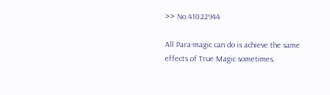>> No.41022944

All Para-magic can do is achieve the same effects of True Magic sometimes,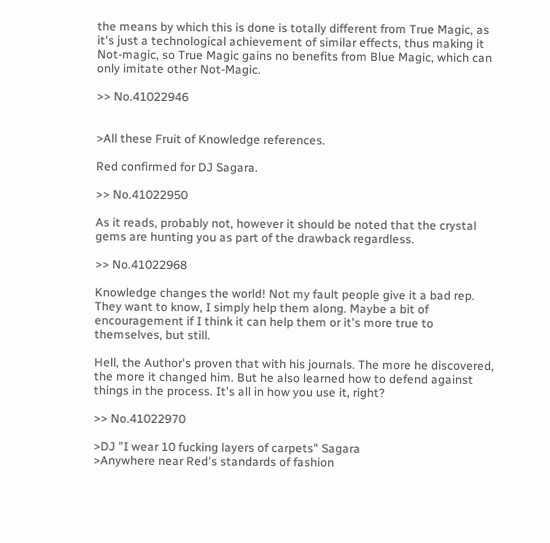the means by which this is done is totally different from True Magic, as it's just a technological achievement of similar effects, thus making it Not-magic, so True Magic gains no benefits from Blue Magic, which can only imitate other Not-Magic.

>> No.41022946


>All these Fruit of Knowledge references.

Red confirmed for DJ Sagara.

>> No.41022950

As it reads, probably not, however it should be noted that the crystal gems are hunting you as part of the drawback regardless.

>> No.41022968

Knowledge changes the world! Not my fault people give it a bad rep. They want to know, I simply help them along. Maybe a bit of encouragement if I think it can help them or it's more true to themselves, but still.

Hell, the Author's proven that with his journals. The more he discovered, the more it changed him. But he also learned how to defend against things in the process. It's all in how you use it, right?

>> No.41022970

>DJ "I wear 10 fucking layers of carpets" Sagara
>Anywhere near Red's standards of fashion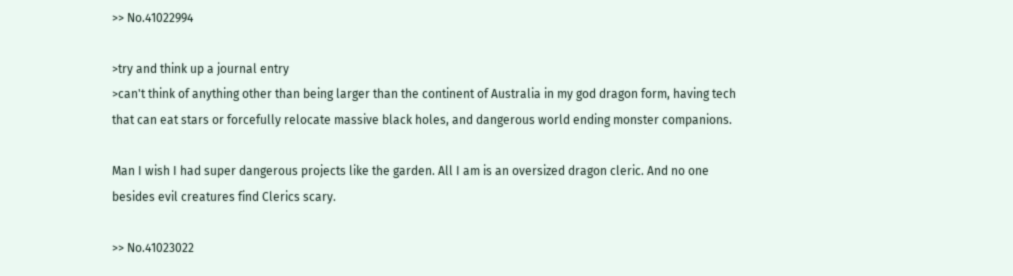>> No.41022994

>try and think up a journal entry
>can't think of anything other than being larger than the continent of Australia in my god dragon form, having tech that can eat stars or forcefully relocate massive black holes, and dangerous world ending monster companions.

Man I wish I had super dangerous projects like the garden. All I am is an oversized dragon cleric. And no one besides evil creatures find Clerics scary.

>> No.41023022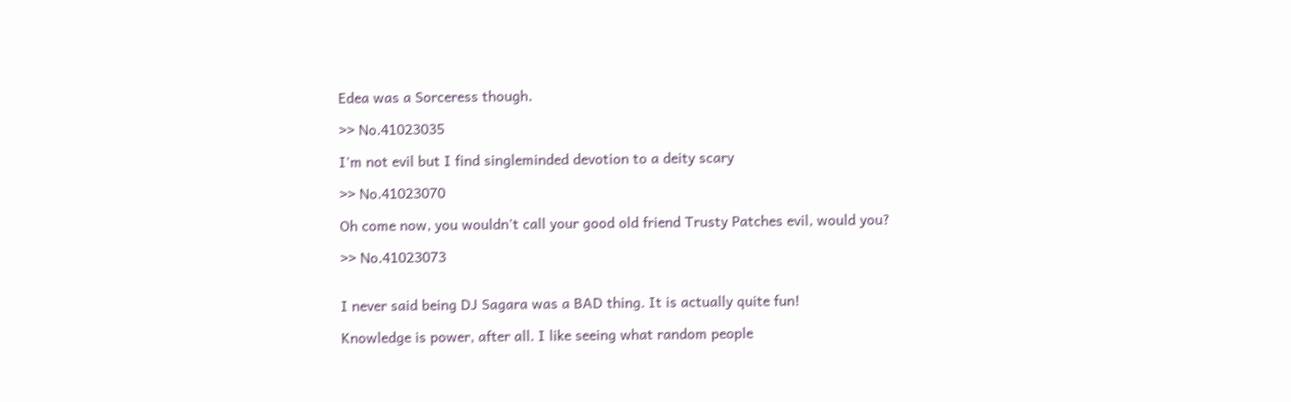Edea was a Sorceress though.

>> No.41023035

I'm not evil but I find singleminded devotion to a deity scary

>> No.41023070

Oh come now, you wouldn't call your good old friend Trusty Patches evil, would you?

>> No.41023073


I never said being DJ Sagara was a BAD thing. It is actually quite fun!

Knowledge is power, after all. I like seeing what random people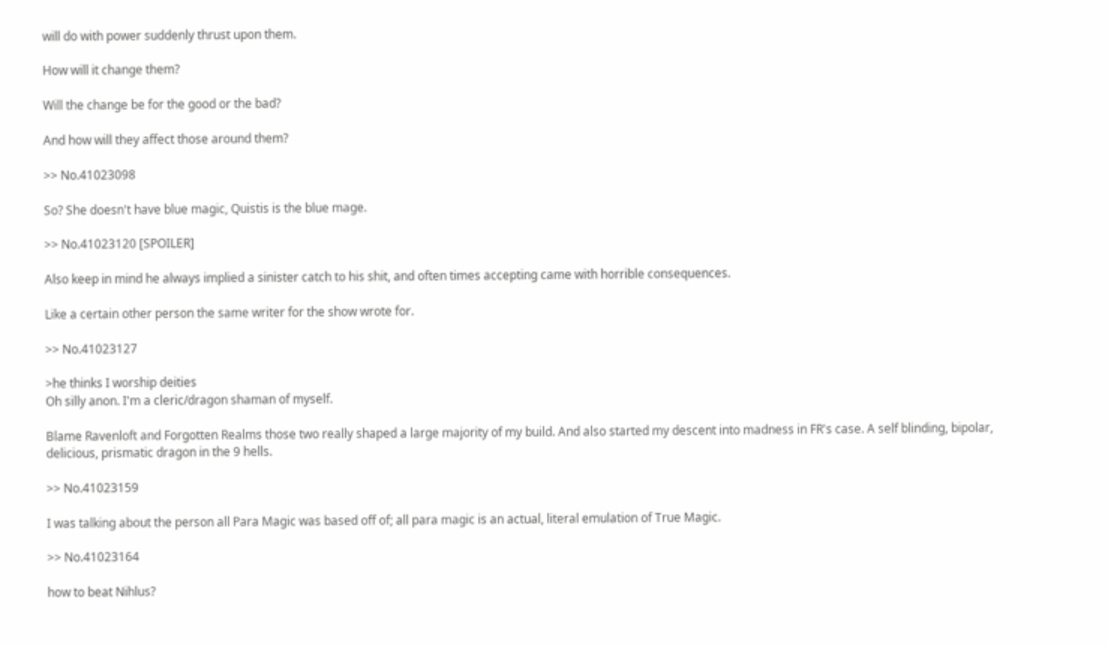will do with power suddenly thrust upon them.

How will it change them?

Will the change be for the good or the bad?

And how will they affect those around them?

>> No.41023098

So? She doesn't have blue magic, Quistis is the blue mage.

>> No.41023120 [SPOILER]

Also keep in mind he always implied a sinister catch to his shit, and often times accepting came with horrible consequences.

Like a certain other person the same writer for the show wrote for.

>> No.41023127

>he thinks I worship deities
Oh silly anon. I'm a cleric/dragon shaman of myself.

Blame Ravenloft and Forgotten Realms those two really shaped a large majority of my build. And also started my descent into madness in FR's case. A self blinding, bipolar, delicious, prismatic dragon in the 9 hells.

>> No.41023159

I was talking about the person all Para Magic was based off of; all para magic is an actual, literal emulation of True Magic.

>> No.41023164

how to beat Nihlus?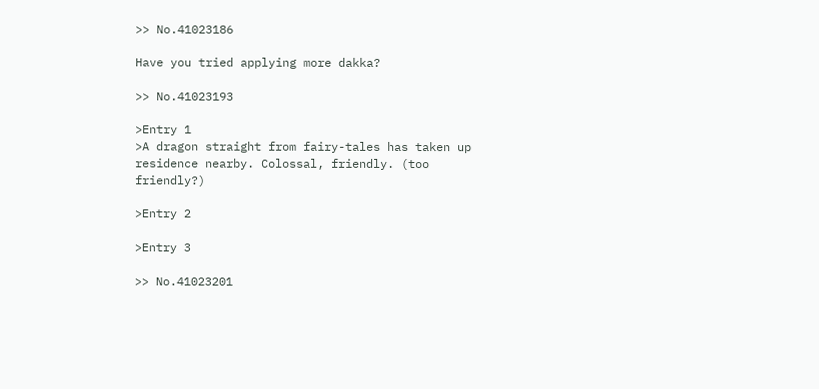>> No.41023186

Have you tried applying more dakka?

>> No.41023193

>Entry 1
>A dragon straight from fairy-tales has taken up residence nearby. Colossal, friendly. (too friendly?)

>Entry 2

>Entry 3

>> No.41023201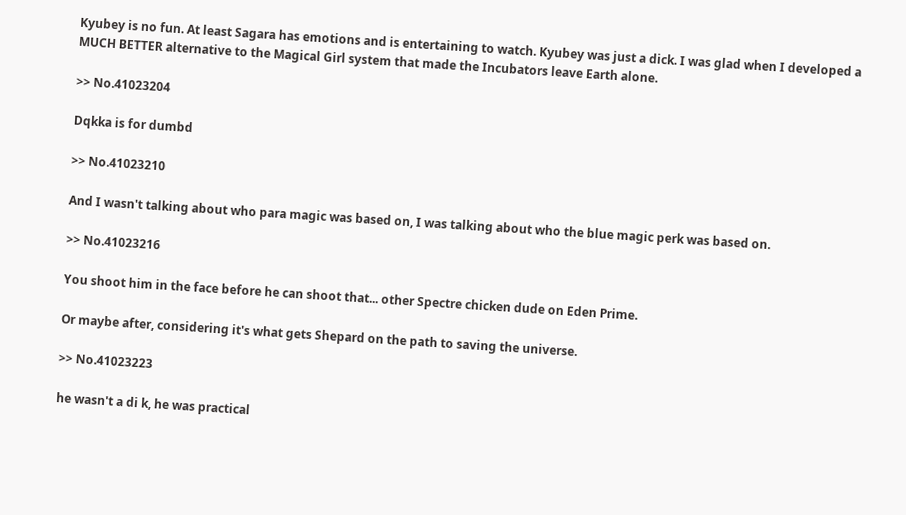Kyubey is no fun. At least Sagara has emotions and is entertaining to watch. Kyubey was just a dick. I was glad when I developed a MUCH BETTER alternative to the Magical Girl system that made the Incubators leave Earth alone.

>> No.41023204

Dqkka is for dumbd

>> No.41023210

And I wasn't talking about who para magic was based on, I was talking about who the blue magic perk was based on.

>> No.41023216

You shoot him in the face before he can shoot that... other Spectre chicken dude on Eden Prime.

Or maybe after, considering it's what gets Shepard on the path to saving the universe.

>> No.41023223

he wasn't a di k, he was practical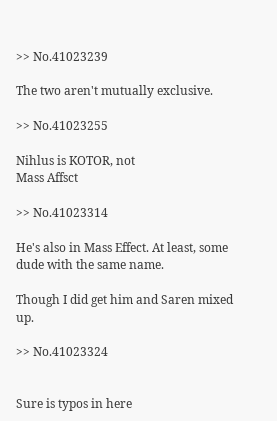>> No.41023239

The two aren't mutually exclusive.

>> No.41023255

Nihlus is KOTOR, not
Mass Affsct

>> No.41023314

He's also in Mass Effect. At least, some dude with the same name.

Though I did get him and Saren mixed up.

>> No.41023324


Sure is typos in here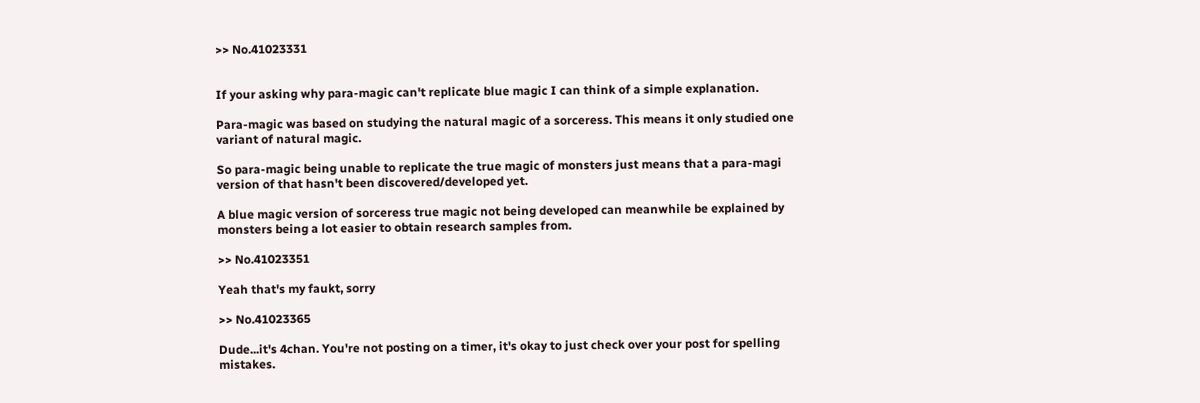>> No.41023331


If your asking why para-magic can't replicate blue magic I can think of a simple explanation.

Para-magic was based on studying the natural magic of a sorceress. This means it only studied one variant of natural magic.

So para-magic being unable to replicate the true magic of monsters just means that a para-magi version of that hasn't been discovered/developed yet.

A blue magic version of sorceress true magic not being developed can meanwhile be explained by monsters being a lot easier to obtain research samples from.

>> No.41023351

Yeah that's my faukt, sorry

>> No.41023365

Dude...it's 4chan. You're not posting on a timer, it's okay to just check over your post for spelling mistakes.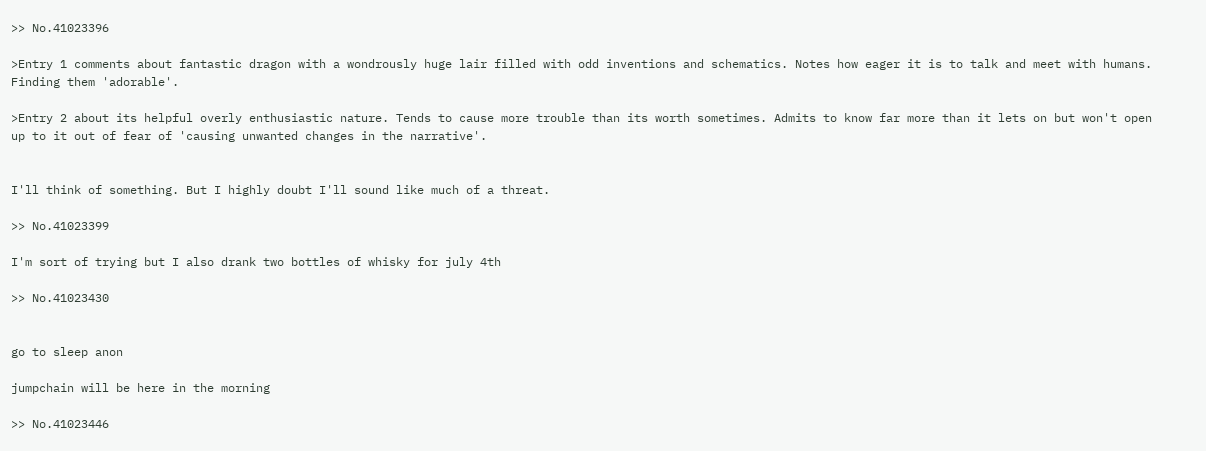>> No.41023396

>Entry 1 comments about fantastic dragon with a wondrously huge lair filled with odd inventions and schematics. Notes how eager it is to talk and meet with humans. Finding them 'adorable'.

>Entry 2 about its helpful overly enthusiastic nature. Tends to cause more trouble than its worth sometimes. Admits to know far more than it lets on but won't open up to it out of fear of 'causing unwanted changes in the narrative'.


I'll think of something. But I highly doubt I'll sound like much of a threat.

>> No.41023399

I'm sort of trying but I also drank two bottles of whisky for july 4th

>> No.41023430


go to sleep anon

jumpchain will be here in the morning

>> No.41023446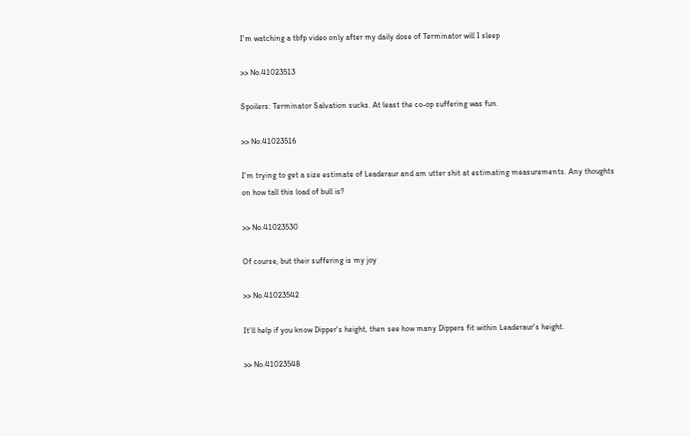I'm watching a tbfp video only after my daily dose of Terminator will I sleep

>> No.41023513

Spoilers: Terminator Salvation sucks. At least the co-op suffering was fun.

>> No.41023516

I'm trying to get a size estimate of Leaderaur and am utter shit at estimating measurements. Any thoughts on how tall this load of bull is?

>> No.41023530

Of course, but their suffering is my joy

>> No.41023542

It'll help if you know Dipper's height, then see how many Dippers fit within Leaderaur's height.

>> No.41023548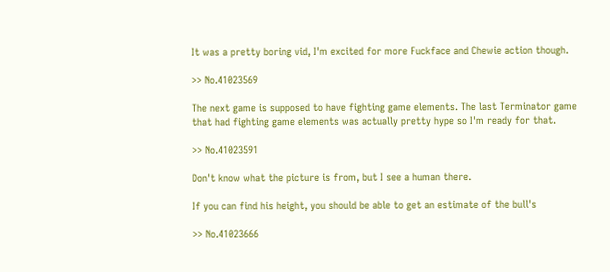It was a pretty boring vid, I'm excited for more Fuckface and Chewie action though.

>> No.41023569

The next game is supposed to have fighting game elements. The last Terminator game that had fighting game elements was actually pretty hype so I'm ready for that.

>> No.41023591

Don't know what the picture is from, but I see a human there.

If you can find his height, you should be able to get an estimate of the bull's

>> No.41023666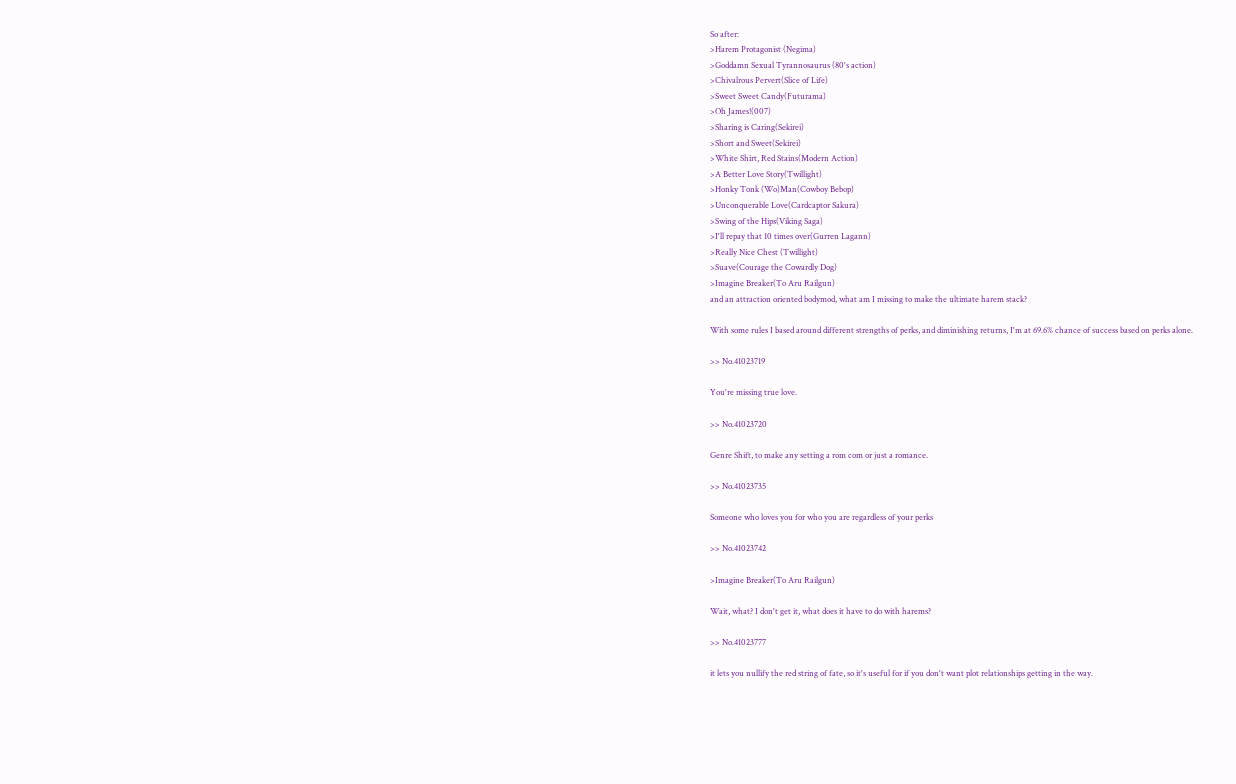So after:
>Harem Protagonist (Negima)
>Goddamn Sexual Tyrannosaurus (80's action)
>Chivalrous Pervert(Slice of Life)
>Sweet Sweet Candy(Futurama)
>Oh James!(007)
>Sharing is Caring(Sekirei)
>Short and Sweet(Sekirei)
>White Shirt, Red Stains(Modern Action)
>A Better Love Story(Twillight)
>Honky Tonk (Wo)Man(Cowboy Bebop)
>Unconquerable Love(Cardcaptor Sakura)
>Swing of the Hips(Viking Saga)
>I'll repay that 10 times over(Gurren Lagann)
>Really Nice Chest (Twillight)
>Suave(Courage the Cowardly Dog)
>Imagine Breaker(To Aru Railgun)
and an attraction oriented bodymod, what am I missing to make the ultimate harem stack?

With some rules I based around different strengths of perks, and diminishing returns, I'm at 69.6% chance of success based on perks alone.

>> No.41023719

You're missing true love.

>> No.41023720

Genre Shift, to make any setting a rom com or just a romance.

>> No.41023735

Someone who loves you for who you are regardless of your perks

>> No.41023742

>Imagine Breaker(To Aru Railgun)

Wait, what? I don't get it, what does it have to do with harems?

>> No.41023777

it lets you nullify the red string of fate, so it's useful for if you don't want plot relationships getting in the way.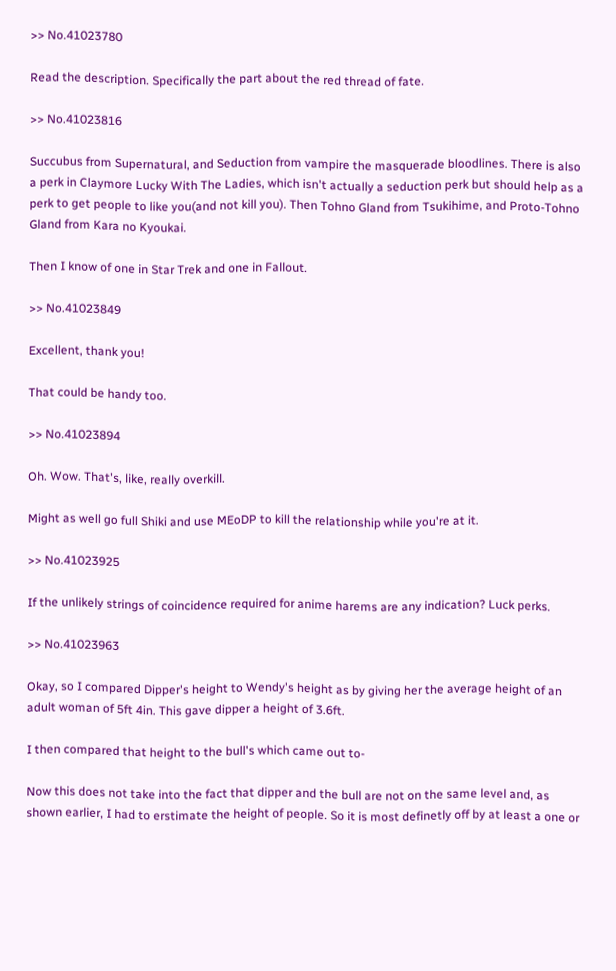>> No.41023780

Read the description. Specifically the part about the red thread of fate.

>> No.41023816

Succubus from Supernatural, and Seduction from vampire the masquerade bloodlines. There is also a perk in Claymore Lucky With The Ladies, which isn't actually a seduction perk but should help as a perk to get people to like you(and not kill you). Then Tohno Gland from Tsukihime, and Proto-Tohno Gland from Kara no Kyoukai.

Then I know of one in Star Trek and one in Fallout.

>> No.41023849

Excellent, thank you!

That could be handy too.

>> No.41023894

Oh. Wow. That's, like, really overkill.

Might as well go full Shiki and use MEoDP to kill the relationship while you're at it.

>> No.41023925

If the unlikely strings of coincidence required for anime harems are any indication? Luck perks.

>> No.41023963

Okay, so I compared Dipper's height to Wendy's height as by giving her the average height of an adult woman of 5ft 4in. This gave dipper a height of 3.6ft.

I then compared that height to the bull's which came out to-

Now this does not take into the fact that dipper and the bull are not on the same level and, as shown earlier, I had to erstimate the height of people. So it is most definetly off by at least a one or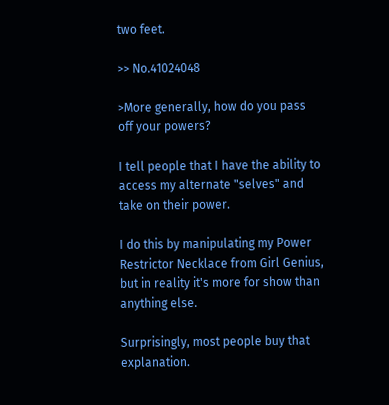two feet.

>> No.41024048

>More generally, how do you pass off your powers?

I tell people that I have the ability to access my alternate "selves" and take on their power.

I do this by manipulating my Power Restrictor Necklace from Girl Genius, but in reality it's more for show than anything else.

Surprisingly, most people buy that explanation.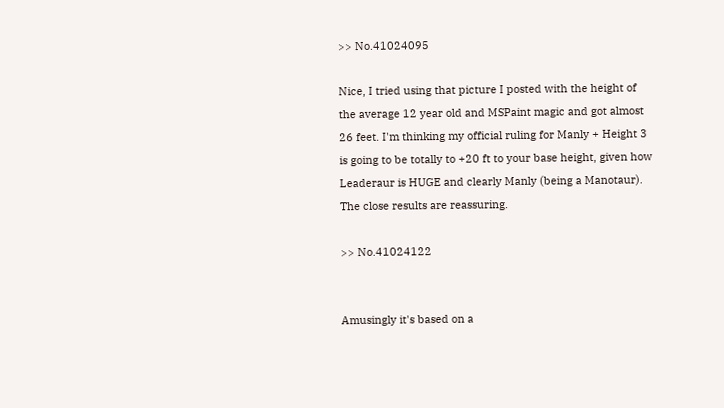>> No.41024095

Nice, I tried using that picture I posted with the height of the average 12 year old and MSPaint magic and got almost 26 feet. I'm thinking my official ruling for Manly + Height 3 is going to be totally to +20 ft to your base height, given how Leaderaur is HUGE and clearly Manly (being a Manotaur). The close results are reassuring.

>> No.41024122


Amusingly it's based on a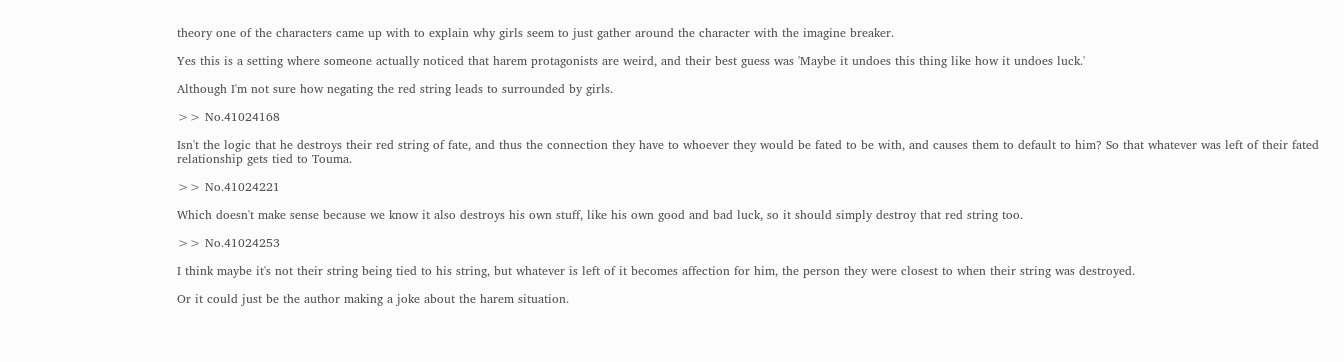theory one of the characters came up with to explain why girls seem to just gather around the character with the imagine breaker.

Yes this is a setting where someone actually noticed that harem protagonists are weird, and their best guess was 'Maybe it undoes this thing like how it undoes luck.'

Although I'm not sure how negating the red string leads to surrounded by girls.

>> No.41024168

Isn't the logic that he destroys their red string of fate, and thus the connection they have to whoever they would be fated to be with, and causes them to default to him? So that whatever was left of their fated relationship gets tied to Touma.

>> No.41024221

Which doesn't make sense because we know it also destroys his own stuff, like his own good and bad luck, so it should simply destroy that red string too.

>> No.41024253

I think maybe it's not their string being tied to his string, but whatever is left of it becomes affection for him, the person they were closest to when their string was destroyed.

Or it could just be the author making a joke about the harem situation.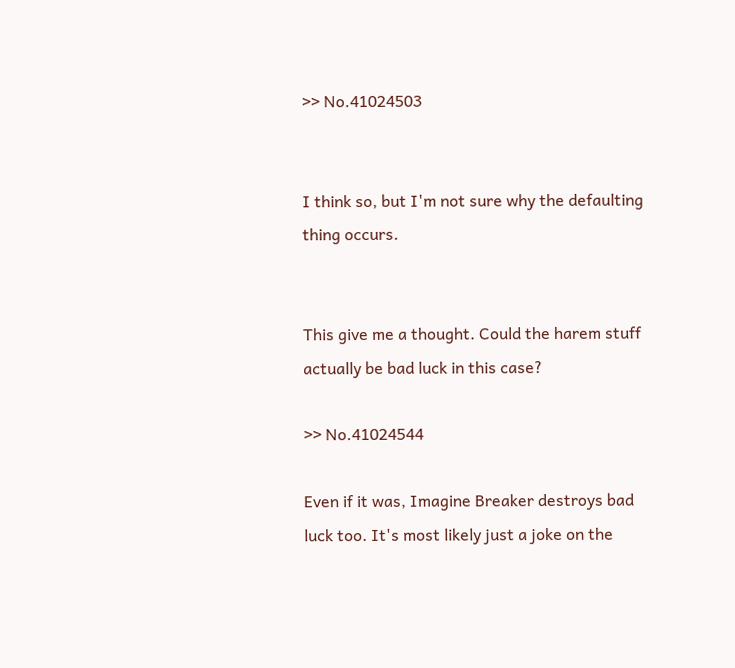>> No.41024503


I think so, but I'm not sure why the defaulting thing occurs.


This give me a thought. Could the harem stuff actually be bad luck in this case?

>> No.41024544

Even if it was, Imagine Breaker destroys bad luck too. It's most likely just a joke on the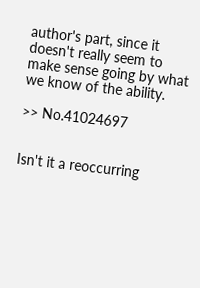author's part, since it doesn't really seem to make sense going by what we know of the ability.

>> No.41024697


Isn't it a reoccurring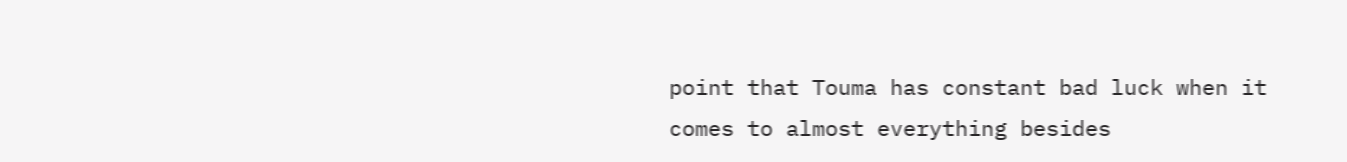point that Touma has constant bad luck when it comes to almost everything besides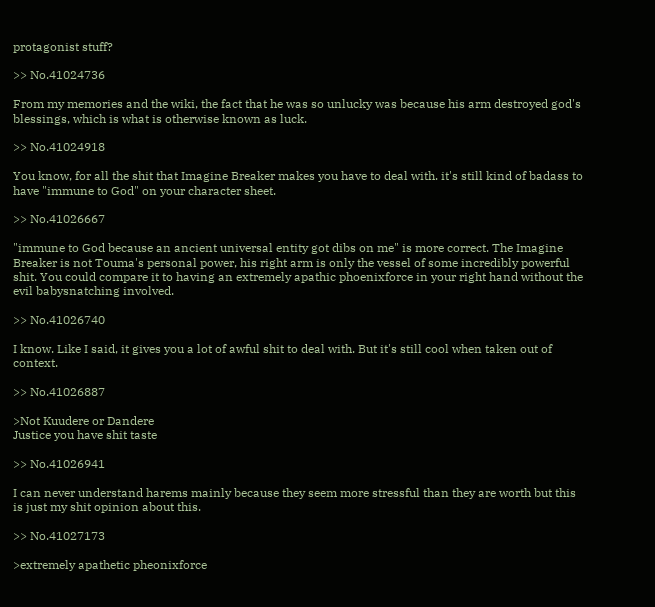protagonist stuff?

>> No.41024736

From my memories and the wiki, the fact that he was so unlucky was because his arm destroyed god's blessings, which is what is otherwise known as luck.

>> No.41024918

You know, for all the shit that Imagine Breaker makes you have to deal with. it's still kind of badass to have "immune to God" on your character sheet.

>> No.41026667

"immune to God because an ancient universal entity got dibs on me" is more correct. The Imagine Breaker is not Touma's personal power, his right arm is only the vessel of some incredibly powerful shit. You could compare it to having an extremely apathic phoenixforce in your right hand without the evil babysnatching involved.

>> No.41026740

I know. Like I said, it gives you a lot of awful shit to deal with. But it's still cool when taken out of context.

>> No.41026887

>Not Kuudere or Dandere
Justice you have shit taste

>> No.41026941

I can never understand harems mainly because they seem more stressful than they are worth but this is just my shit opinion about this.

>> No.41027173

>extremely apathetic pheonixforce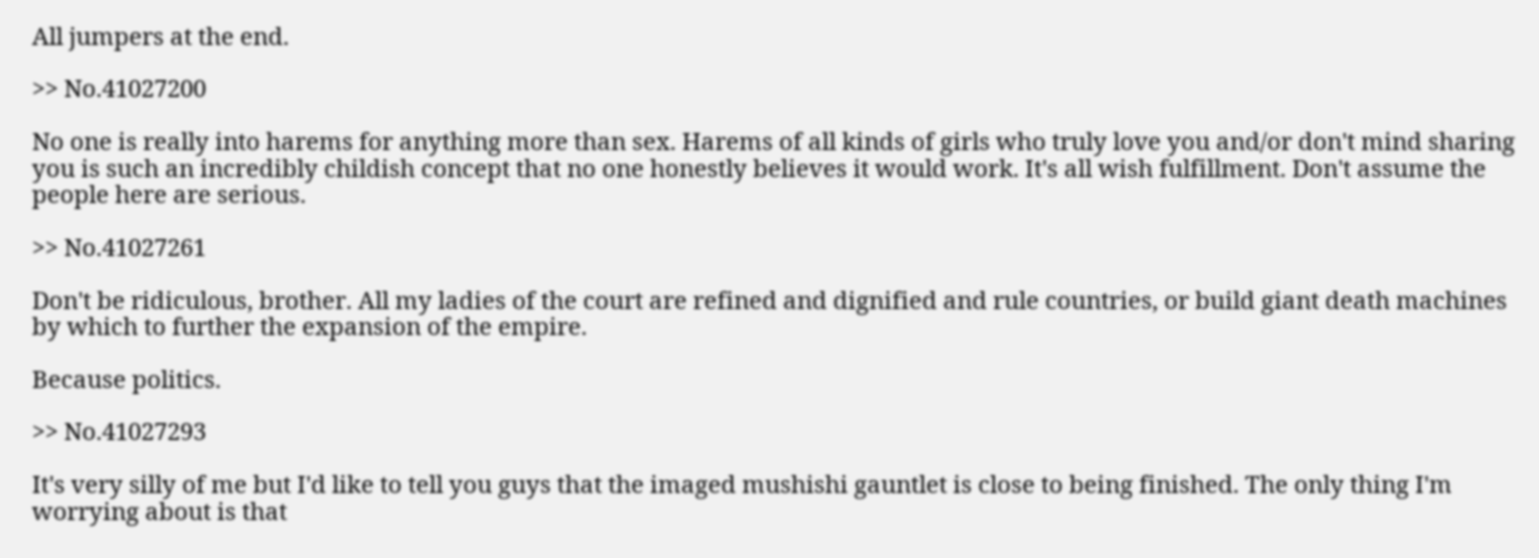All jumpers at the end.

>> No.41027200

No one is really into harems for anything more than sex. Harems of all kinds of girls who truly love you and/or don't mind sharing you is such an incredibly childish concept that no one honestly believes it would work. It's all wish fulfillment. Don't assume the people here are serious.

>> No.41027261

Don't be ridiculous, brother. All my ladies of the court are refined and dignified and rule countries, or build giant death machines by which to further the expansion of the empire.

Because politics.

>> No.41027293

It's very silly of me but I'd like to tell you guys that the imaged mushishi gauntlet is close to being finished. The only thing I'm worrying about is that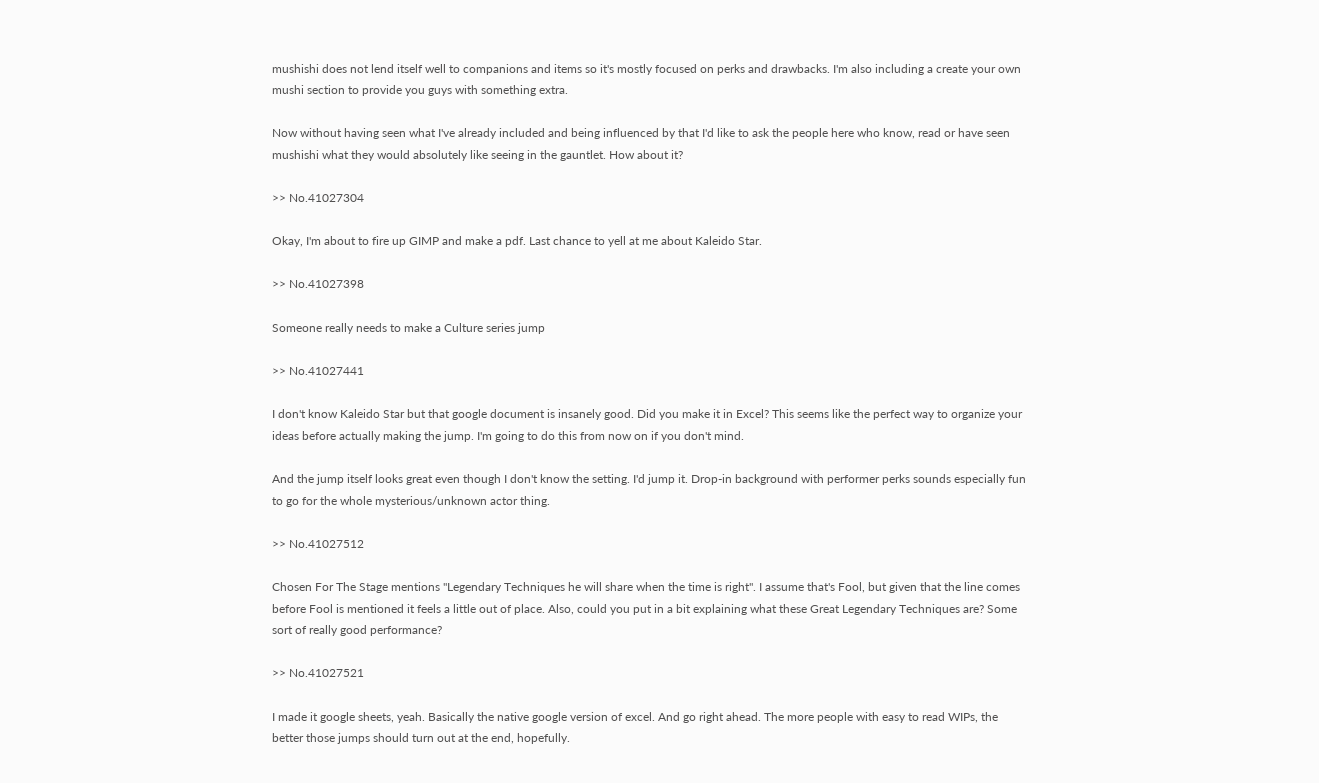mushishi does not lend itself well to companions and items so it's mostly focused on perks and drawbacks. I'm also including a create your own mushi section to provide you guys with something extra.

Now without having seen what I've already included and being influenced by that I'd like to ask the people here who know, read or have seen mushishi what they would absolutely like seeing in the gauntlet. How about it?

>> No.41027304

Okay, I'm about to fire up GIMP and make a pdf. Last chance to yell at me about Kaleido Star.

>> No.41027398

Someone really needs to make a Culture series jump

>> No.41027441

I don't know Kaleido Star but that google document is insanely good. Did you make it in Excel? This seems like the perfect way to organize your ideas before actually making the jump. I'm going to do this from now on if you don't mind.

And the jump itself looks great even though I don't know the setting. I'd jump it. Drop-in background with performer perks sounds especially fun to go for the whole mysterious/unknown actor thing.

>> No.41027512

Chosen For The Stage mentions "Legendary Techniques he will share when the time is right". I assume that's Fool, but given that the line comes before Fool is mentioned it feels a little out of place. Also, could you put in a bit explaining what these Great Legendary Techniques are? Some sort of really good performance?

>> No.41027521

I made it google sheets, yeah. Basically the native google version of excel. And go right ahead. The more people with easy to read WIPs, the better those jumps should turn out at the end, hopefully.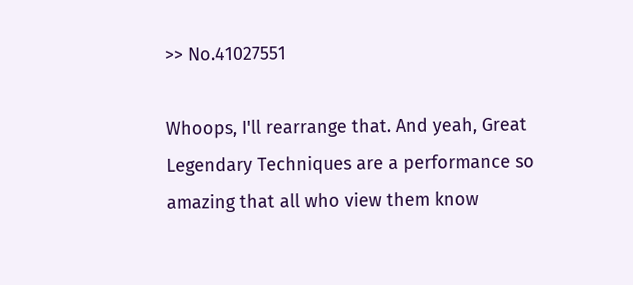>> No.41027551

Whoops, I'll rearrange that. And yeah, Great Legendary Techniques are a performance so amazing that all who view them know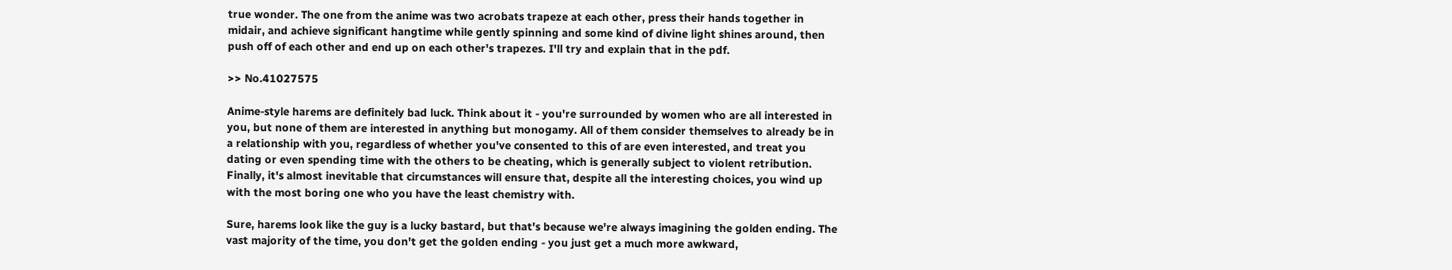true wonder. The one from the anime was two acrobats trapeze at each other, press their hands together in midair, and achieve significant hangtime while gently spinning and some kind of divine light shines around, then push off of each other and end up on each other's trapezes. I'll try and explain that in the pdf.

>> No.41027575

Anime-style harems are definitely bad luck. Think about it - you're surrounded by women who are all interested in you, but none of them are interested in anything but monogamy. All of them consider themselves to already be in a relationship with you, regardless of whether you've consented to this of are even interested, and treat you dating or even spending time with the others to be cheating, which is generally subject to violent retribution. Finally, it's almost inevitable that circumstances will ensure that, despite all the interesting choices, you wind up with the most boring one who you have the least chemistry with.

Sure, harems look like the guy is a lucky bastard, but that's because we're always imagining the golden ending. The vast majority of the time, you don't get the golden ending - you just get a much more awkward,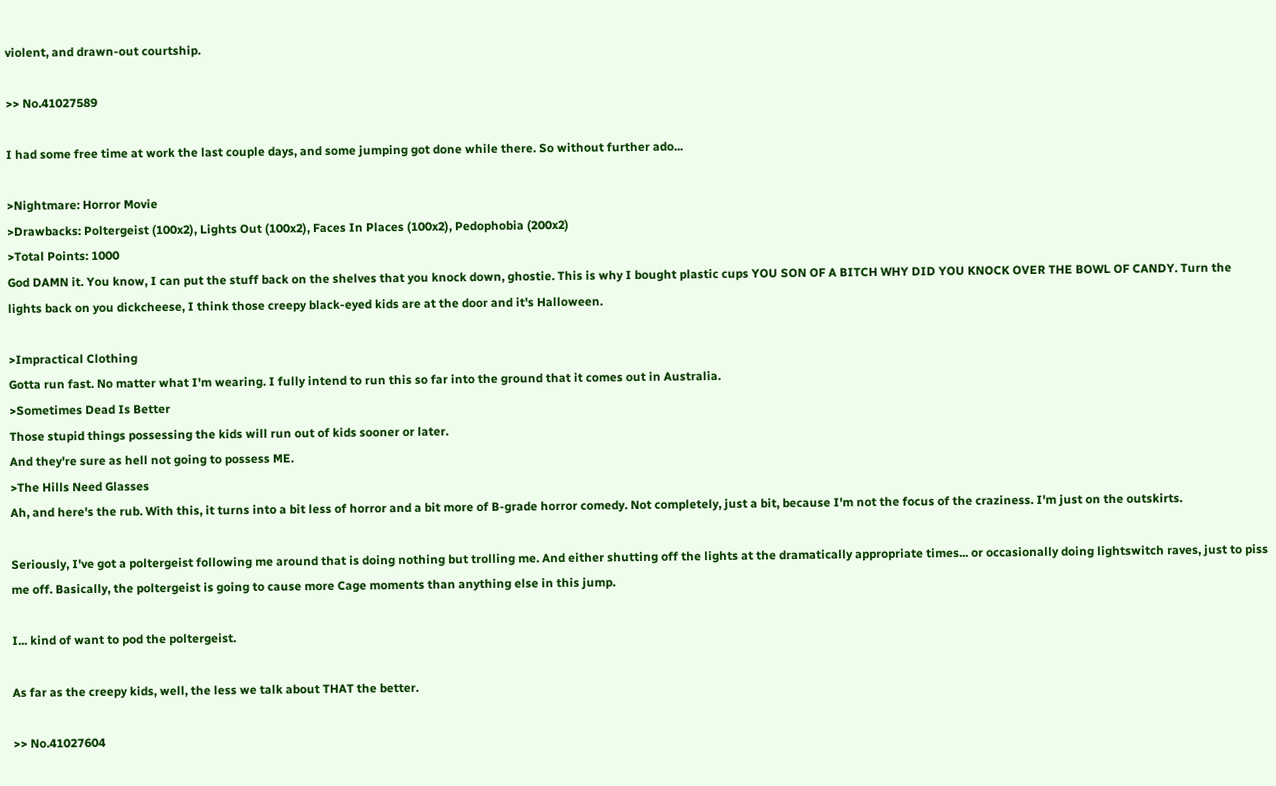violent, and drawn-out courtship.

>> No.41027589

I had some free time at work the last couple days, and some jumping got done while there. So without further ado...

>Nightmare: Horror Movie
>Drawbacks: Poltergeist (100x2), Lights Out (100x2), Faces In Places (100x2), Pedophobia (200x2)
>Total Points: 1000
God DAMN it. You know, I can put the stuff back on the shelves that you knock down, ghostie. This is why I bought plastic cups YOU SON OF A BITCH WHY DID YOU KNOCK OVER THE BOWL OF CANDY. Turn the lights back on you dickcheese, I think those creepy black-eyed kids are at the door and it's Halloween.

>Impractical Clothing
Gotta run fast. No matter what I'm wearing. I fully intend to run this so far into the ground that it comes out in Australia.
>Sometimes Dead Is Better
Those stupid things possessing the kids will run out of kids sooner or later.
And they're sure as hell not going to possess ME.
>The Hills Need Glasses
Ah, and here's the rub. With this, it turns into a bit less of horror and a bit more of B-grade horror comedy. Not completely, just a bit, because I'm not the focus of the craziness. I'm just on the outskirts.

Seriously, I've got a poltergeist following me around that is doing nothing but trolling me. And either shutting off the lights at the dramatically appropriate times... or occasionally doing lightswitch raves, just to piss me off. Basically, the poltergeist is going to cause more Cage moments than anything else in this jump.

I... kind of want to pod the poltergeist.

As far as the creepy kids, well, the less we talk about THAT the better.

>> No.41027604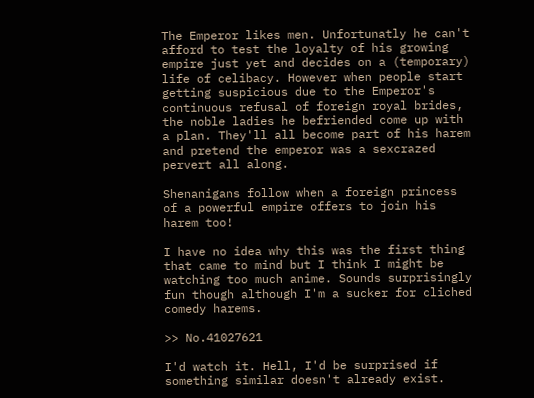The Emperor likes men. Unfortunatly he can't afford to test the loyalty of his growing empire just yet and decides on a (temporary) life of celibacy. However when people start getting suspicious due to the Emperor's continuous refusal of foreign royal brides, the noble ladies he befriended come up with a plan. They'll all become part of his harem and pretend the emperor was a sexcrazed pervert all along.

Shenanigans follow when a foreign princess of a powerful empire offers to join his harem too!

I have no idea why this was the first thing that came to mind but I think I might be watching too much anime. Sounds surprisingly fun though although I'm a sucker for cliched comedy harems.

>> No.41027621

I'd watch it. Hell, I'd be surprised if something similar doesn't already exist.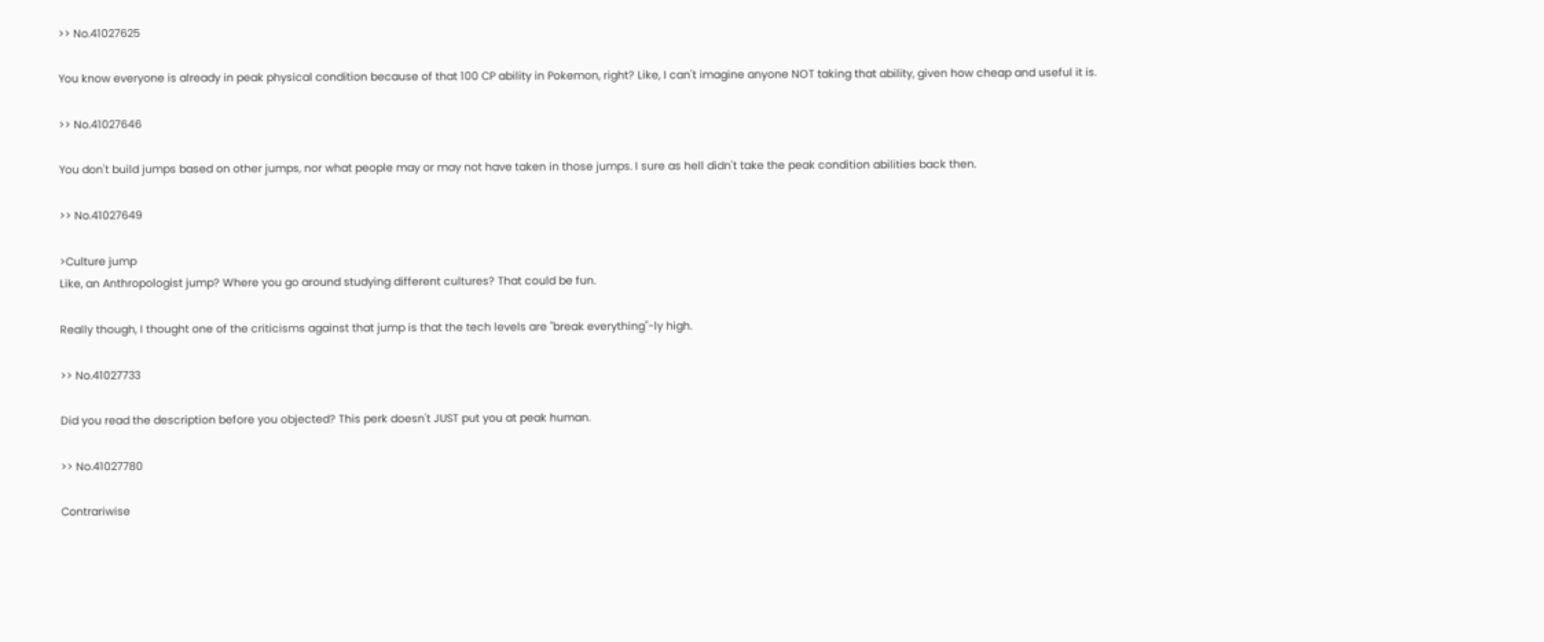>> No.41027625

You know everyone is already in peak physical condition because of that 100 CP ability in Pokemon, right? Like, I can't imagine anyone NOT taking that ability, given how cheap and useful it is.

>> No.41027646

You don't build jumps based on other jumps, nor what people may or may not have taken in those jumps. I sure as hell didn't take the peak condition abilities back then.

>> No.41027649

>Culture jump
Like, an Anthropologist jump? Where you go around studying different cultures? That could be fun.

Really though, I thought one of the criticisms against that jump is that the tech levels are "break everything"-ly high.

>> No.41027733

Did you read the description before you objected? This perk doesn't JUST put you at peak human.

>> No.41027780

Contrariwise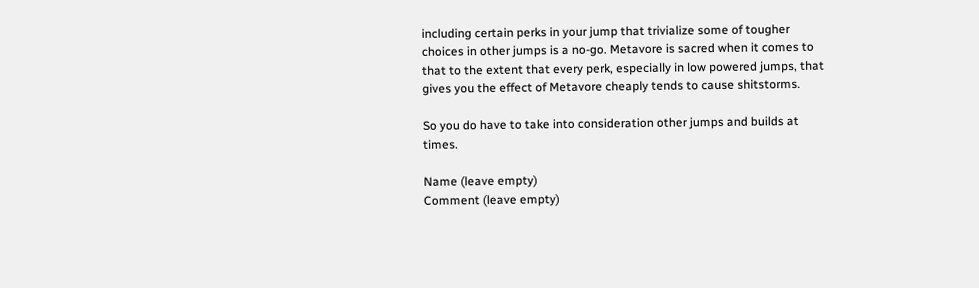including certain perks in your jump that trivialize some of tougher choices in other jumps is a no-go. Metavore is sacred when it comes to that to the extent that every perk, especially in low powered jumps, that gives you the effect of Metavore cheaply tends to cause shitstorms.

So you do have to take into consideration other jumps and builds at times.

Name (leave empty)
Comment (leave empty)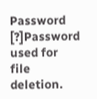Password [?]Password used for file deletion.